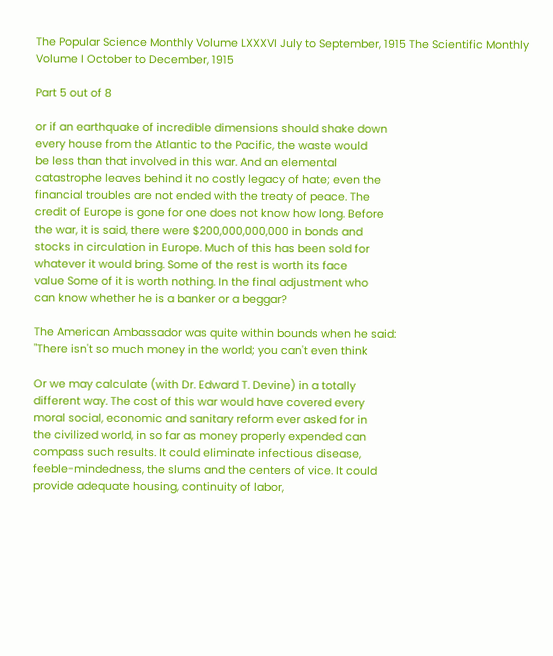The Popular Science Monthly Volume LXXXVI July to September, 1915 The Scientific Monthly Volume I October to December, 1915

Part 5 out of 8

or if an earthquake of incredible dimensions should shake down
every house from the Atlantic to the Pacific, the waste would
be less than that involved in this war. And an elemental
catastrophe leaves behind it no costly legacy of hate; even the
financial troubles are not ended with the treaty of peace. The
credit of Europe is gone for one does not know how long. Before
the war, it is said, there were $200,000,000,000 in bonds and
stocks in circulation in Europe. Much of this has been sold for
whatever it would bring. Some of the rest is worth its face
value Some of it is worth nothing. In the final adjustment who
can know whether he is a banker or a beggar?

The American Ambassador was quite within bounds when he said:
"There isn't so much money in the world; you can't even think

Or we may calculate (with Dr. Edward T. Devine) in a totally
different way. The cost of this war would have covered every
moral social, economic and sanitary reform ever asked for in
the civilized world, in so far as money properly expended can
compass such results. It could eliminate infectious disease,
feeble-mindedness, the slums and the centers of vice. It could
provide adequate housing, continuity of labor,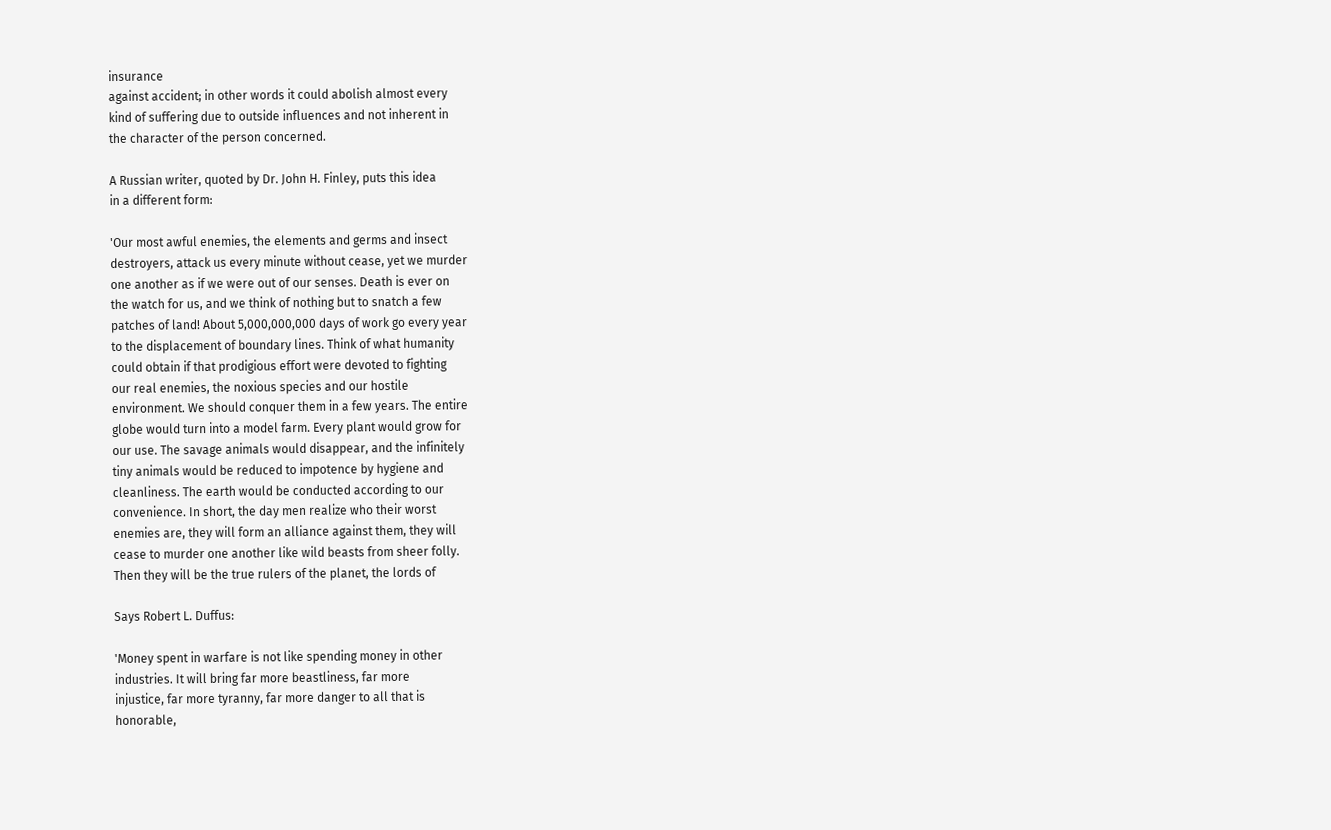insurance
against accident; in other words it could abolish almost every
kind of suffering due to outside influences and not inherent in
the character of the person concerned.

A Russian writer, quoted by Dr. John H. Finley, puts this idea
in a different form:

'Our most awful enemies, the elements and germs and insect
destroyers, attack us every minute without cease, yet we murder
one another as if we were out of our senses. Death is ever on
the watch for us, and we think of nothing but to snatch a few
patches of land! About 5,000,000,000 days of work go every year
to the displacement of boundary lines. Think of what humanity
could obtain if that prodigious effort were devoted to fighting
our real enemies, the noxious species and our hostile
environment. We should conquer them in a few years. The entire
globe would turn into a model farm. Every plant would grow for
our use. The savage animals would disappear, and the infinitely
tiny animals would be reduced to impotence by hygiene and
cleanliness. The earth would be conducted according to our
convenience. In short, the day men realize who their worst
enemies are, they will form an alliance against them, they will
cease to murder one another like wild beasts from sheer folly.
Then they will be the true rulers of the planet, the lords of

Says Robert L. Duffus:

'Money spent in warfare is not like spending money in other
industries. It will bring far more beastliness, far more
injustice, far more tyranny, far more danger to all that is
honorable,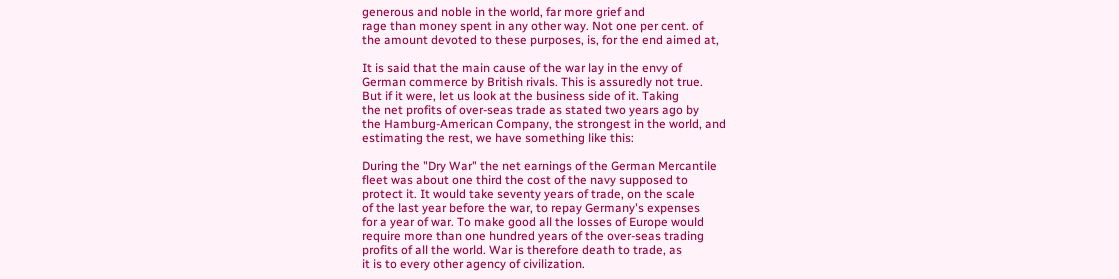generous and noble in the world, far more grief and
rage than money spent in any other way. Not one per cent. of
the amount devoted to these purposes, is, for the end aimed at,

It is said that the main cause of the war lay in the envy of
German commerce by British rivals. This is assuredly not true.
But if it were, let us look at the business side of it. Taking
the net profits of over-seas trade as stated two years ago by
the Hamburg-American Company, the strongest in the world, and
estimating the rest, we have something like this:

During the "Dry War" the net earnings of the German Mercantile
fleet was about one third the cost of the navy supposed to
protect it. It would take seventy years of trade, on the scale
of the last year before the war, to repay Germany's expenses
for a year of war. To make good all the losses of Europe would
require more than one hundred years of the over-seas trading
profits of all the world. War is therefore death to trade, as
it is to every other agency of civilization.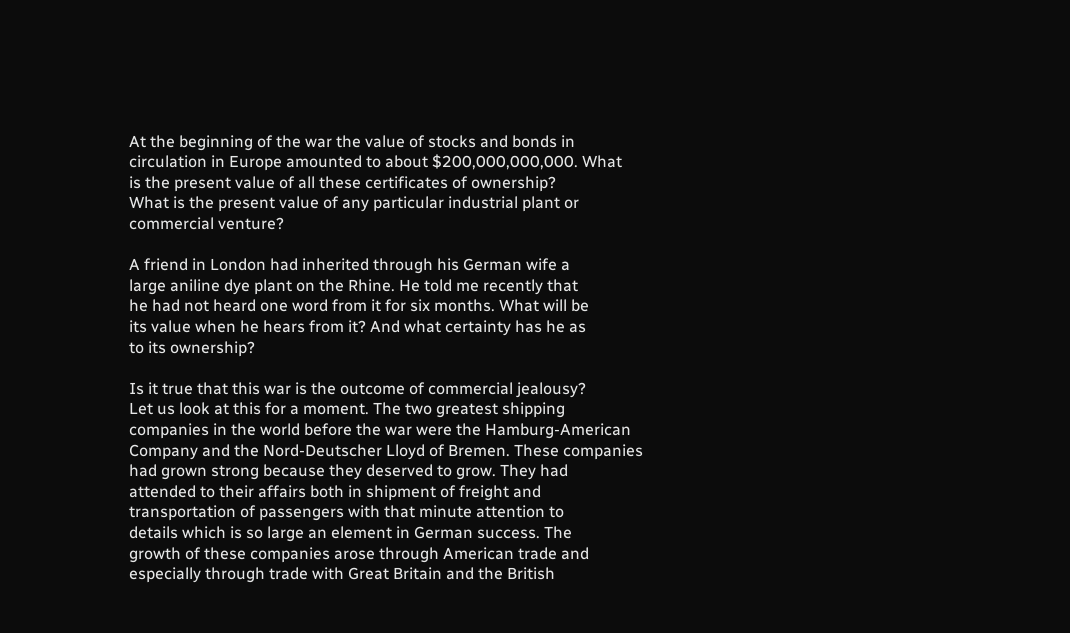At the beginning of the war the value of stocks and bonds in
circulation in Europe amounted to about $200,000,000,000. What
is the present value of all these certificates of ownership?
What is the present value of any particular industrial plant or
commercial venture?

A friend in London had inherited through his German wife a
large aniline dye plant on the Rhine. He told me recently that
he had not heard one word from it for six months. What will be
its value when he hears from it? And what certainty has he as
to its ownership?

Is it true that this war is the outcome of commercial jealousy?
Let us look at this for a moment. The two greatest shipping
companies in the world before the war were the Hamburg-American
Company and the Nord-Deutscher Lloyd of Bremen. These companies
had grown strong because they deserved to grow. They had
attended to their affairs both in shipment of freight and
transportation of passengers with that minute attention to
details which is so large an element in German success. The
growth of these companies arose through American trade and
especially through trade with Great Britain and the British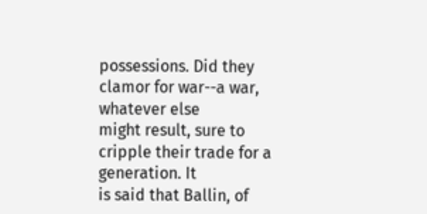possessions. Did they clamor for war--a war, whatever else
might result, sure to cripple their trade for a generation. It
is said that Ballin, of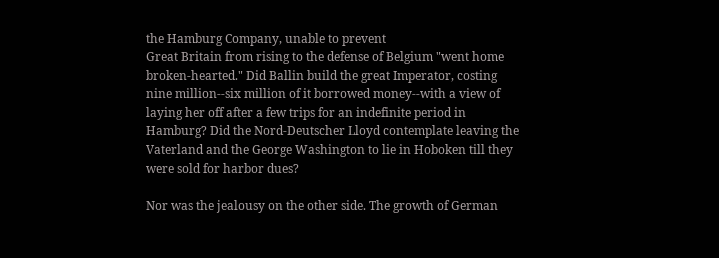the Hamburg Company, unable to prevent
Great Britain from rising to the defense of Belgium "went home
broken-hearted." Did Ballin build the great Imperator, costing
nine million--six million of it borrowed money--with a view of
laying her off after a few trips for an indefinite period in
Hamburg? Did the Nord-Deutscher Lloyd contemplate leaving the
Vaterland and the George Washington to lie in Hoboken till they
were sold for harbor dues?

Nor was the jealousy on the other side. The growth of German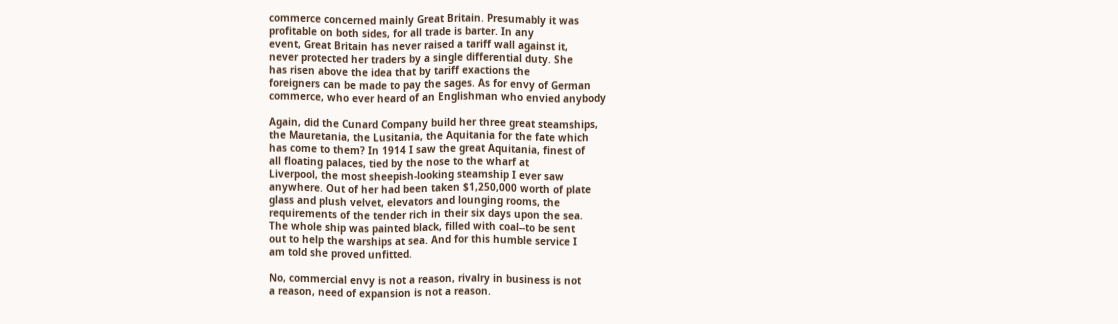commerce concerned mainly Great Britain. Presumably it was
profitable on both sides, for all trade is barter. In any
event, Great Britain has never raised a tariff wall against it,
never protected her traders by a single differential duty. She
has risen above the idea that by tariff exactions the
foreigners can be made to pay the sages. As for envy of German
commerce, who ever heard of an Englishman who envied anybody

Again, did the Cunard Company build her three great steamships,
the Mauretania, the Lusitania, the Aquitania for the fate which
has come to them? In 1914 I saw the great Aquitania, finest of
all floating palaces, tied by the nose to the wharf at
Liverpool, the most sheepish-looking steamship I ever saw
anywhere. Out of her had been taken $1,250,000 worth of plate
glass and plush velvet, elevators and lounging rooms, the
requirements of the tender rich in their six days upon the sea.
The whole ship was painted black, filled with coal--to be sent
out to help the warships at sea. And for this humble service I
am told she proved unfitted.

No, commercial envy is not a reason, rivalry in business is not
a reason, need of expansion is not a reason.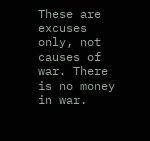These are excuses
only, not causes of war. There is no money in war.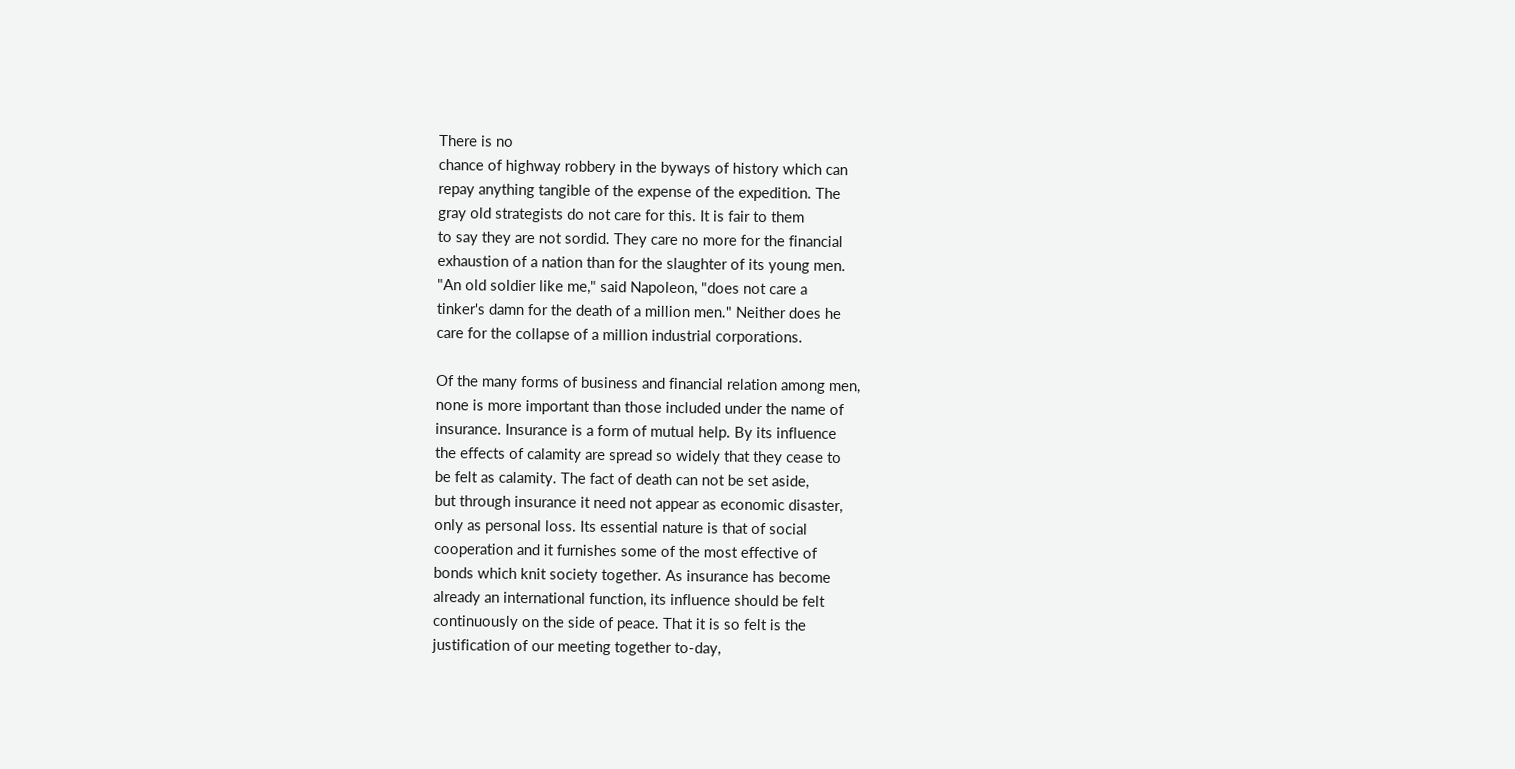There is no
chance of highway robbery in the byways of history which can
repay anything tangible of the expense of the expedition. The
gray old strategists do not care for this. It is fair to them
to say they are not sordid. They care no more for the financial
exhaustion of a nation than for the slaughter of its young men.
"An old soldier like me," said Napoleon, "does not care a
tinker's damn for the death of a million men." Neither does he
care for the collapse of a million industrial corporations.

Of the many forms of business and financial relation among men,
none is more important than those included under the name of
insurance. Insurance is a form of mutual help. By its influence
the effects of calamity are spread so widely that they cease to
be felt as calamity. The fact of death can not be set aside,
but through insurance it need not appear as economic disaster,
only as personal loss. Its essential nature is that of social
cooperation and it furnishes some of the most effective of
bonds which knit society together. As insurance has become
already an international function, its influence should be felt
continuously on the side of peace. That it is so felt is the
justification of our meeting together to-day,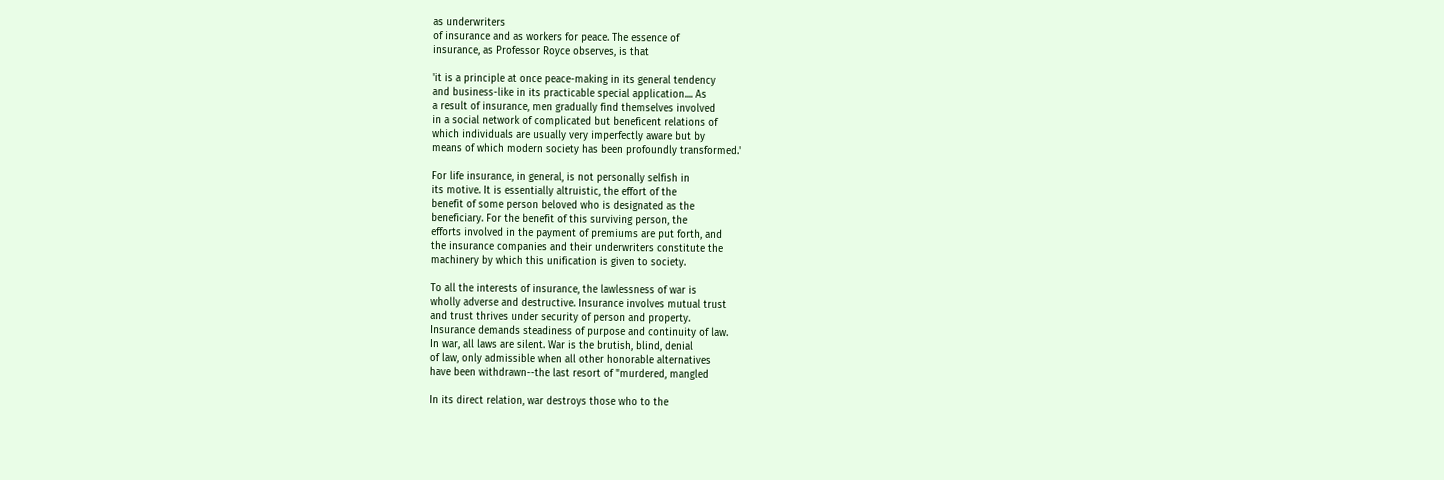as underwriters
of insurance and as workers for peace. The essence of
insurance, as Professor Royce observes, is that

'it is a principle at once peace-making in its general tendency
and business-like in its practicable special application.... As
a result of insurance, men gradually find themselves involved
in a social network of complicated but beneficent relations of
which individuals are usually very imperfectly aware but by
means of which modern society has been profoundly transformed.'

For life insurance, in general, is not personally selfish in
its motive. It is essentially altruistic, the effort of the
benefit of some person beloved who is designated as the
beneficiary. For the benefit of this surviving person, the
efforts involved in the payment of premiums are put forth, and
the insurance companies and their underwriters constitute the
machinery by which this unification is given to society.

To all the interests of insurance, the lawlessness of war is
wholly adverse and destructive. Insurance involves mutual trust
and trust thrives under security of person and property.
Insurance demands steadiness of purpose and continuity of law.
In war, all laws are silent. War is the brutish, blind, denial
of law, only admissible when all other honorable alternatives
have been withdrawn--the last resort of "murdered, mangled

In its direct relation, war destroys those who to the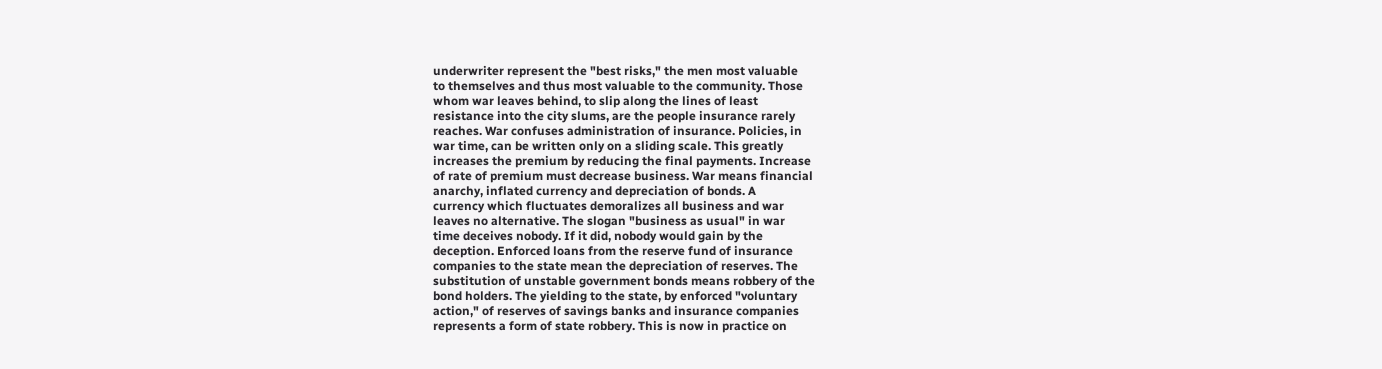underwriter represent the "best risks," the men most valuable
to themselves and thus most valuable to the community. Those
whom war leaves behind, to slip along the lines of least
resistance into the city slums, are the people insurance rarely
reaches. War confuses administration of insurance. Policies, in
war time, can be written only on a sliding scale. This greatly
increases the premium by reducing the final payments. Increase
of rate of premium must decrease business. War means financial
anarchy, inflated currency and depreciation of bonds. A
currency which fluctuates demoralizes all business and war
leaves no alternative. The slogan "business as usual" in war
time deceives nobody. If it did, nobody would gain by the
deception. Enforced loans from the reserve fund of insurance
companies to the state mean the depreciation of reserves. The
substitution of unstable government bonds means robbery of the
bond holders. The yielding to the state, by enforced "voluntary
action," of reserves of savings banks and insurance companies
represents a form of state robbery. This is now in practice on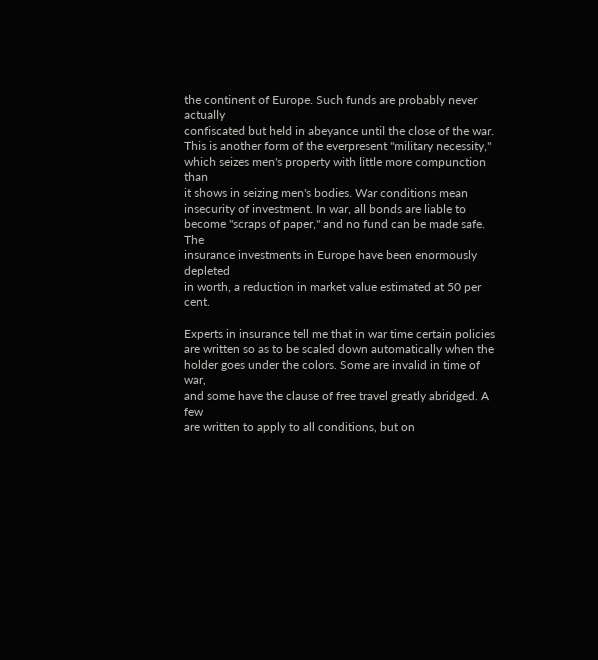the continent of Europe. Such funds are probably never actually
confiscated but held in abeyance until the close of the war.
This is another form of the everpresent "military necessity,"
which seizes men's property with little more compunction than
it shows in seizing men's bodies. War conditions mean
insecurity of investment. In war, all bonds are liable to
become "scraps of paper," and no fund can be made safe. The
insurance investments in Europe have been enormously depleted
in worth, a reduction in market value estimated at 50 per cent.

Experts in insurance tell me that in war time certain policies
are written so as to be scaled down automatically when the
holder goes under the colors. Some are invalid in time of war,
and some have the clause of free travel greatly abridged. A few
are written to apply to all conditions, but on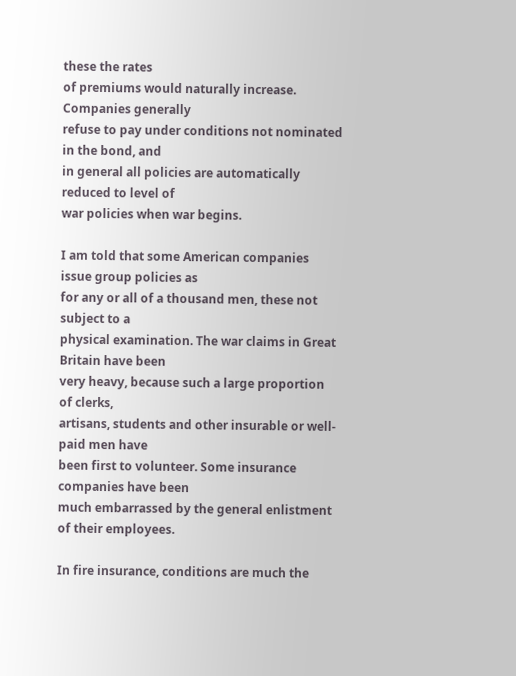these the rates
of premiums would naturally increase. Companies generally
refuse to pay under conditions not nominated in the bond, and
in general all policies are automatically reduced to level of
war policies when war begins.

I am told that some American companies issue group policies as
for any or all of a thousand men, these not subject to a
physical examination. The war claims in Great Britain have been
very heavy, because such a large proportion of clerks,
artisans, students and other insurable or well-paid men have
been first to volunteer. Some insurance companies have been
much embarrassed by the general enlistment of their employees.

In fire insurance, conditions are much the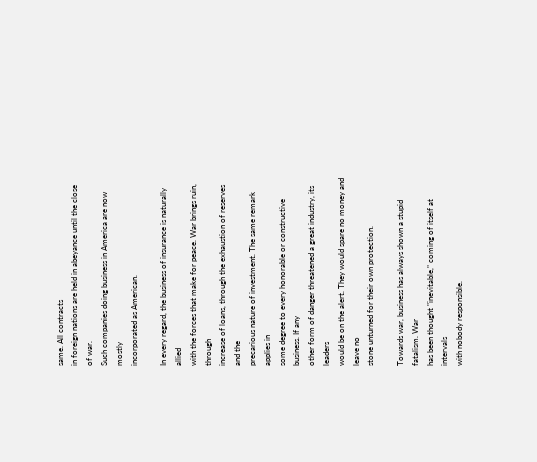same. All contracts
in foreign nations are held in abeyance until the close of war.
Such companies doing business in America are now mostly
incorporated as American.

In every regard, the business of insurance is naturally allied
with the forces that make for peace. War brings ruin, through
increase of loans, through the exhaustion of reserves and the
precarious nature of investment. The same remark applies in
some degree to every honorable or constructive business. If any
other form of danger threatened a great industry, its leaders
would be on the alert. They would spare no money and leave no
stone unturned for their own protection.

Towards war, business has always shown a stupid fatalism. War
has been thought "inevitable," coming of itself at intervals
with nobody responsible.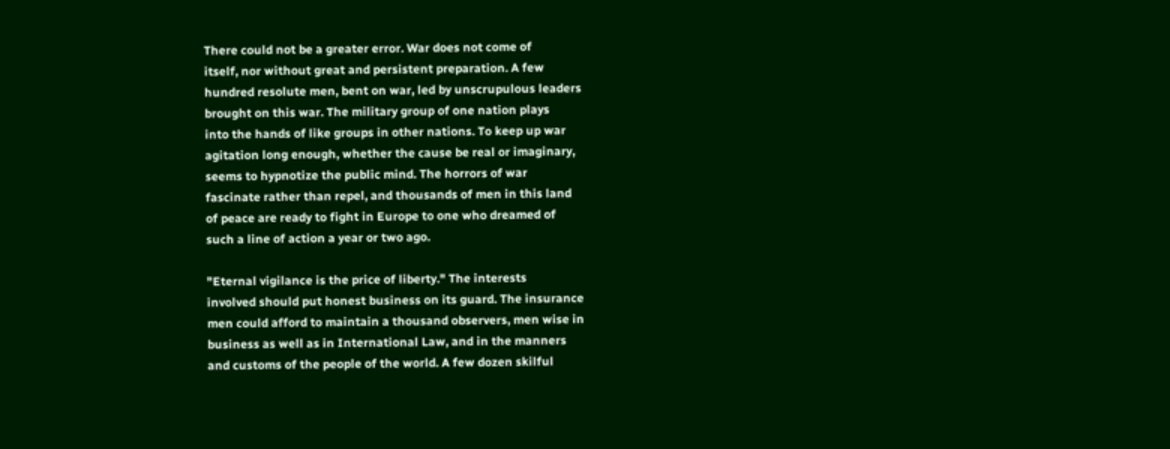There could not be a greater error. War does not come of
itself, nor without great and persistent preparation. A few
hundred resolute men, bent on war, led by unscrupulous leaders
brought on this war. The military group of one nation plays
into the hands of like groups in other nations. To keep up war
agitation long enough, whether the cause be real or imaginary,
seems to hypnotize the public mind. The horrors of war
fascinate rather than repel, and thousands of men in this land
of peace are ready to fight in Europe to one who dreamed of
such a line of action a year or two ago.

"Eternal vigilance is the price of liberty." The interests
involved should put honest business on its guard. The insurance
men could afford to maintain a thousand observers, men wise in
business as well as in International Law, and in the manners
and customs of the people of the world. A few dozen skilful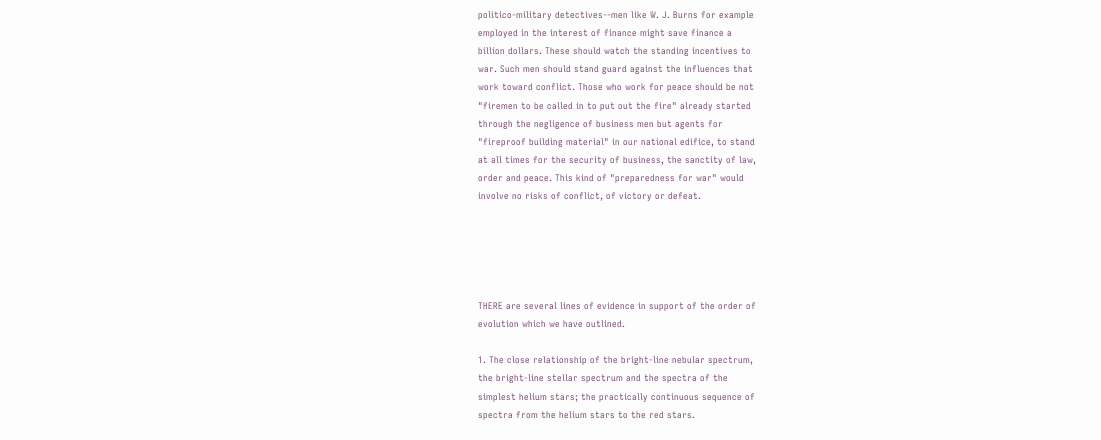politico-military detectives--men like W. J. Burns for example
employed in the interest of finance might save finance a
billion dollars. These should watch the standing incentives to
war. Such men should stand guard against the influences that
work toward conflict. Those who work for peace should be not
"firemen to be called in to put out the fire" already started
through the negligence of business men but agents for
"fireproof building material" in our national edifice, to stand
at all times for the security of business, the sanctity of law,
order and peace. This kind of "preparedness for war" would
involve no risks of conflict, of victory or defeat.





THERE are several lines of evidence in support of the order of
evolution which we have outlined.

1. The close relationship of the bright-line nebular spectrum,
the bright-line stellar spectrum and the spectra of the
simplest helium stars; the practically continuous sequence of
spectra from the helium stars to the red stars.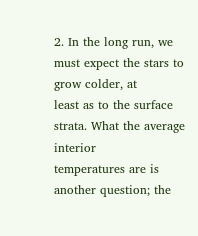2. In the long run, we must expect the stars to grow colder, at
least as to the surface strata. What the average interior
temperatures are is another question; the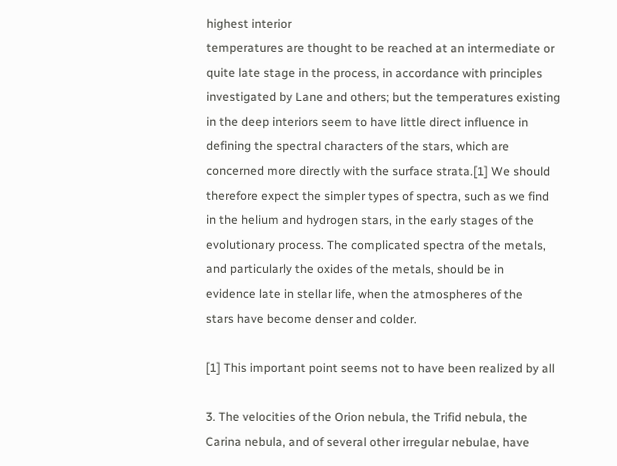highest interior
temperatures are thought to be reached at an intermediate or
quite late stage in the process, in accordance with principles
investigated by Lane and others; but the temperatures existing
in the deep interiors seem to have little direct influence in
defining the spectral characters of the stars, which are
concerned more directly with the surface strata.[1] We should
therefore expect the simpler types of spectra, such as we find
in the helium and hydrogen stars, in the early stages of the
evolutionary process. The complicated spectra of the metals,
and particularly the oxides of the metals, should be in
evidence late in stellar life, when the atmospheres of the
stars have become denser and colder.

[1] This important point seems not to have been realized by all

3. The velocities of the Orion nebula, the Trifid nebula, the
Carina nebula, and of several other irregular nebulae, have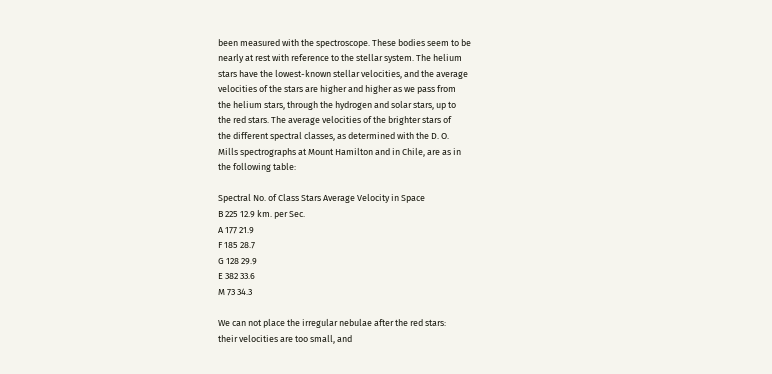been measured with the spectroscope. These bodies seem to be
nearly at rest with reference to the stellar system. The helium
stars have the lowest-known stellar velocities, and the average
velocities of the stars are higher and higher as we pass from
the helium stars, through the hydrogen and solar stars, up to
the red stars. The average velocities of the brighter stars of
the different spectral classes, as determined with the D. O.
Mills spectrographs at Mount Hamilton and in Chile, are as in
the following table:

Spectral No. of Class Stars Average Velocity in Space
B 225 12.9 km. per Sec.
A 177 21.9
F 185 28.7
G 128 29.9
E 382 33.6
M 73 34.3

We can not place the irregular nebulae after the red stars:
their velocities are too small, and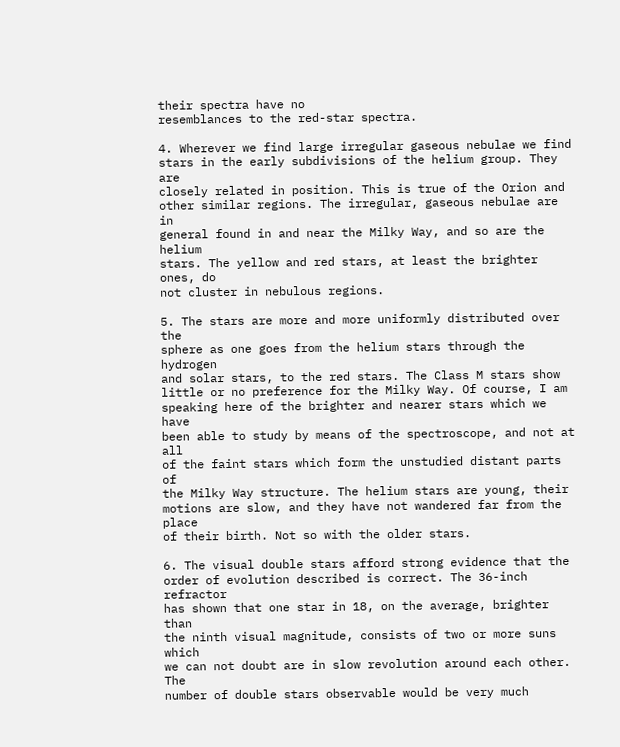their spectra have no
resemblances to the red-star spectra.

4. Wherever we find large irregular gaseous nebulae we find
stars in the early subdivisions of the helium group. They are
closely related in position. This is true of the Orion and
other similar regions. The irregular, gaseous nebulae are in
general found in and near the Milky Way, and so are the helium
stars. The yellow and red stars, at least the brighter ones, do
not cluster in nebulous regions.

5. The stars are more and more uniformly distributed over the
sphere as one goes from the helium stars through the hydrogen
and solar stars, to the red stars. The Class M stars show
little or no preference for the Milky Way. Of course, I am
speaking here of the brighter and nearer stars which we have
been able to study by means of the spectroscope, and not at all
of the faint stars which form the unstudied distant parts of
the Milky Way structure. The helium stars are young, their
motions are slow, and they have not wandered far from the place
of their birth. Not so with the older stars.

6. The visual double stars afford strong evidence that the
order of evolution described is correct. The 36-inch refractor
has shown that one star in 18, on the average, brighter than
the ninth visual magnitude, consists of two or more suns which
we can not doubt are in slow revolution around each other. The
number of double stars observable would be very much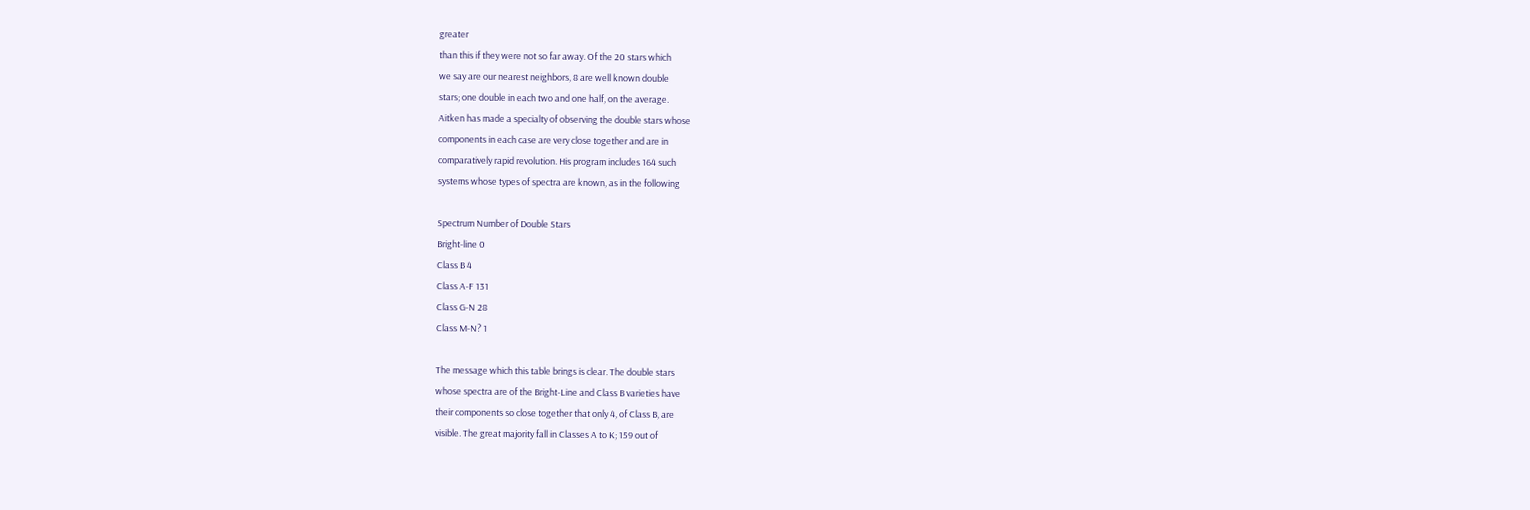greater
than this if they were not so far away. Of the 20 stars which
we say are our nearest neighbors, 8 are well known double
stars; one double in each two and one half, on the average.
Aitken has made a specialty of observing the double stars whose
components in each case are very close together and are in
comparatively rapid revolution. His program includes 164 such
systems whose types of spectra are known, as in the following

Spectrum Number of Double Stars
Bright-line 0
Class B 4
Class A-F 131
Class G-N 28
Class M-N? 1

The message which this table brings is clear. The double stars
whose spectra are of the Bright-Line and Class B varieties have
their components so close together that only 4, of Class B, are
visible. The great majority fall in Classes A to K; 159 out of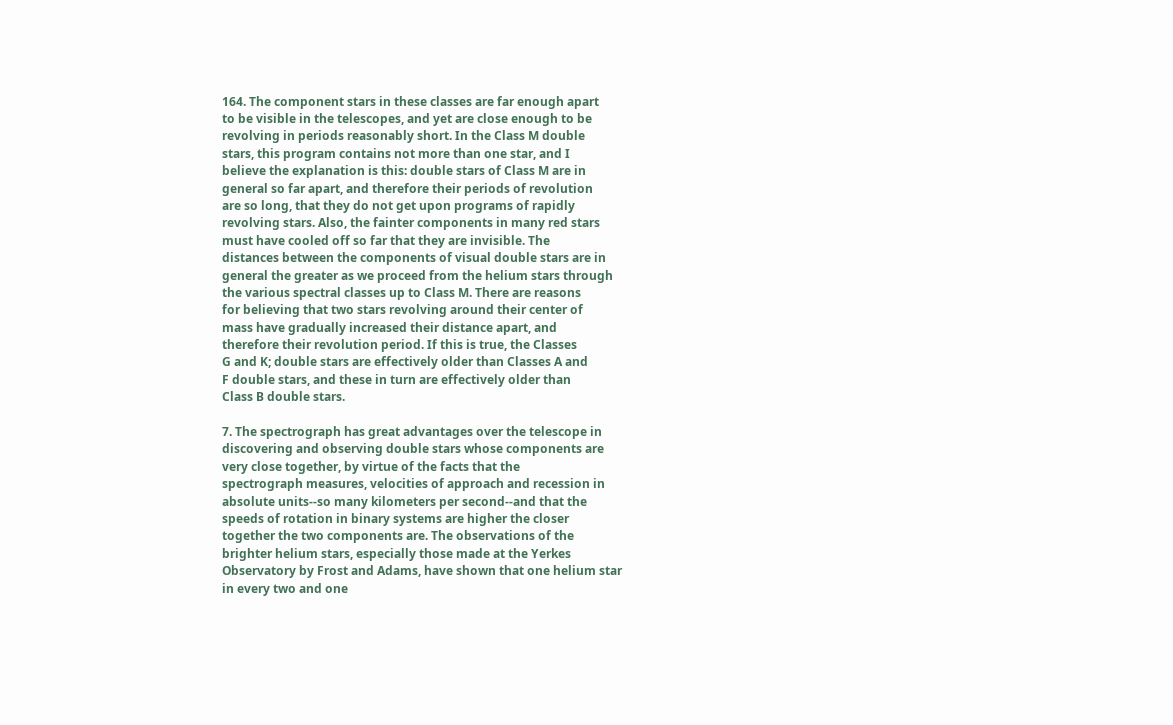164. The component stars in these classes are far enough apart
to be visible in the telescopes, and yet are close enough to be
revolving in periods reasonably short. In the Class M double
stars, this program contains not more than one star, and I
believe the explanation is this: double stars of Class M are in
general so far apart, and therefore their periods of revolution
are so long, that they do not get upon programs of rapidly
revolving stars. Also, the fainter components in many red stars
must have cooled off so far that they are invisible. The
distances between the components of visual double stars are in
general the greater as we proceed from the helium stars through
the various spectral classes up to Class M. There are reasons
for believing that two stars revolving around their center of
mass have gradually increased their distance apart, and
therefore their revolution period. If this is true, the Classes
G and K; double stars are effectively older than Classes A and
F double stars, and these in turn are effectively older than
Class B double stars.

7. The spectrograph has great advantages over the telescope in
discovering and observing double stars whose components are
very close together, by virtue of the facts that the
spectrograph measures, velocities of approach and recession in
absolute units--so many kilometers per second--and that the
speeds of rotation in binary systems are higher the closer
together the two components are. The observations of the
brighter helium stars, especially those made at the Yerkes
Observatory by Frost and Adams, have shown that one helium star
in every two and one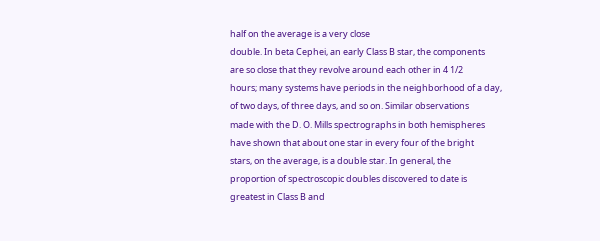half on the average is a very close
double. In beta Cephei, an early Class B star, the components
are so close that they revolve around each other in 4 1/2
hours; many systems have periods in the neighborhood of a day,
of two days, of three days, and so on. Similar observations
made with the D. O. Mills spectrographs in both hemispheres
have shown that about one star in every four of the bright
stars, on the average, is a double star. In general, the
proportion of spectroscopic doubles discovered to date is
greatest in Class B and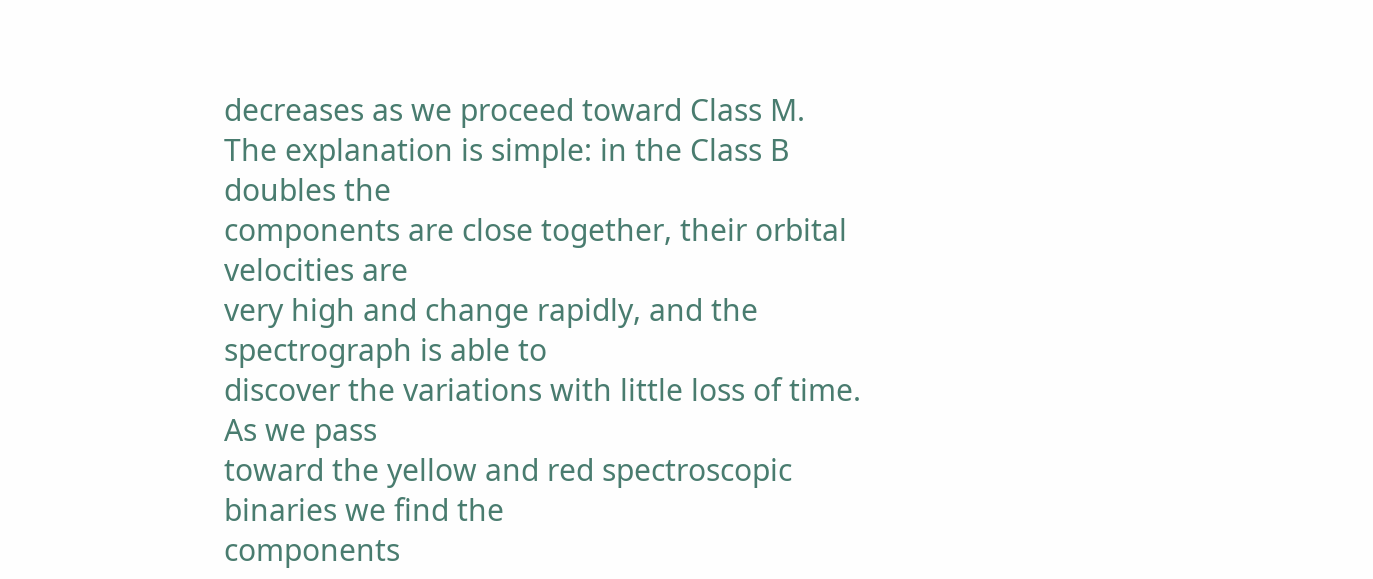decreases as we proceed toward Class M.
The explanation is simple: in the Class B doubles the
components are close together, their orbital velocities are
very high and change rapidly, and the spectrograph is able to
discover the variations with little loss of time. As we pass
toward the yellow and red spectroscopic binaries we find the
components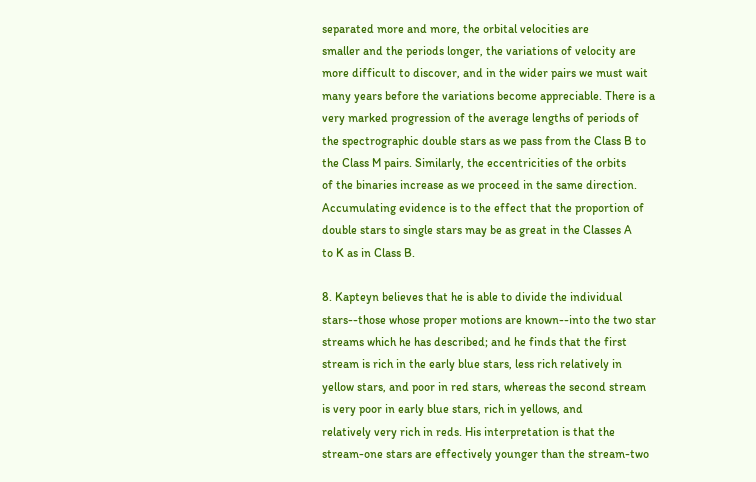separated more and more, the orbital velocities are
smaller and the periods longer, the variations of velocity are
more difficult to discover, and in the wider pairs we must wait
many years before the variations become appreciable. There is a
very marked progression of the average lengths of periods of
the spectrographic double stars as we pass from the Class B to
the Class M pairs. Similarly, the eccentricities of the orbits
of the binaries increase as we proceed in the same direction.
Accumulating evidence is to the effect that the proportion of
double stars to single stars may be as great in the Classes A
to K as in Class B.

8. Kapteyn believes that he is able to divide the individual
stars--those whose proper motions are known--into the two star
streams which he has described; and he finds that the first
stream is rich in the early blue stars, less rich relatively in
yellow stars, and poor in red stars, whereas the second stream
is very poor in early blue stars, rich in yellows, and
relatively very rich in reds. His interpretation is that the
stream-one stars are effectively younger than the stream-two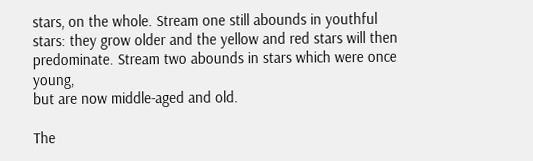stars, on the whole. Stream one still abounds in youthful
stars: they grow older and the yellow and red stars will then
predominate. Stream two abounds in stars which were once young,
but are now middle-aged and old.

The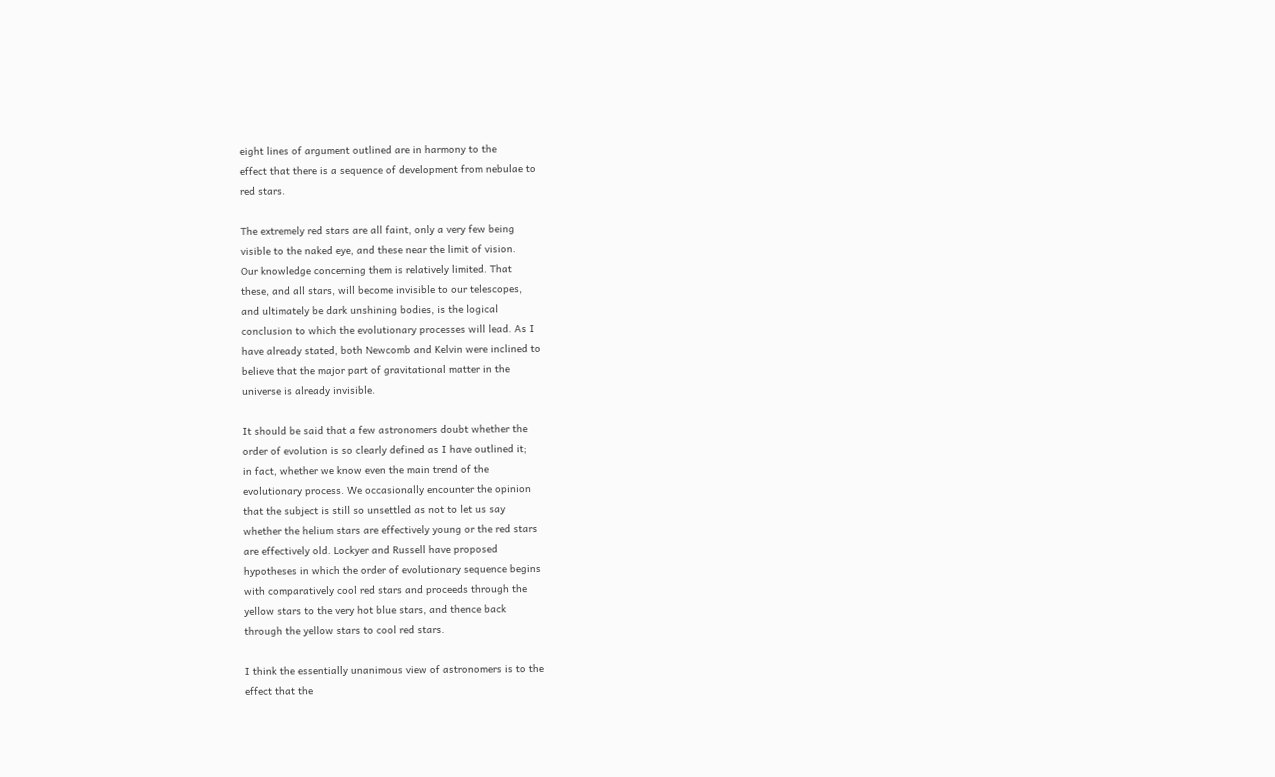eight lines of argument outlined are in harmony to the
effect that there is a sequence of development from nebulae to
red stars.

The extremely red stars are all faint, only a very few being
visible to the naked eye, and these near the limit of vision.
Our knowledge concerning them is relatively limited. That
these, and all stars, will become invisible to our telescopes,
and ultimately be dark unshining bodies, is the logical
conclusion to which the evolutionary processes will lead. As I
have already stated, both Newcomb and Kelvin were inclined to
believe that the major part of gravitational matter in the
universe is already invisible.

It should be said that a few astronomers doubt whether the
order of evolution is so clearly defined as I have outlined it;
in fact, whether we know even the main trend of the
evolutionary process. We occasionally encounter the opinion
that the subject is still so unsettled as not to let us say
whether the helium stars are effectively young or the red stars
are effectively old. Lockyer and Russell have proposed
hypotheses in which the order of evolutionary sequence begins
with comparatively cool red stars and proceeds through the
yellow stars to the very hot blue stars, and thence back
through the yellow stars to cool red stars.

I think the essentially unanimous view of astronomers is to the
effect that the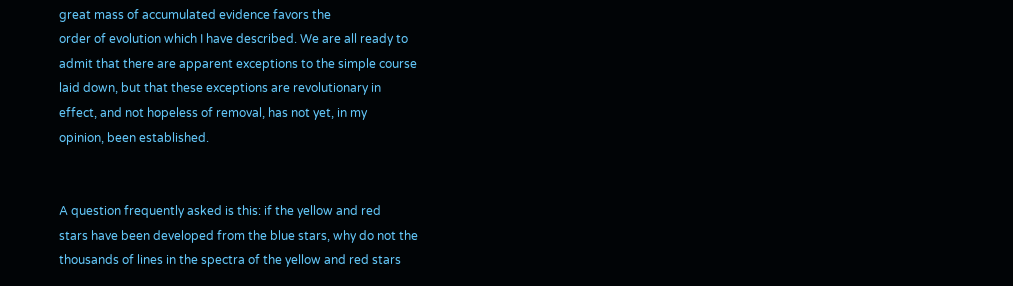great mass of accumulated evidence favors the
order of evolution which I have described. We are all ready to
admit that there are apparent exceptions to the simple course
laid down, but that these exceptions are revolutionary in
effect, and not hopeless of removal, has not yet, in my
opinion, been established.


A question frequently asked is this: if the yellow and red
stars have been developed from the blue stars, why do not the
thousands of lines in the spectra of the yellow and red stars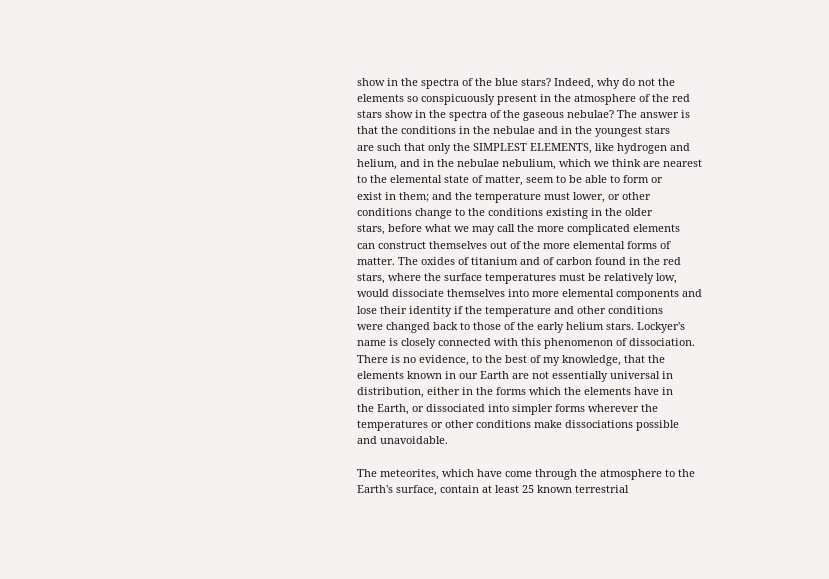show in the spectra of the blue stars? Indeed, why do not the
elements so conspicuously present in the atmosphere of the red
stars show in the spectra of the gaseous nebulae? The answer is
that the conditions in the nebulae and in the youngest stars
are such that only the SIMPLEST ELEMENTS, like hydrogen and
helium, and in the nebulae nebulium, which we think are nearest
to the elemental state of matter, seem to be able to form or
exist in them; and the temperature must lower, or other
conditions change to the conditions existing in the older
stars, before what we may call the more complicated elements
can construct themselves out of the more elemental forms of
matter. The oxides of titanium and of carbon found in the red
stars, where the surface temperatures must be relatively low,
would dissociate themselves into more elemental components and
lose their identity if the temperature and other conditions
were changed back to those of the early helium stars. Lockyer's
name is closely connected with this phenomenon of dissociation.
There is no evidence, to the best of my knowledge, that the
elements known in our Earth are not essentially universal in
distribution, either in the forms which the elements have in
the Earth, or dissociated into simpler forms wherever the
temperatures or other conditions make dissociations possible
and unavoidable.

The meteorites, which have come through the atmosphere to the
Earth's surface, contain at least 25 known terrestrial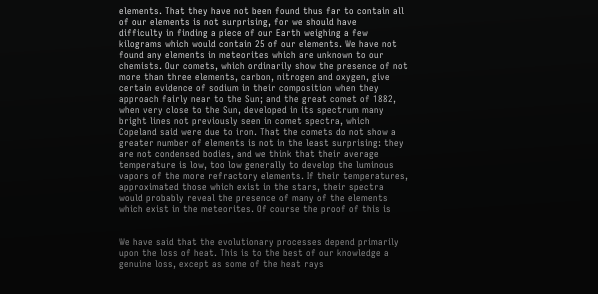elements. That they have not been found thus far to contain all
of our elements is not surprising, for we should have
difficulty in finding a piece of our Earth weighing a few
kilograms which would contain 25 of our elements. We have not
found any elements in meteorites which are unknown to our
chemists. Our comets, which ordinarily show the presence of not
more than three elements, carbon, nitrogen and oxygen, give
certain evidence of sodium in their composition when they
approach fairly near to the Sun; and the great comet of 1882,
when very close to the Sun, developed in its spectrum many
bright lines not previously seen in comet spectra, which
Copeland said were due to iron. That the comets do not show a
greater number of elements is not in the least surprising: they
are not condensed bodies, and we think that their average
temperature is low, too low generally to develop the luminous
vapors of the more refractory elements. If their temperatures,
approximated those which exist in the stars, their spectra
would probably reveal the presence of many of the elements
which exist in the meteorites. Of course the proof of this is


We have said that the evolutionary processes depend primarily
upon the loss of heat. This is to the best of our knowledge a
genuine loss, except as some of the heat rays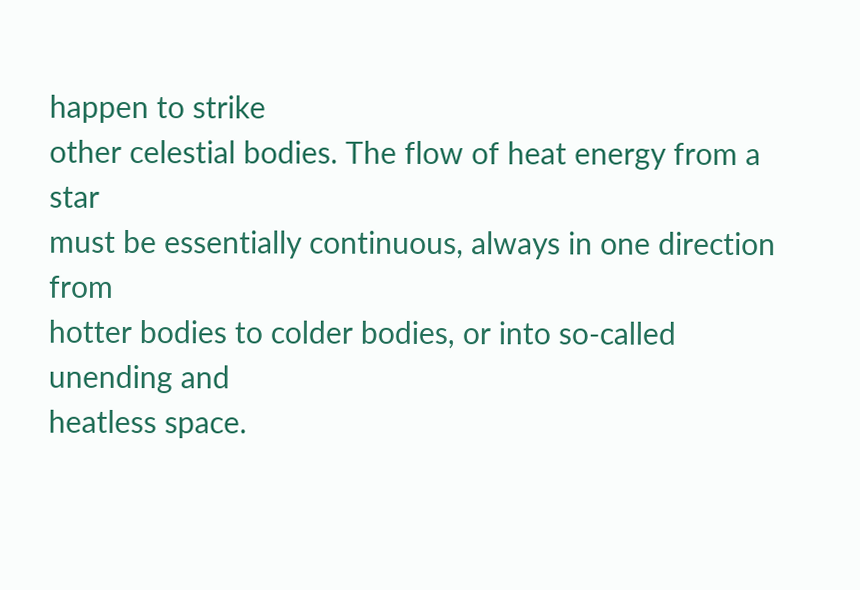happen to strike
other celestial bodies. The flow of heat energy from a star
must be essentially continuous, always in one direction from
hotter bodies to colder bodies, or into so-called unending and
heatless space.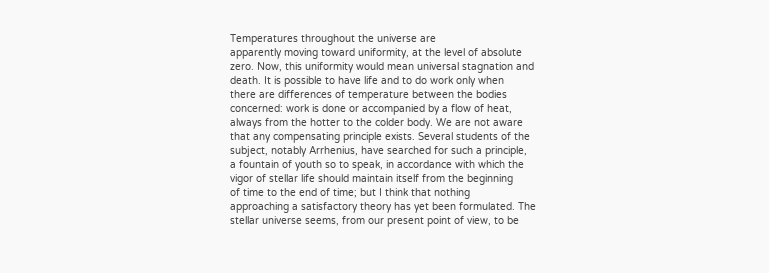Temperatures throughout the universe are
apparently moving toward uniformity, at the level of absolute
zero. Now, this uniformity would mean universal stagnation and
death. It is possible to have life and to do work only when
there are differences of temperature between the bodies
concerned: work is done or accompanied by a flow of heat,
always from the hotter to the colder body. We are not aware
that any compensating principle exists. Several students of the
subject, notably Arrhenius, have searched for such a principle,
a fountain of youth so to speak, in accordance with which the
vigor of stellar life should maintain itself from the beginning
of time to the end of time; but I think that nothing
approaching a satisfactory theory has yet been formulated. The
stellar universe seems, from our present point of view, to be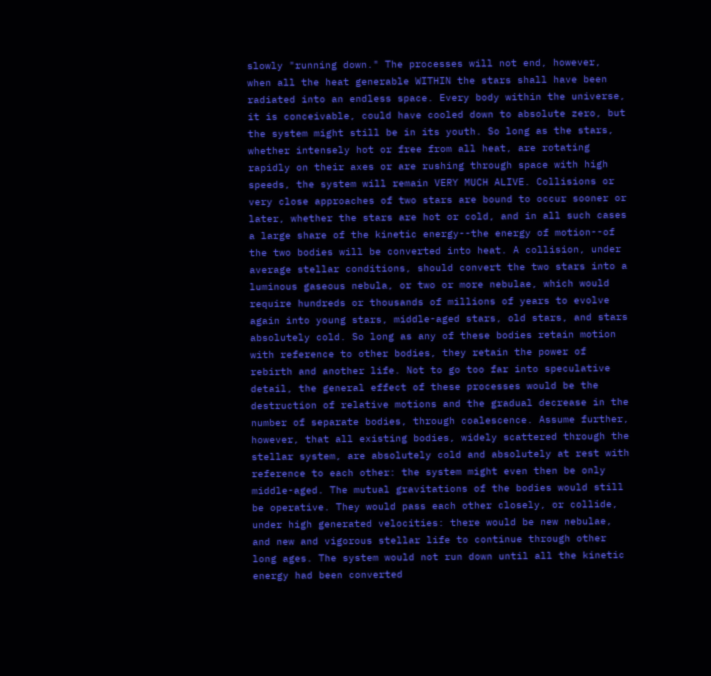slowly "running down." The processes will not end, however,
when all the heat generable WITHIN the stars shall have been
radiated into an endless space. Every body within the universe,
it is conceivable, could have cooled down to absolute zero, but
the system might still be in its youth. So long as the stars,
whether intensely hot or free from all heat, are rotating
rapidly on their axes or are rushing through space with high
speeds, the system will remain VERY MUCH ALIVE. Collisions or
very close approaches of two stars are bound to occur sooner or
later, whether the stars are hot or cold, and in all such cases
a large share of the kinetic energy--the energy of motion--of
the two bodies will be converted into heat. A collision, under
average stellar conditions, should convert the two stars into a
luminous gaseous nebula, or two or more nebulae, which would
require hundreds or thousands of millions of years to evolve
again into young stars, middle-aged stars, old stars, and stars
absolutely cold. So long as any of these bodies retain motion
with reference to other bodies, they retain the power of
rebirth and another life. Not to go too far into speculative
detail, the general effect of these processes would be the
destruction of relative motions and the gradual decrease in the
number of separate bodies, through coalescence. Assume further,
however, that all existing bodies, widely scattered through the
stellar system, are absolutely cold and absolutely at rest with
reference to each other: the system might even then be only
middle-aged. The mutual gravitations of the bodies would still
be operative. They would pass each other closely, or collide,
under high generated velocities: there would be new nebulae,
and new and vigorous stellar life to continue through other
long ages. The system would not run down until all the kinetic
energy had been converted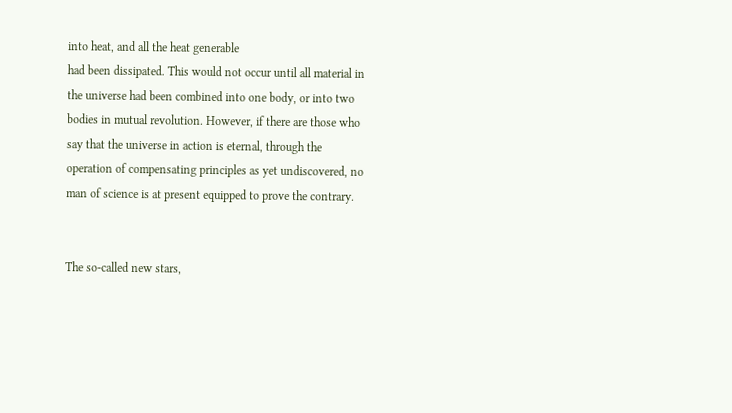into heat, and all the heat generable
had been dissipated. This would not occur until all material in
the universe had been combined into one body, or into two
bodies in mutual revolution. However, if there are those who
say that the universe in action is eternal, through the
operation of compensating principles as yet undiscovered, no
man of science is at present equipped to prove the contrary.


The so-called new stars,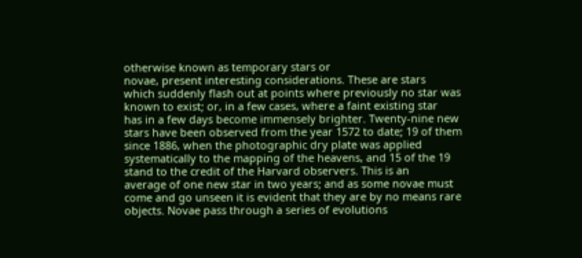otherwise known as temporary stars or
novae, present interesting considerations. These are stars
which suddenly flash out at points where previously no star was
known to exist; or, in a few cases, where a faint existing star
has in a few days become immensely brighter. Twenty-nine new
stars have been observed from the year 1572 to date; 19 of them
since 1886, when the photographic dry plate was applied
systematically to the mapping of the heavens, and 15 of the 19
stand to the credit of the Harvard observers. This is an
average of one new star in two years; and as some novae must
come and go unseen it is evident that they are by no means rare
objects. Novae pass through a series of evolutions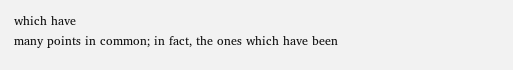which have
many points in common; in fact, the ones which have been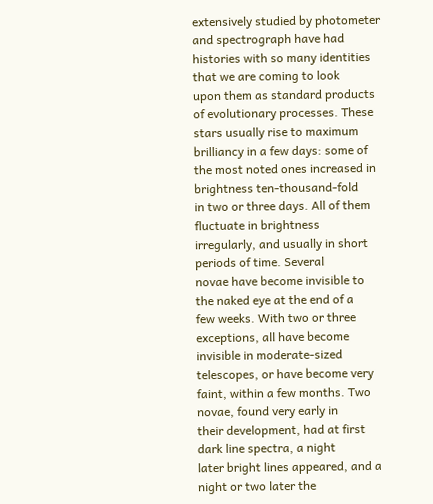extensively studied by photometer and spectrograph have had
histories with so many identities that we are coming to look
upon them as standard products of evolutionary processes. These
stars usually rise to maximum brilliancy in a few days: some of
the most noted ones increased in brightness ten-thousand-fold
in two or three days. All of them fluctuate in brightness
irregularly, and usually in short periods of time. Several
novae have become invisible to the naked eye at the end of a
few weeks. With two or three exceptions, all have become
invisible in moderate-sized telescopes, or have become very
faint, within a few months. Two novae, found very early in
their development, had at first dark line spectra, a night
later bright lines appeared, and a night or two later the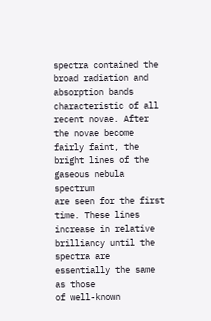spectra contained the broad radiation and absorption bands
characteristic of all recent novae. After the novae become
fairly faint, the bright lines of the gaseous nebula spectrum
are seen for the first time. These lines increase in relative
brilliancy until the spectra are essentially the same as those
of well-known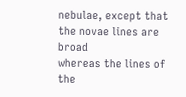nebulae, except that the novae lines are broad
whereas the lines of the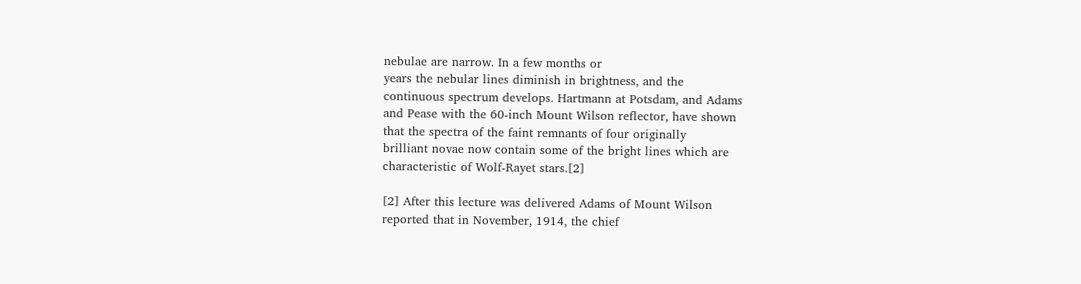nebulae are narrow. In a few months or
years the nebular lines diminish in brightness, and the
continuous spectrum develops. Hartmann at Potsdam, and Adams
and Pease with the 60-inch Mount Wilson reflector, have shown
that the spectra of the faint remnants of four originally
brilliant novae now contain some of the bright lines which are
characteristic of Wolf-Rayet stars.[2]

[2] After this lecture was delivered Adams of Mount Wilson
reported that in November, 1914, the chief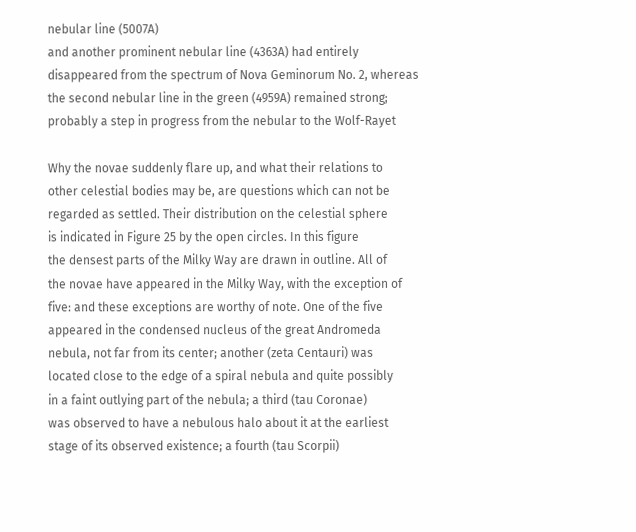nebular line (5007A)
and another prominent nebular line (4363A) had entirely
disappeared from the spectrum of Nova Geminorum No. 2, whereas
the second nebular line in the green (4959A) remained strong;
probably a step in progress from the nebular to the Wolf-Rayet

Why the novae suddenly flare up, and what their relations to
other celestial bodies may be, are questions which can not be
regarded as settled. Their distribution on the celestial sphere
is indicated in Figure 25 by the open circles. In this figure
the densest parts of the Milky Way are drawn in outline. All of
the novae have appeared in the Milky Way, with the exception of
five: and these exceptions are worthy of note. One of the five
appeared in the condensed nucleus of the great Andromeda
nebula, not far from its center; another (zeta Centauri) was
located close to the edge of a spiral nebula and quite possibly
in a faint outlying part of the nebula; a third (tau Coronae)
was observed to have a nebulous halo about it at the earliest
stage of its observed existence; a fourth (tau Scorpii)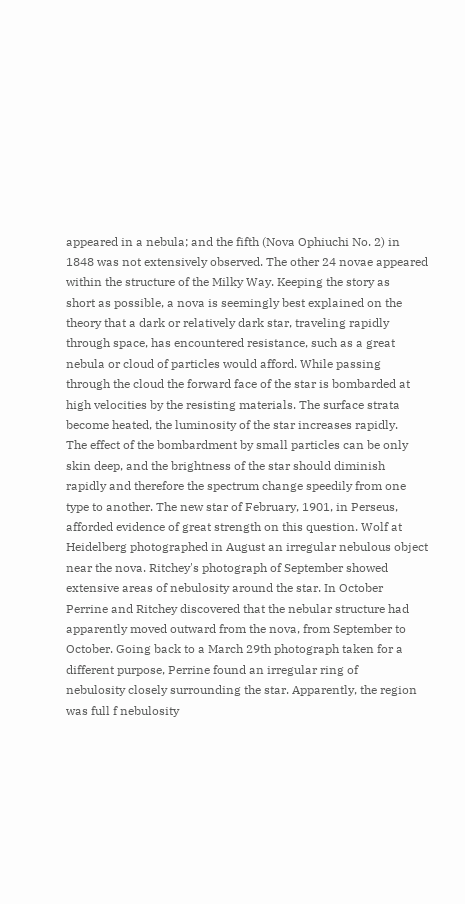appeared in a nebula; and the fifth (Nova Ophiuchi No. 2) in
1848 was not extensively observed. The other 24 novae appeared
within the structure of the Milky Way. Keeping the story as
short as possible, a nova is seemingly best explained on the
theory that a dark or relatively dark star, traveling rapidly
through space, has encountered resistance, such as a great
nebula or cloud of particles would afford. While passing
through the cloud the forward face of the star is bombarded at
high velocities by the resisting materials. The surface strata
become heated, the luminosity of the star increases rapidly.
The effect of the bombardment by small particles can be only
skin deep, and the brightness of the star should diminish
rapidly and therefore the spectrum change speedily from one
type to another. The new star of February, 1901, in Perseus,
afforded evidence of great strength on this question. Wolf at
Heidelberg photographed in August an irregular nebulous object
near the nova. Ritchey's photograph of September showed
extensive areas of nebulosity around the star. In October
Perrine and Ritchey discovered that the nebular structure had
apparently moved outward from the nova, from September to
October. Going back to a March 29th photograph taken for a
different purpose, Perrine found an irregular ring of
nebulosity closely surrounding the star. Apparently, the region
was full f nebulosity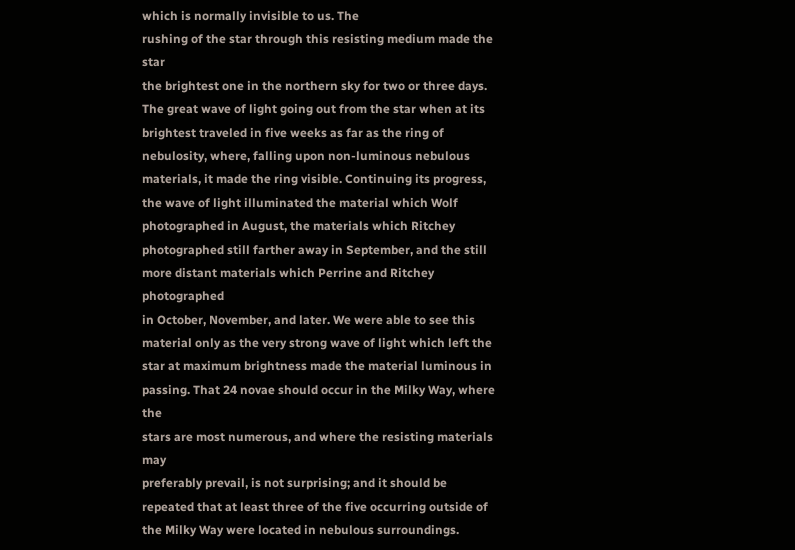which is normally invisible to us. The
rushing of the star through this resisting medium made the star
the brightest one in the northern sky for two or three days.
The great wave of light going out from the star when at its
brightest traveled in five weeks as far as the ring of
nebulosity, where, falling upon non-luminous nebulous
materials, it made the ring visible. Continuing its progress,
the wave of light illuminated the material which Wolf
photographed in August, the materials which Ritchey
photographed still farther away in September, and the still
more distant materials which Perrine and Ritchey photographed
in October, November, and later. We were able to see this
material only as the very strong wave of light which left the
star at maximum brightness made the material luminous in
passing. That 24 novae should occur in the Milky Way, where the
stars are most numerous, and where the resisting materials may
preferably prevail, is not surprising; and it should be
repeated that at least three of the five occurring outside of
the Milky Way were located in nebulous surroundings.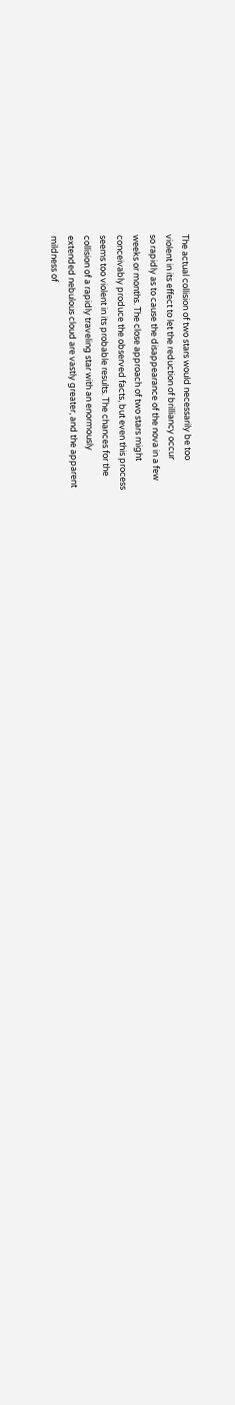The actual collision of two stars would necessarily be too
violent in its effect to let the reduction of brilliancy occur
so rapidly as to cause the disappearance of the nova in a few
weeks or months. The close approach of two stars might
conceivably produce the observed facts, but even this process
seems too violent in its probable results. The chances for the
collision of a rapidly traveling star with an enormously
extended nebulous cloud are vastly greater, and the apparent
mildness of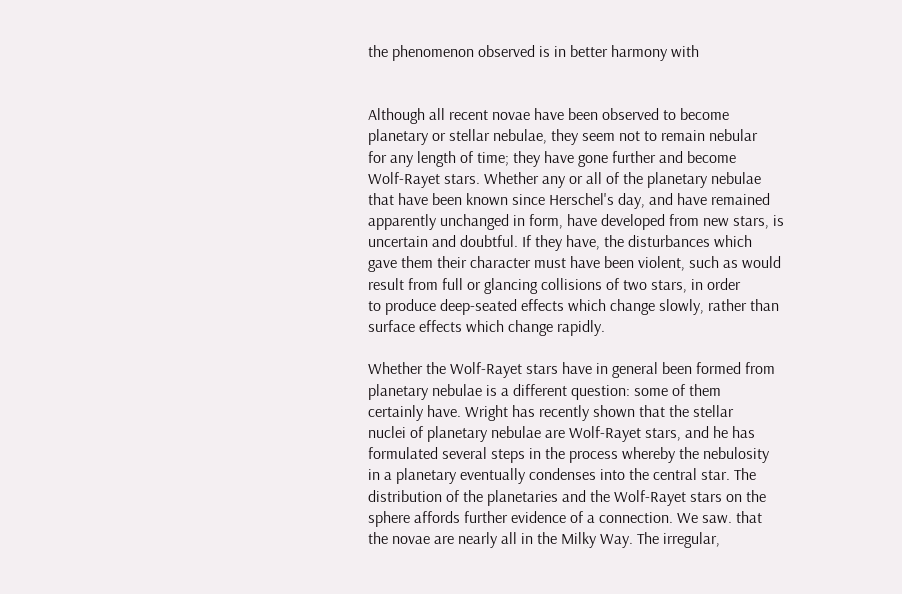the phenomenon observed is in better harmony with


Although all recent novae have been observed to become
planetary or stellar nebulae, they seem not to remain nebular
for any length of time; they have gone further and become
Wolf-Rayet stars. Whether any or all of the planetary nebulae
that have been known since Herschel's day, and have remained
apparently unchanged in form, have developed from new stars, is
uncertain and doubtful. If they have, the disturbances which
gave them their character must have been violent, such as would
result from full or glancing collisions of two stars, in order
to produce deep-seated effects which change slowly, rather than
surface effects which change rapidly.

Whether the Wolf-Rayet stars have in general been formed from
planetary nebulae is a different question: some of them
certainly have. Wright has recently shown that the stellar
nuclei of planetary nebulae are Wolf-Rayet stars, and he has
formulated several steps in the process whereby the nebulosity
in a planetary eventually condenses into the central star. The
distribution of the planetaries and the Wolf-Rayet stars on the
sphere affords further evidence of a connection. We saw. that
the novae are nearly all in the Milky Way. The irregular,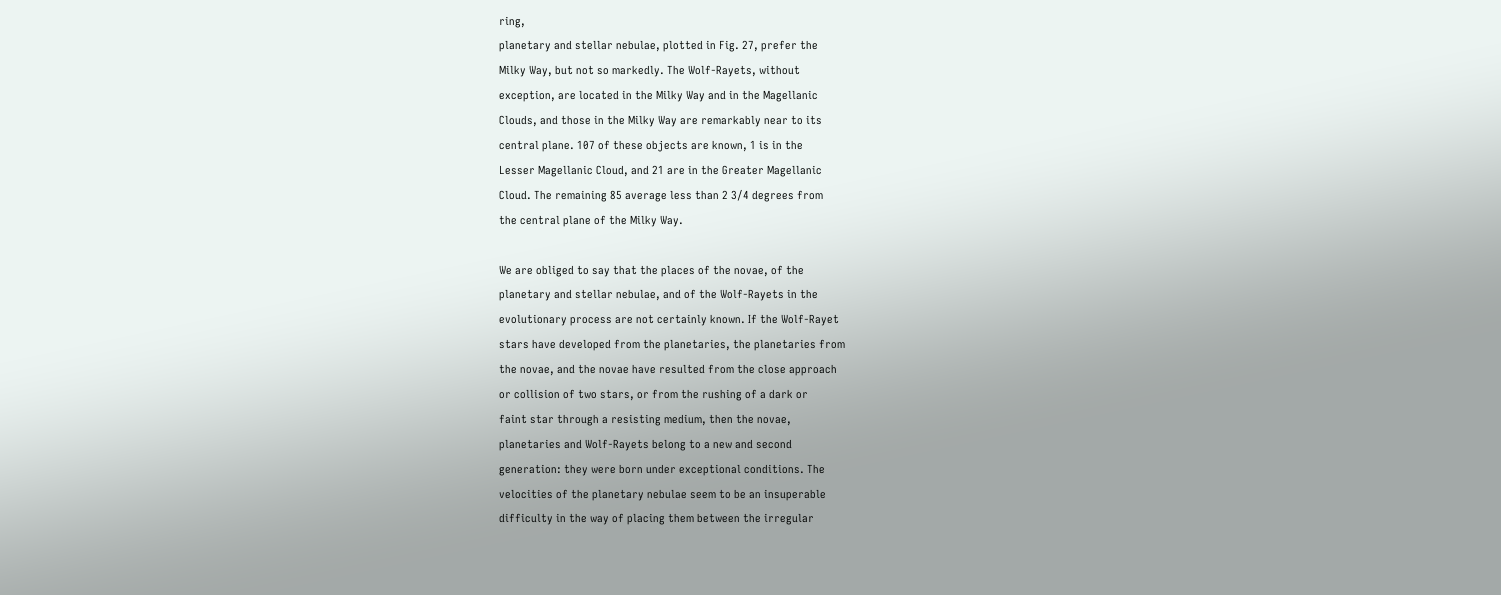ring,
planetary and stellar nebulae, plotted in Fig. 27, prefer the
Milky Way, but not so markedly. The Wolf-Rayets, without
exception, are located in the Milky Way and in the Magellanic
Clouds, and those in the Milky Way are remarkably near to its
central plane. 107 of these objects are known, 1 is in the
Lesser Magellanic Cloud, and 21 are in the Greater Magellanic
Cloud. The remaining 85 average less than 2 3/4 degrees from
the central plane of the Milky Way.

We are obliged to say that the places of the novae, of the
planetary and stellar nebulae, and of the Wolf-Rayets in the
evolutionary process are not certainly known. If the Wolf-Rayet
stars have developed from the planetaries, the planetaries from
the novae, and the novae have resulted from the close approach
or collision of two stars, or from the rushing of a dark or
faint star through a resisting medium, then the novae,
planetaries and Wolf-Rayets belong to a new and second
generation: they were born under exceptional conditions. The
velocities of the planetary nebulae seem to be an insuperable
difficulty in the way of placing them between the irregular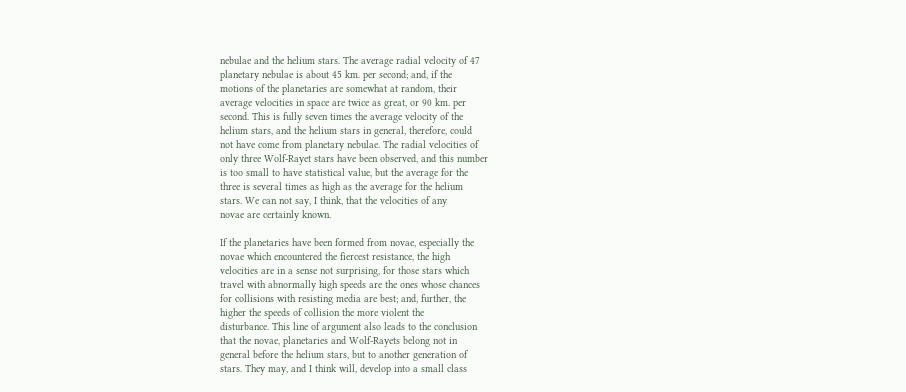nebulae and the helium stars. The average radial velocity of 47
planetary nebulae is about 45 km. per second; and, if the
motions of the planetaries are somewhat at random, their
average velocities in space are twice as great, or 90 km. per
second. This is fully seven times the average velocity of the
helium stars, and the helium stars in general, therefore, could
not have come from planetary nebulae. The radial velocities of
only three Wolf-Rayet stars have been observed, and this number
is too small to have statistical value, but the average for the
three is several times as high as the average for the helium
stars. We can not say, I think, that the velocities of any
novae are certainly known.

If the planetaries have been formed from novae, especially the
novae which encountered the fiercest resistance, the high
velocities are in a sense not surprising, for those stars which
travel with abnormally high speeds are the ones whose chances
for collisions with resisting media are best; and, further, the
higher the speeds of collision the more violent the
disturbance. This line of argument also leads to the conclusion
that the novae, planetaries and Wolf-Rayets belong not in
general before the helium stars, but to another generation of
stars. They may, and I think will, develop into a small class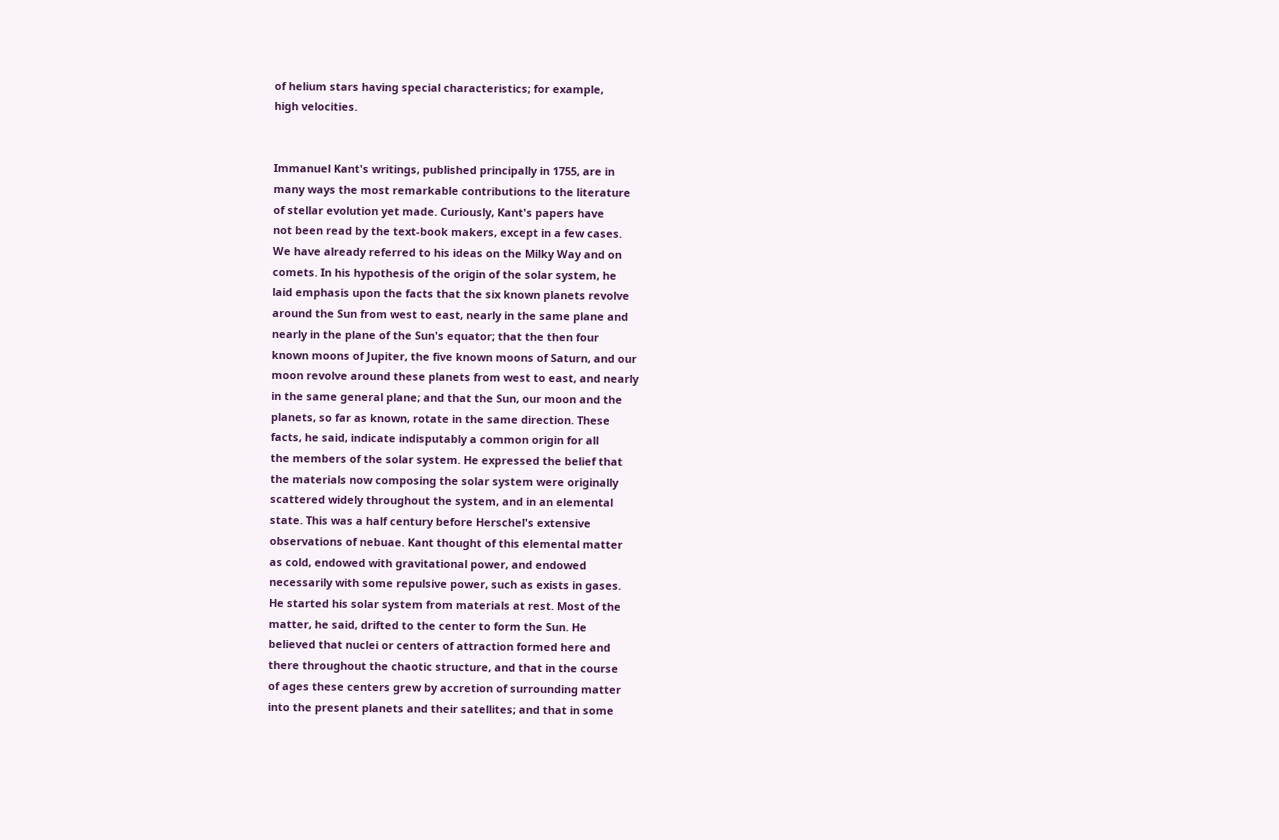of helium stars having special characteristics; for example,
high velocities.


Immanuel Kant's writings, published principally in 1755, are in
many ways the most remarkable contributions to the literature
of stellar evolution yet made. Curiously, Kant's papers have
not been read by the text-book makers, except in a few cases.
We have already referred to his ideas on the Milky Way and on
comets. In his hypothesis of the origin of the solar system, he
laid emphasis upon the facts that the six known planets revolve
around the Sun from west to east, nearly in the same plane and
nearly in the plane of the Sun's equator; that the then four
known moons of Jupiter, the five known moons of Saturn, and our
moon revolve around these planets from west to east, and nearly
in the same general plane; and that the Sun, our moon and the
planets, so far as known, rotate in the same direction. These
facts, he said, indicate indisputably a common origin for all
the members of the solar system. He expressed the belief that
the materials now composing the solar system were originally
scattered widely throughout the system, and in an elemental
state. This was a half century before Herschel's extensive
observations of nebuae. Kant thought of this elemental matter
as cold, endowed with gravitational power, and endowed
necessarily with some repulsive power, such as exists in gases.
He started his solar system from materials at rest. Most of the
matter, he said, drifted to the center to form the Sun. He
believed that nuclei or centers of attraction formed here and
there throughout the chaotic structure, and that in the course
of ages these centers grew by accretion of surrounding matter
into the present planets and their satellites; and that in some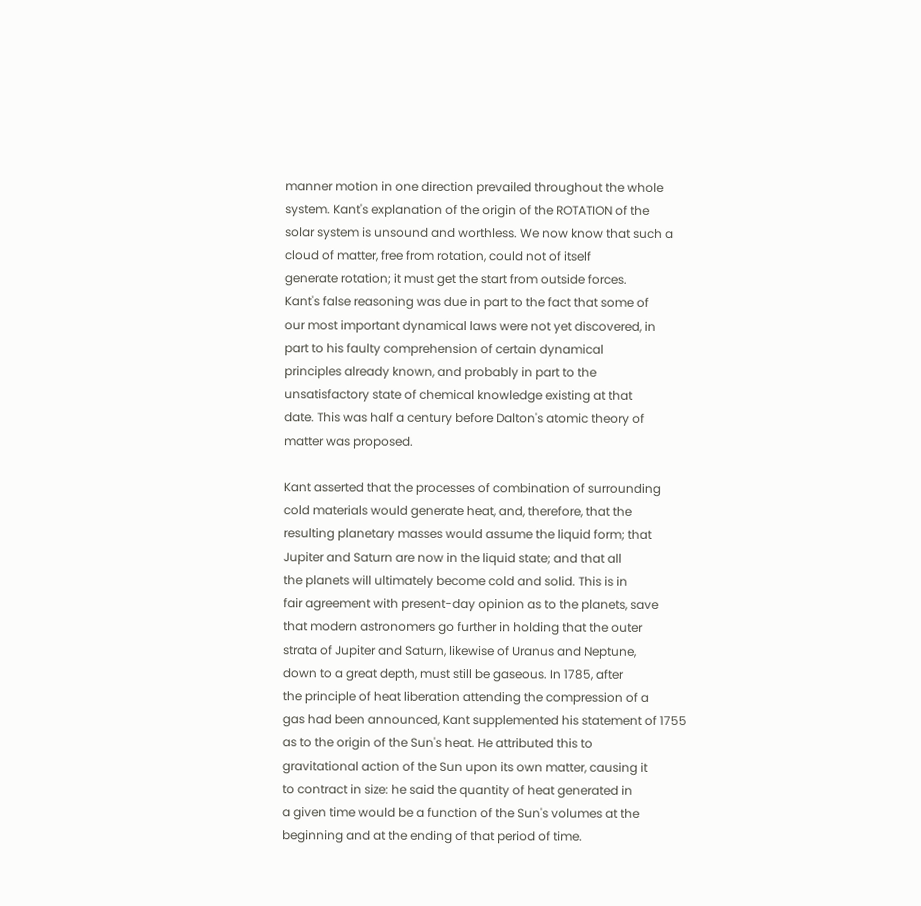manner motion in one direction prevailed throughout the whole
system. Kant's explanation of the origin of the ROTATION of the
solar system is unsound and worthless. We now know that such a
cloud of matter, free from rotation, could not of itself
generate rotation; it must get the start from outside forces.
Kant's false reasoning was due in part to the fact that some of
our most important dynamical laws were not yet discovered, in
part to his faulty comprehension of certain dynamical
principles already known, and probably in part to the
unsatisfactory state of chemical knowledge existing at that
date. This was half a century before Dalton's atomic theory of
matter was proposed.

Kant asserted that the processes of combination of surrounding
cold materials would generate heat, and, therefore, that the
resulting planetary masses would assume the liquid form; that
Jupiter and Saturn are now in the liquid state; and that all
the planets will ultimately become cold and solid. This is in
fair agreement with present-day opinion as to the planets, save
that modern astronomers go further in holding that the outer
strata of Jupiter and Saturn, likewise of Uranus and Neptune,
down to a great depth, must still be gaseous. In 1785, after
the principle of heat liberation attending the compression of a
gas had been announced, Kant supplemented his statement of 1755
as to the origin of the Sun's heat. He attributed this to
gravitational action of the Sun upon its own matter, causing it
to contract in size: he said the quantity of heat generated in
a given time would be a function of the Sun's volumes at the
beginning and at the ending of that period of time.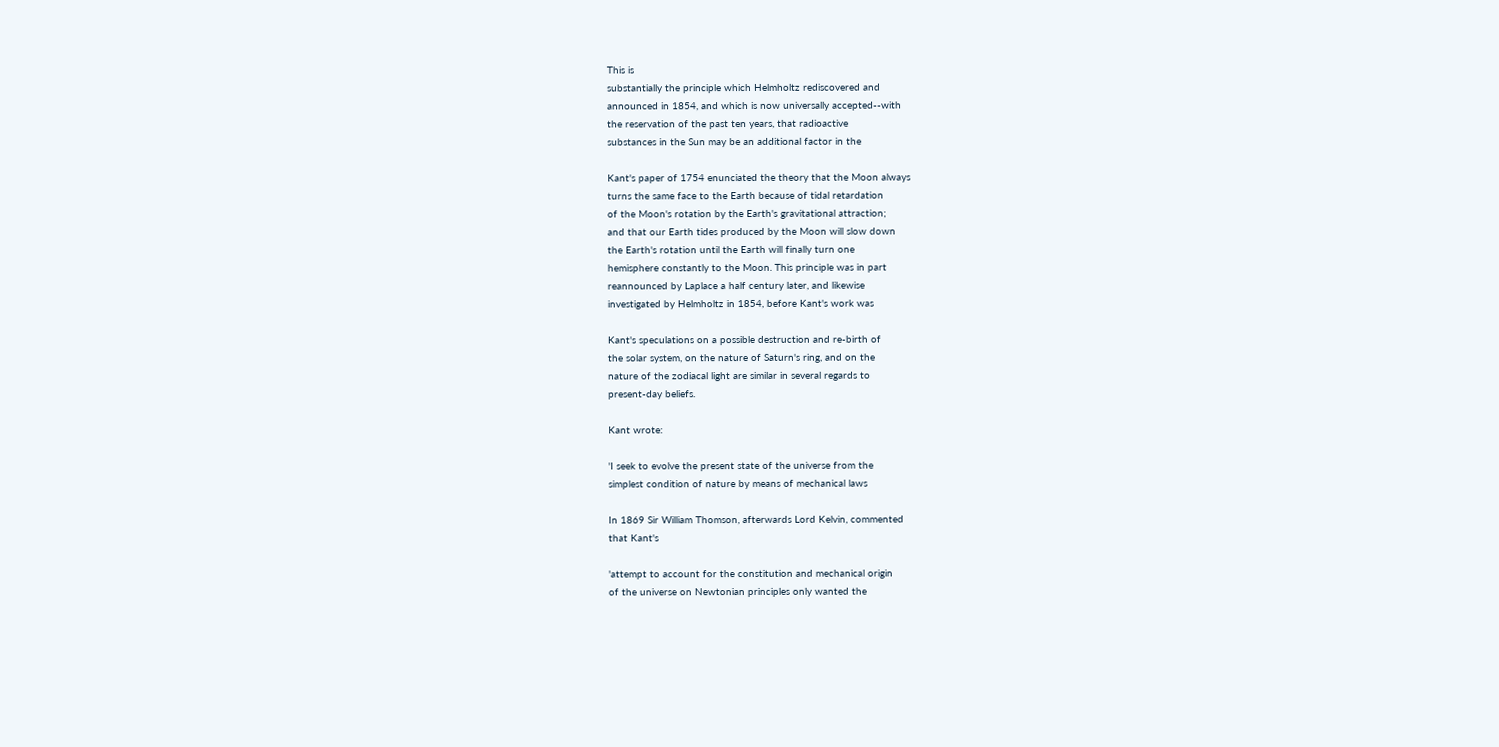This is
substantially the principle which Helmholtz rediscovered and
announced in 1854, and which is now universally accepted--with
the reservation of the past ten years, that radioactive
substances in the Sun may be an additional factor in the

Kant's paper of 1754 enunciated the theory that the Moon always
turns the same face to the Earth because of tidal retardation
of the Moon's rotation by the Earth's gravitational attraction;
and that our Earth tides produced by the Moon will slow down
the Earth's rotation until the Earth will finally turn one
hemisphere constantly to the Moon. This principle was in part
reannounced by Laplace a half century later, and likewise
investigated by Helmholtz in 1854, before Kant's work was

Kant's speculations on a possible destruction and re-birth of
the solar system, on the nature of Saturn's ring, and on the
nature of the zodiacal light are similar in several regards to
present-day beliefs.

Kant wrote:

'I seek to evolve the present state of the universe from the
simplest condition of nature by means of mechanical laws

In 1869 Sir William Thomson, afterwards Lord Kelvin, commented
that Kant's

'attempt to account for the constitution and mechanical origin
of the universe on Newtonian principles only wanted the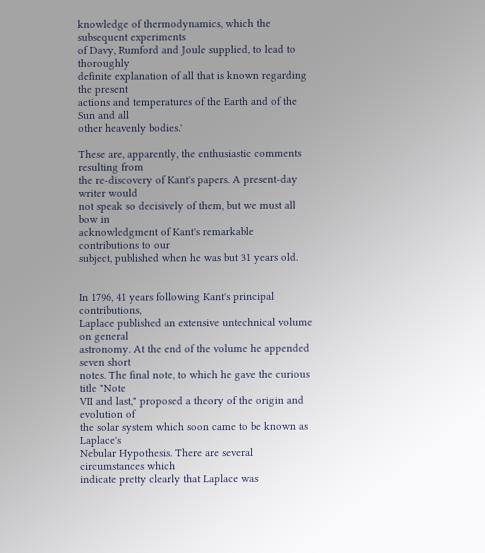knowledge of thermodynamics, which the subsequent experiments
of Davy, Rumford and Joule supplied, to lead to thoroughly
definite explanation of all that is known regarding the present
actions and temperatures of the Earth and of the Sun and all
other heavenly bodies.'

These are, apparently, the enthusiastic comments resulting from
the re-discovery of Kant's papers. A present-day writer would
not speak so decisively of them, but we must all bow in
acknowledgment of Kant's remarkable contributions to our
subject, published when he was but 31 years old.


In 1796, 41 years following Kant's principal contributions,
Laplace published an extensive untechnical volume on general
astronomy. At the end of the volume he appended seven short
notes. The final note, to which he gave the curious title "Note
VII and last," proposed a theory of the origin and evolution of
the solar system which soon came to be known as Laplace's
Nebular Hypothesis. There are several circumstances which
indicate pretty clearly that Laplace was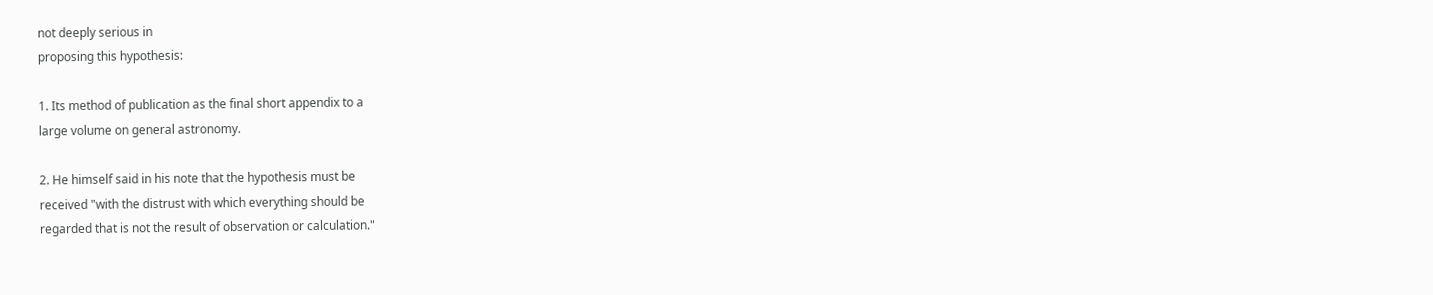not deeply serious in
proposing this hypothesis:

1. Its method of publication as the final short appendix to a
large volume on general astronomy.

2. He himself said in his note that the hypothesis must be
received "with the distrust with which everything should be
regarded that is not the result of observation or calculation."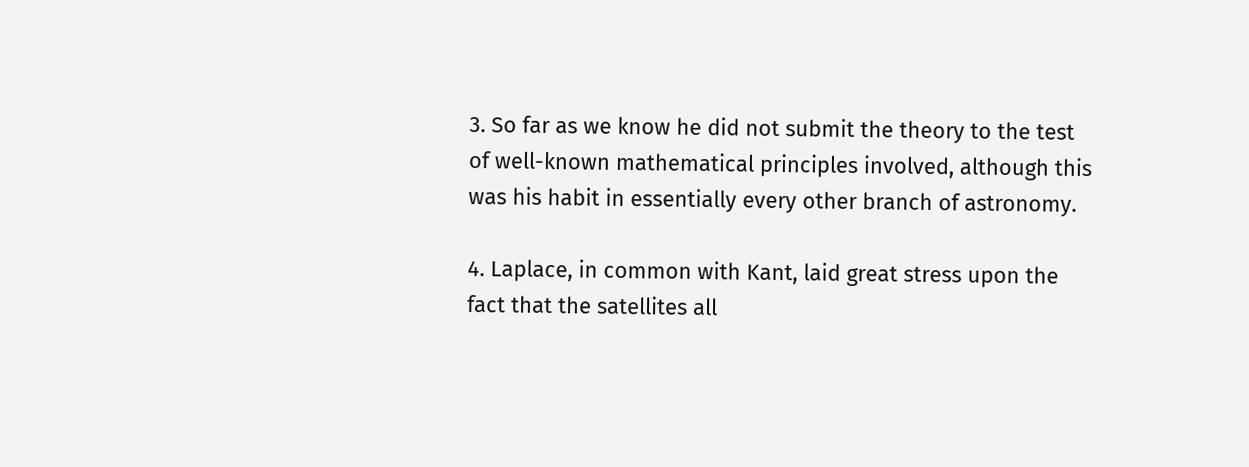3. So far as we know he did not submit the theory to the test
of well-known mathematical principles involved, although this
was his habit in essentially every other branch of astronomy.

4. Laplace, in common with Kant, laid great stress upon the
fact that the satellites all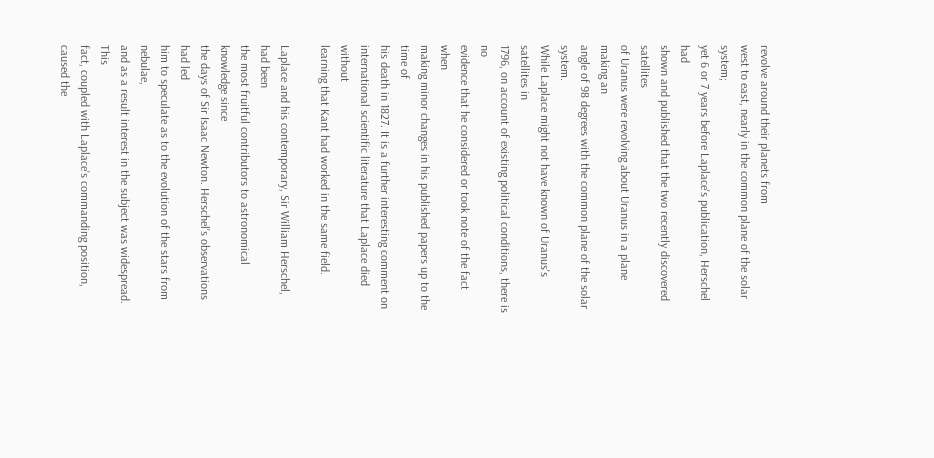revolve around their planets from
west to east, nearly in the common plane of the solar system;
yet 6 or 7 years before Laplace's publication, Herschel had
shown and published that the two recently discovered satellites
of Uranus were revolving about Uranus in a plane making an
angle of 98 degrees with the common plane of the solar system.
While Laplace might not have known of Uranus's satellites in
1796, on account of existing political conditions, there is no
evidence that he considered or took note of the fact when
making minor changes in his published papers up to the time of
his death in 1827. It is a further interesting comment on
international scientific literature that Laplace died without
learning that Kant had worked in the same field.

Laplace and his contemporary, Sir William Herschel, had been
the most fruitful contributors to astronomical knowledge since
the days of Sir Isaac Newton. Herschel's observations had led
him to speculate as to the evolution of the stars from nebulae,
and as a result interest in the subject was widespread. This
fact, coupled with Laplace's commanding position, caused the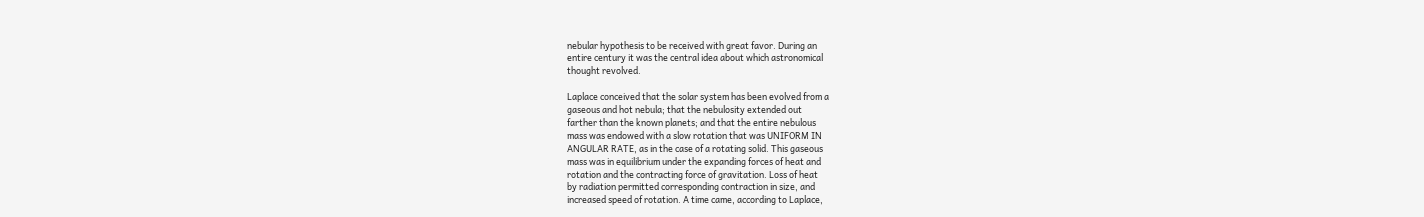nebular hypothesis to be received with great favor. During an
entire century it was the central idea about which astronomical
thought revolved.

Laplace conceived that the solar system has been evolved from a
gaseous and hot nebula; that the nebulosity extended out
farther than the known planets; and that the entire nebulous
mass was endowed with a slow rotation that was UNIFORM IN
ANGULAR RATE, as in the case of a rotating solid. This gaseous
mass was in equilibrium under the expanding forces of heat and
rotation and the contracting force of gravitation. Loss of heat
by radiation permitted corresponding contraction in size, and
increased speed of rotation. A time came, according to Laplace,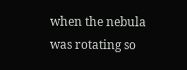when the nebula was rotating so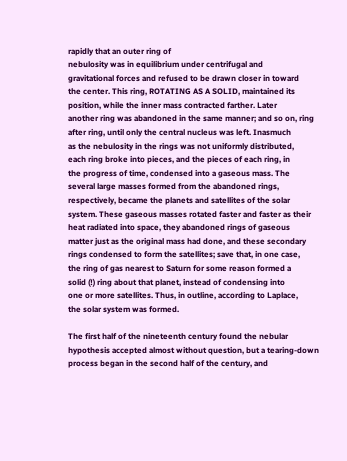rapidly that an outer ring of
nebulosity was in equilibrium under centrifugal and
gravitational forces and refused to be drawn closer in toward
the center. This ring, ROTATING AS A SOLID, maintained its
position, while the inner mass contracted farther. Later
another ring was abandoned in the same manner; and so on, ring
after ring, until only the central nucleus was left. Inasmuch
as the nebulosity in the rings was not uniformly distributed,
each ring broke into pieces, and the pieces of each ring, in
the progress of time, condensed into a gaseous mass. The
several large masses formed from the abandoned rings,
respectively, became the planets and satellites of the solar
system. These gaseous masses rotated faster and faster as their
heat radiated into space, they abandoned rings of gaseous
matter just as the original mass had done, and these secondary
rings condensed to form the satellites; save that, in one case,
the ring of gas nearest to Saturn for some reason formed a
solid (!) ring about that planet, instead of condensing into
one or more satellites. Thus, in outline, according to Laplace,
the solar system was formed.

The first half of the nineteenth century found the nebular
hypothesis accepted almost without question, but a tearing-down
process began in the second half of the century, and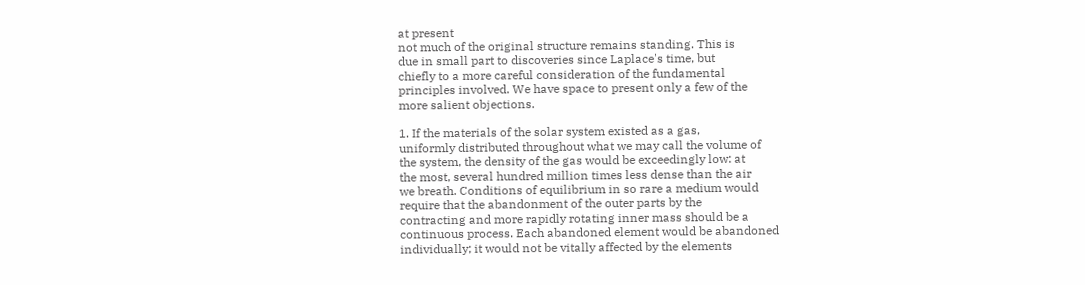at present
not much of the original structure remains standing. This is
due in small part to discoveries since Laplace's time, but
chiefly to a more careful consideration of the fundamental
principles involved. We have space to present only a few of the
more salient objections.

1. If the materials of the solar system existed as a gas,
uniformly distributed throughout what we may call the volume of
the system, the density of the gas would be exceedingly low: at
the most, several hundred million times less dense than the air
we breath. Conditions of equilibrium in so rare a medium would
require that the abandonment of the outer parts by the
contracting and more rapidly rotating inner mass should be a
continuous process. Each abandoned element would be abandoned
individually; it would not be vitally affected by the elements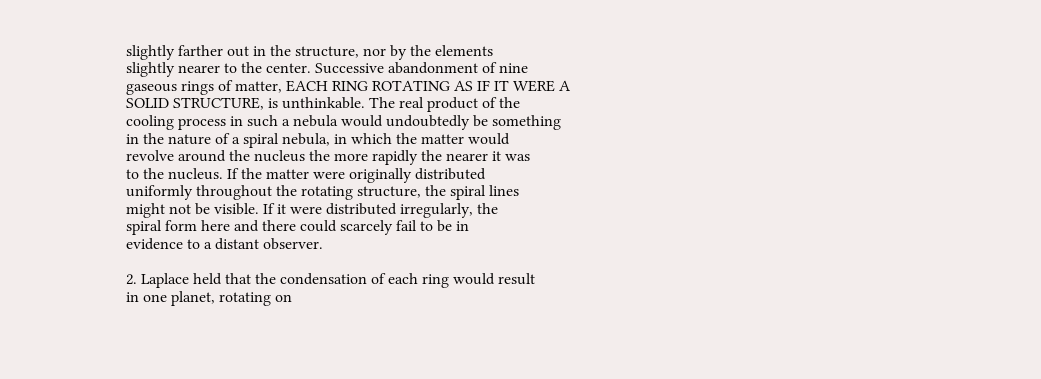slightly farther out in the structure, nor by the elements
slightly nearer to the center. Successive abandonment of nine
gaseous rings of matter, EACH RING ROTATING AS IF IT WERE A
SOLID STRUCTURE, is unthinkable. The real product of the
cooling process in such a nebula would undoubtedly be something
in the nature of a spiral nebula, in which the matter would
revolve around the nucleus the more rapidly the nearer it was
to the nucleus. If the matter were originally distributed
uniformly throughout the rotating structure, the spiral lines
might not be visible. If it were distributed irregularly, the
spiral form here and there could scarcely fail to be in
evidence to a distant observer.

2. Laplace held that the condensation of each ring would result
in one planet, rotating on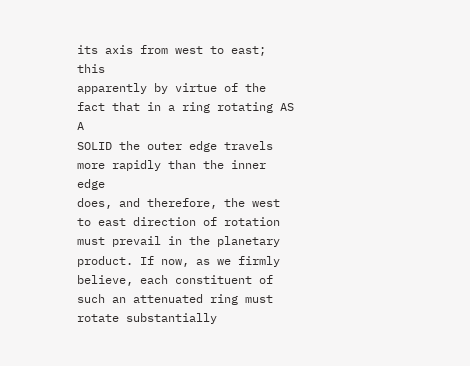its axis from west to east; this
apparently by virtue of the fact that in a ring rotating AS A
SOLID the outer edge travels more rapidly than the inner edge
does, and therefore, the west to east direction of rotation
must prevail in the planetary product. If now, as we firmly
believe, each constituent of such an attenuated ring must
rotate substantially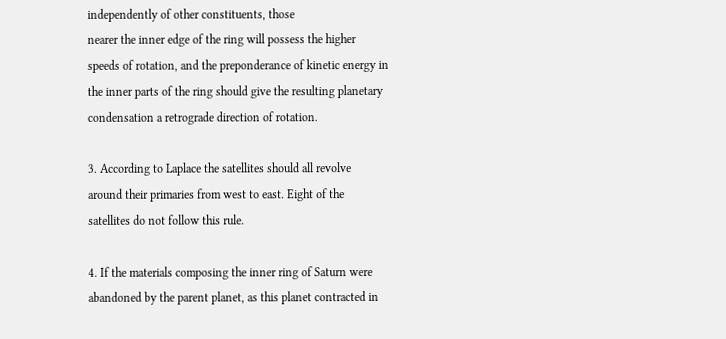independently of other constituents, those
nearer the inner edge of the ring will possess the higher
speeds of rotation, and the preponderance of kinetic energy in
the inner parts of the ring should give the resulting planetary
condensation a retrograde direction of rotation.

3. According to Laplace the satellites should all revolve
around their primaries from west to east. Eight of the
satellites do not follow this rule.

4. If the materials composing the inner ring of Saturn were
abandoned by the parent planet, as this planet contracted in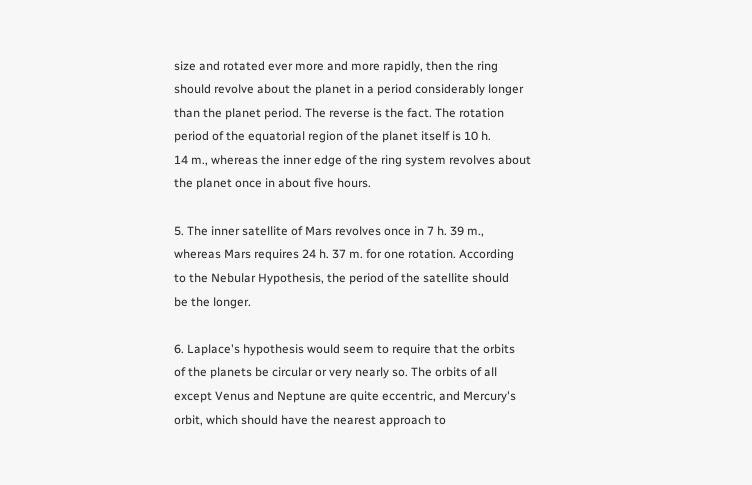size and rotated ever more and more rapidly, then the ring
should revolve about the planet in a period considerably longer
than the planet period. The reverse is the fact. The rotation
period of the equatorial region of the planet itself is 10 h.
14 m., whereas the inner edge of the ring system revolves about
the planet once in about five hours.

5. The inner satellite of Mars revolves once in 7 h. 39 m.,
whereas Mars requires 24 h. 37 m. for one rotation. According
to the Nebular Hypothesis, the period of the satellite should
be the longer.

6. Laplace's hypothesis would seem to require that the orbits
of the planets be circular or very nearly so. The orbits of all
except Venus and Neptune are quite eccentric, and Mercury's
orbit, which should have the nearest approach to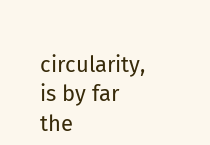circularity,
is by far the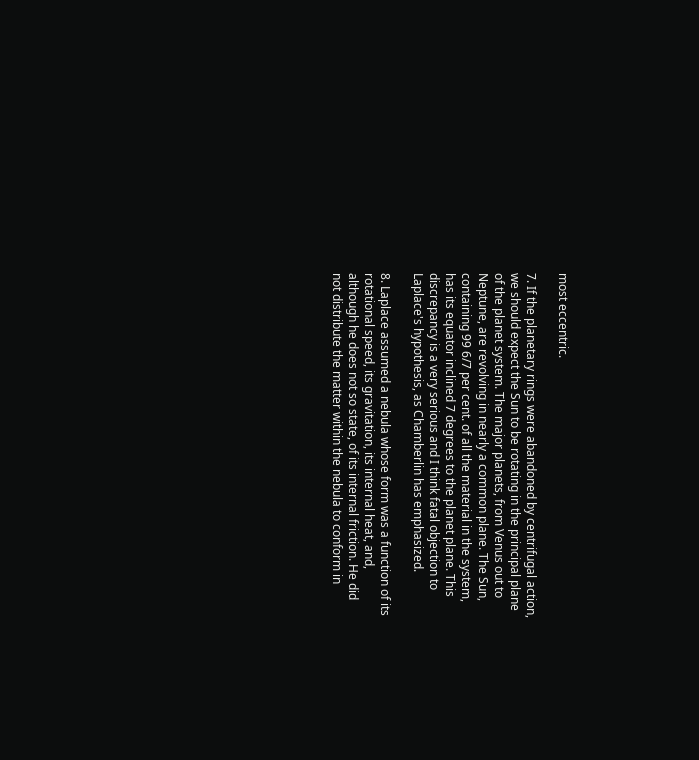most eccentric.

7. If the planetary rings were abandoned by centrifugal action,
we should expect the Sun to be rotating in the principal plane
of the planet system. The major planets, from Venus out to
Neptune, are revolving in nearly a common plane. The Sun,
containing 99 6/7 per cent. of all the material in the system,
has its equator inclined 7 degrees to the planet plane. This
discrepancy is a very serious and I think fatal objection to
Laplace's hypothesis, as Chamberlin has emphasized.

8. Laplace assumed a nebula whose form was a function of its
rotational speed, its gravitation, its internal heat, and,
although he does not so state, of its internal friction. He did
not distribute the matter within the nebula to conform in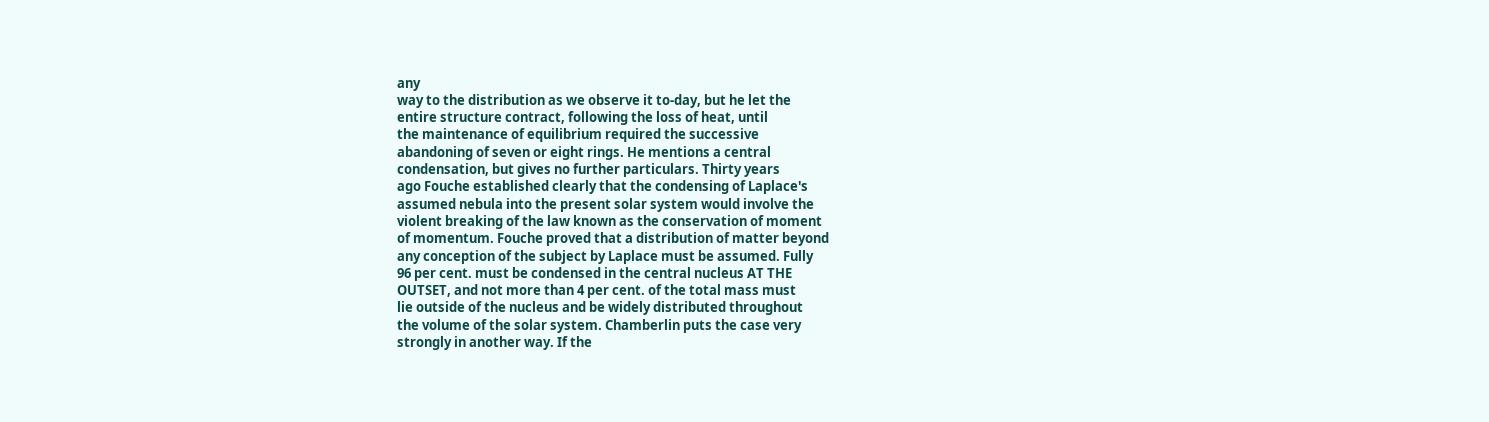any
way to the distribution as we observe it to-day, but he let the
entire structure contract, following the loss of heat, until
the maintenance of equilibrium required the successive
abandoning of seven or eight rings. He mentions a central
condensation, but gives no further particulars. Thirty years
ago Fouche established clearly that the condensing of Laplace's
assumed nebula into the present solar system would involve the
violent breaking of the law known as the conservation of moment
of momentum. Fouche proved that a distribution of matter beyond
any conception of the subject by Laplace must be assumed. Fully
96 per cent. must be condensed in the central nucleus AT THE
OUTSET, and not more than 4 per cent. of the total mass must
lie outside of the nucleus and be widely distributed throughout
the volume of the solar system. Chamberlin puts the case very
strongly in another way. If the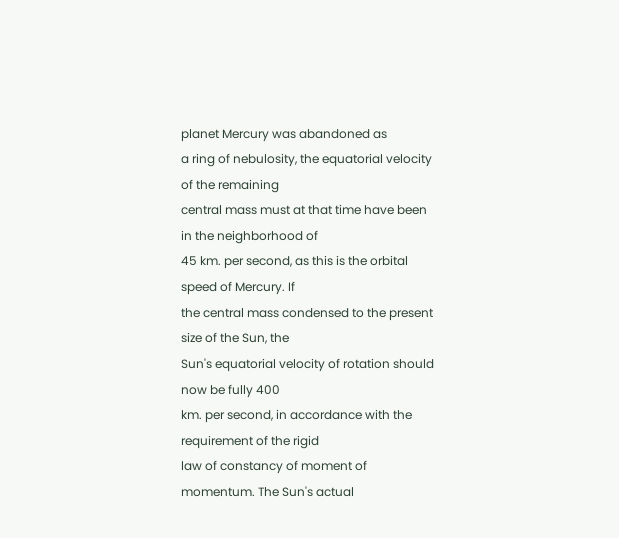planet Mercury was abandoned as
a ring of nebulosity, the equatorial velocity of the remaining
central mass must at that time have been in the neighborhood of
45 km. per second, as this is the orbital speed of Mercury. If
the central mass condensed to the present size of the Sun, the
Sun's equatorial velocity of rotation should now be fully 400
km. per second, in accordance with the requirement of the rigid
law of constancy of moment of momentum. The Sun's actual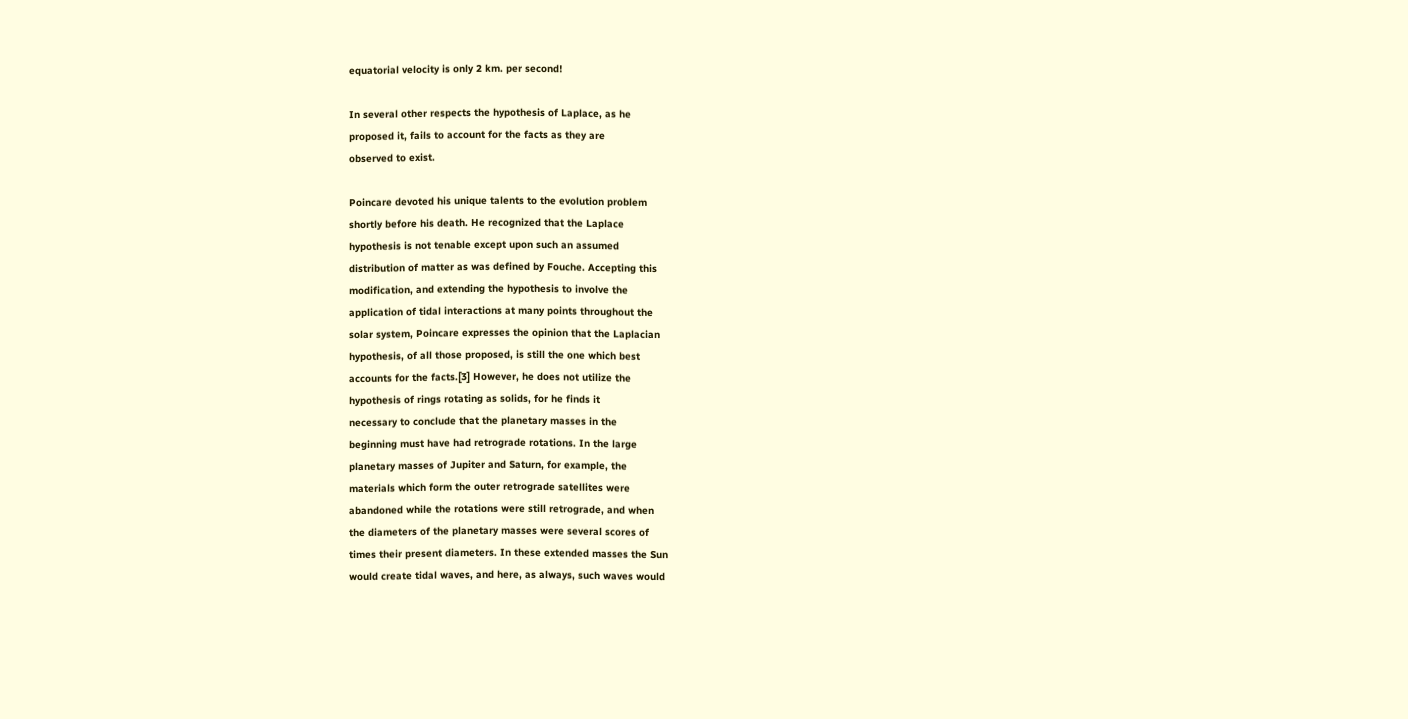equatorial velocity is only 2 km. per second!

In several other respects the hypothesis of Laplace, as he
proposed it, fails to account for the facts as they are
observed to exist.

Poincare devoted his unique talents to the evolution problem
shortly before his death. He recognized that the Laplace
hypothesis is not tenable except upon such an assumed
distribution of matter as was defined by Fouche. Accepting this
modification, and extending the hypothesis to involve the
application of tidal interactions at many points throughout the
solar system, Poincare expresses the opinion that the Laplacian
hypothesis, of all those proposed, is still the one which best
accounts for the facts.[3] However, he does not utilize the
hypothesis of rings rotating as solids, for he finds it
necessary to conclude that the planetary masses in the
beginning must have had retrograde rotations. In the large
planetary masses of Jupiter and Saturn, for example, the
materials which form the outer retrograde satellites were
abandoned while the rotations were still retrograde, and when
the diameters of the planetary masses were several scores of
times their present diameters. In these extended masses the Sun
would create tidal waves, and here, as always, such waves would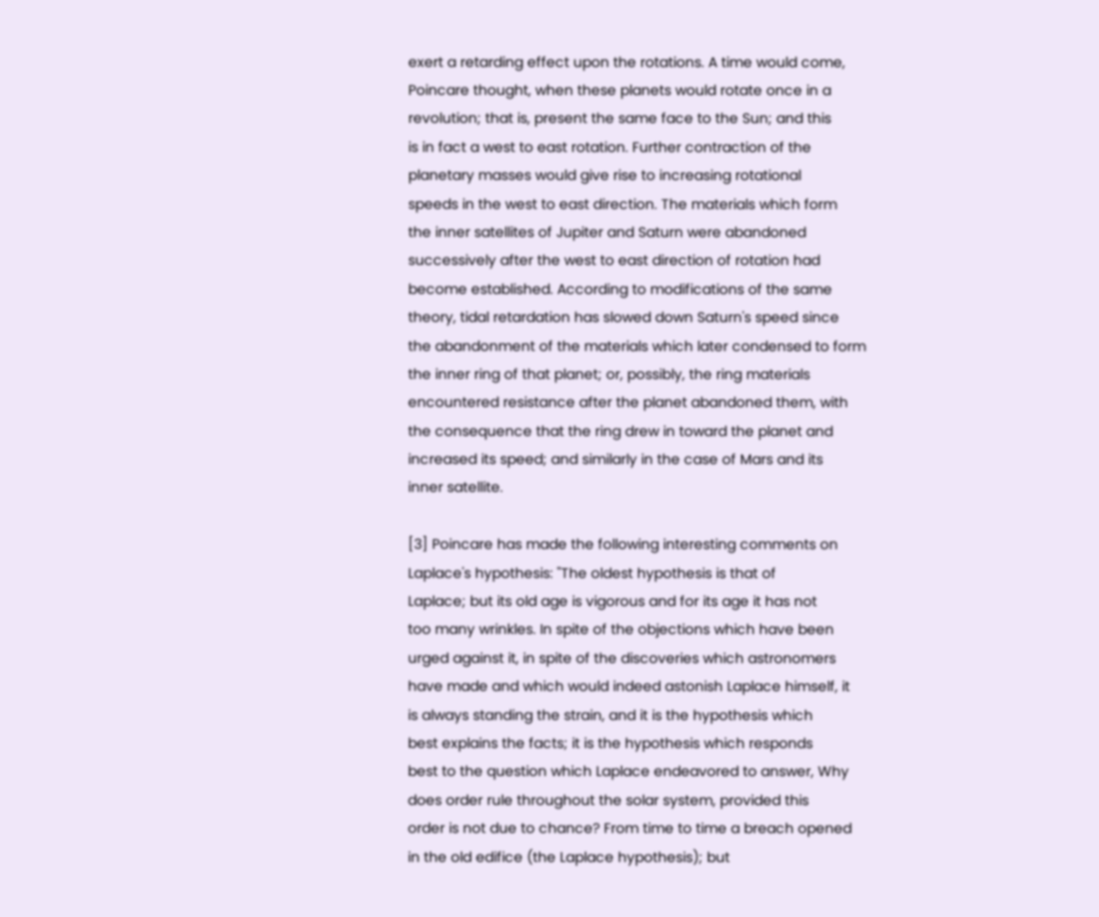exert a retarding effect upon the rotations. A time would come,
Poincare thought, when these planets would rotate once in a
revolution; that is, present the same face to the Sun; and this
is in fact a west to east rotation. Further contraction of the
planetary masses would give rise to increasing rotational
speeds in the west to east direction. The materials which form
the inner satellites of Jupiter and Saturn were abandoned
successively after the west to east direction of rotation had
become established. According to modifications of the same
theory, tidal retardation has slowed down Saturn's speed since
the abandonment of the materials which later condensed to form
the inner ring of that planet; or, possibly, the ring materials
encountered resistance after the planet abandoned them, with
the consequence that the ring drew in toward the planet and
increased its speed; and similarly in the case of Mars and its
inner satellite.

[3] Poincare has made the following interesting comments on
Laplace's hypothesis: "The oldest hypothesis is that of
Laplace; but its old age is vigorous and for its age it has not
too many wrinkles. In spite of the objections which have been
urged against it, in spite of the discoveries which astronomers
have made and which would indeed astonish Laplace himself, it
is always standing the strain, and it is the hypothesis which
best explains the facts; it is the hypothesis which responds
best to the question which Laplace endeavored to answer, Why
does order rule throughout the solar system, provided this
order is not due to chance? From time to time a breach opened
in the old edifice (the Laplace hypothesis); but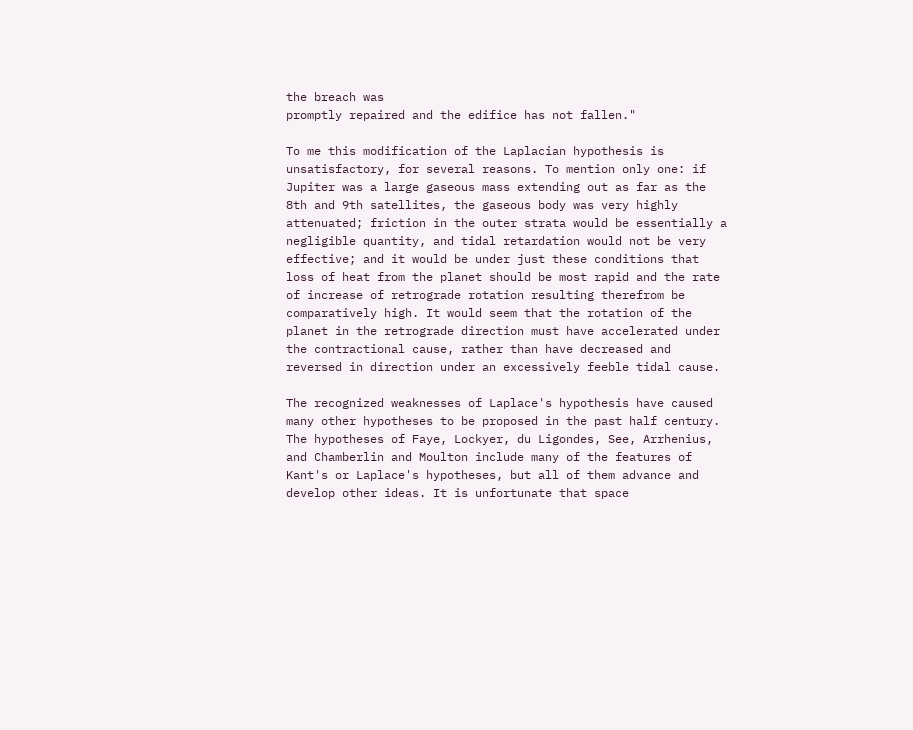the breach was
promptly repaired and the edifice has not fallen."

To me this modification of the Laplacian hypothesis is
unsatisfactory, for several reasons. To mention only one: if
Jupiter was a large gaseous mass extending out as far as the
8th and 9th satellites, the gaseous body was very highly
attenuated; friction in the outer strata would be essentially a
negligible quantity, and tidal retardation would not be very
effective; and it would be under just these conditions that
loss of heat from the planet should be most rapid and the rate
of increase of retrograde rotation resulting therefrom be
comparatively high. It would seem that the rotation of the
planet in the retrograde direction must have accelerated under
the contractional cause, rather than have decreased and
reversed in direction under an excessively feeble tidal cause.

The recognized weaknesses of Laplace's hypothesis have caused
many other hypotheses to be proposed in the past half century.
The hypotheses of Faye, Lockyer, du Ligondes, See, Arrhenius,
and Chamberlin and Moulton include many of the features of
Kant's or Laplace's hypotheses, but all of them advance and
develop other ideas. It is unfortunate that space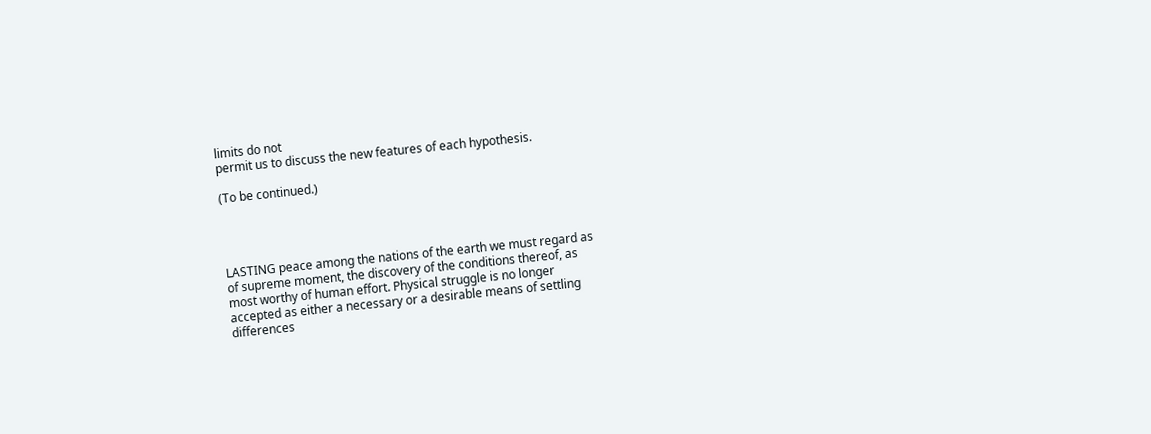limits do not
permit us to discuss the new features of each hypothesis.

(To be continued.)




LASTING peace among the nations of the earth we must regard as
of supreme moment, the discovery of the conditions thereof, as
most worthy of human effort. Physical struggle is no longer
accepted as either a necessary or a desirable means of settling
differences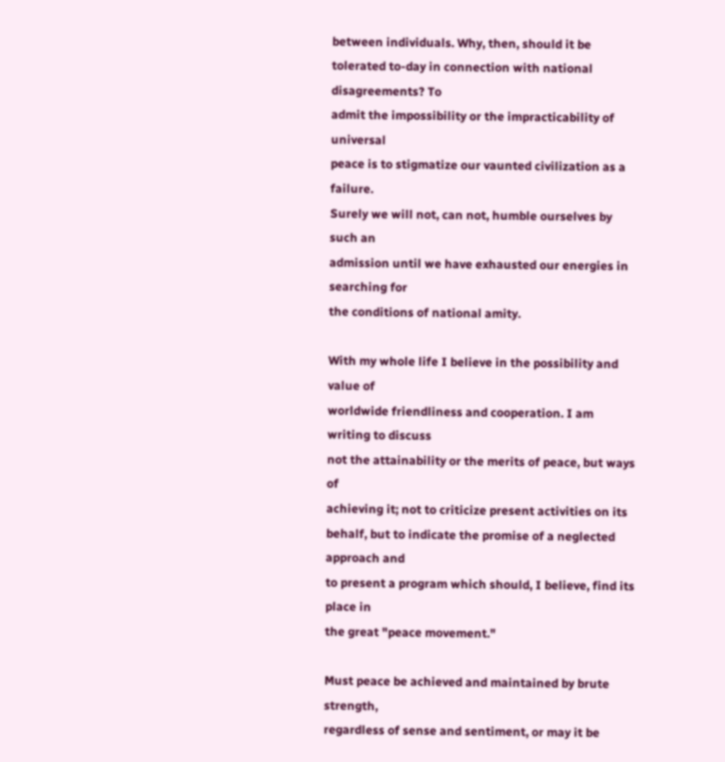between individuals. Why, then, should it be
tolerated to-day in connection with national disagreements? To
admit the impossibility or the impracticability of universal
peace is to stigmatize our vaunted civilization as a failure.
Surely we will not, can not, humble ourselves by such an
admission until we have exhausted our energies in searching for
the conditions of national amity.

With my whole life I believe in the possibility and value of
worldwide friendliness and cooperation. I am writing to discuss
not the attainability or the merits of peace, but ways of
achieving it; not to criticize present activities on its
behalf, but to indicate the promise of a neglected approach and
to present a program which should, I believe, find its place in
the great "peace movement."

Must peace be achieved and maintained by brute strength,
regardless of sense and sentiment, or may it be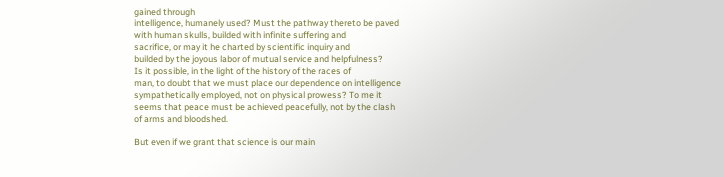gained through
intelligence, humanely used? Must the pathway thereto be paved
with human skulls, builded with infinite suffering and
sacrifice, or may it he charted by scientific inquiry and
builded by the joyous labor of mutual service and helpfulness?
Is it possible, in the light of the history of the races of
man, to doubt that we must place our dependence on intelligence
sympathetically employed, not on physical prowess? To me it
seems that peace must be achieved peacefully, not by the clash
of arms and bloodshed.

But even if we grant that science is our main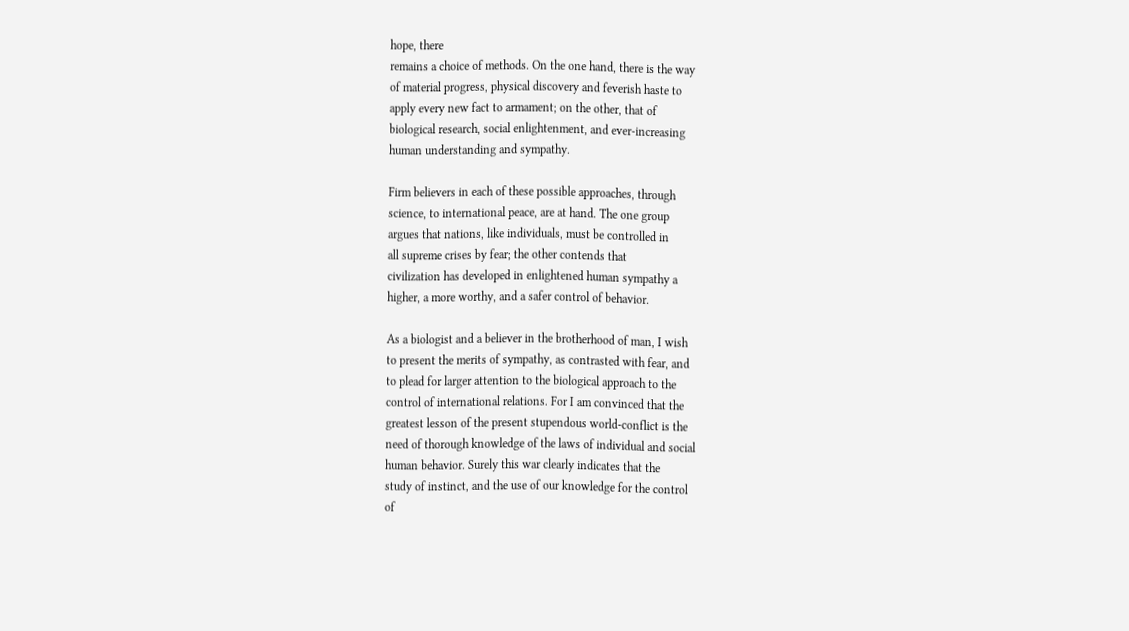hope, there
remains a choice of methods. On the one hand, there is the way
of material progress, physical discovery and feverish haste to
apply every new fact to armament; on the other, that of
biological research, social enlightenment, and ever-increasing
human understanding and sympathy.

Firm believers in each of these possible approaches, through
science, to international peace, are at hand. The one group
argues that nations, like individuals, must be controlled in
all supreme crises by fear; the other contends that
civilization has developed in enlightened human sympathy a
higher, a more worthy, and a safer control of behavior.

As a biologist and a believer in the brotherhood of man, I wish
to present the merits of sympathy, as contrasted with fear, and
to plead for larger attention to the biological approach to the
control of international relations. For I am convinced that the
greatest lesson of the present stupendous world-conflict is the
need of thorough knowledge of the laws of individual and social
human behavior. Surely this war clearly indicates that the
study of instinct, and the use of our knowledge for the control
of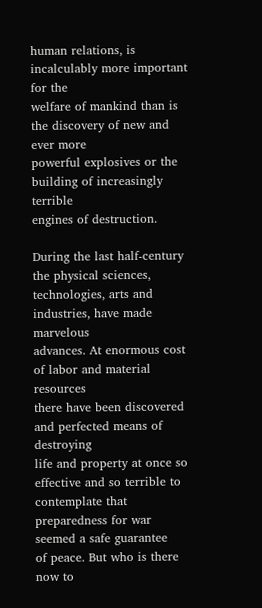human relations, is incalculably more important for the
welfare of mankind than is the discovery of new and ever more
powerful explosives or the building of increasingly terrible
engines of destruction.

During the last half-century the physical sciences,
technologies, arts and industries, have made marvelous
advances. At enormous cost of labor and material resources
there have been discovered and perfected means of destroying
life and property at once so effective and so terrible to
contemplate that preparedness for war seemed a safe guarantee
of peace. But who is there now to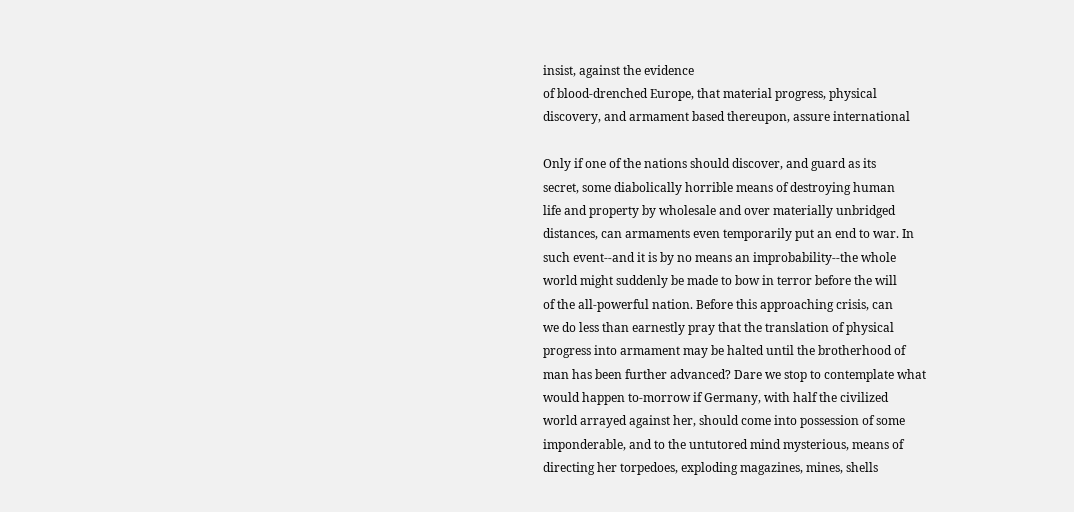insist, against the evidence
of blood-drenched Europe, that material progress, physical
discovery, and armament based thereupon, assure international

Only if one of the nations should discover, and guard as its
secret, some diabolically horrible means of destroying human
life and property by wholesale and over materially unbridged
distances, can armaments even temporarily put an end to war. In
such event--and it is by no means an improbability--the whole
world might suddenly be made to bow in terror before the will
of the all-powerful nation. Before this approaching crisis, can
we do less than earnestly pray that the translation of physical
progress into armament may be halted until the brotherhood of
man has been further advanced? Dare we stop to contemplate what
would happen to-morrow if Germany, with half the civilized
world arrayed against her, should come into possession of some
imponderable, and to the untutored mind mysterious, means of
directing her torpedoes, exploding magazines, mines, shells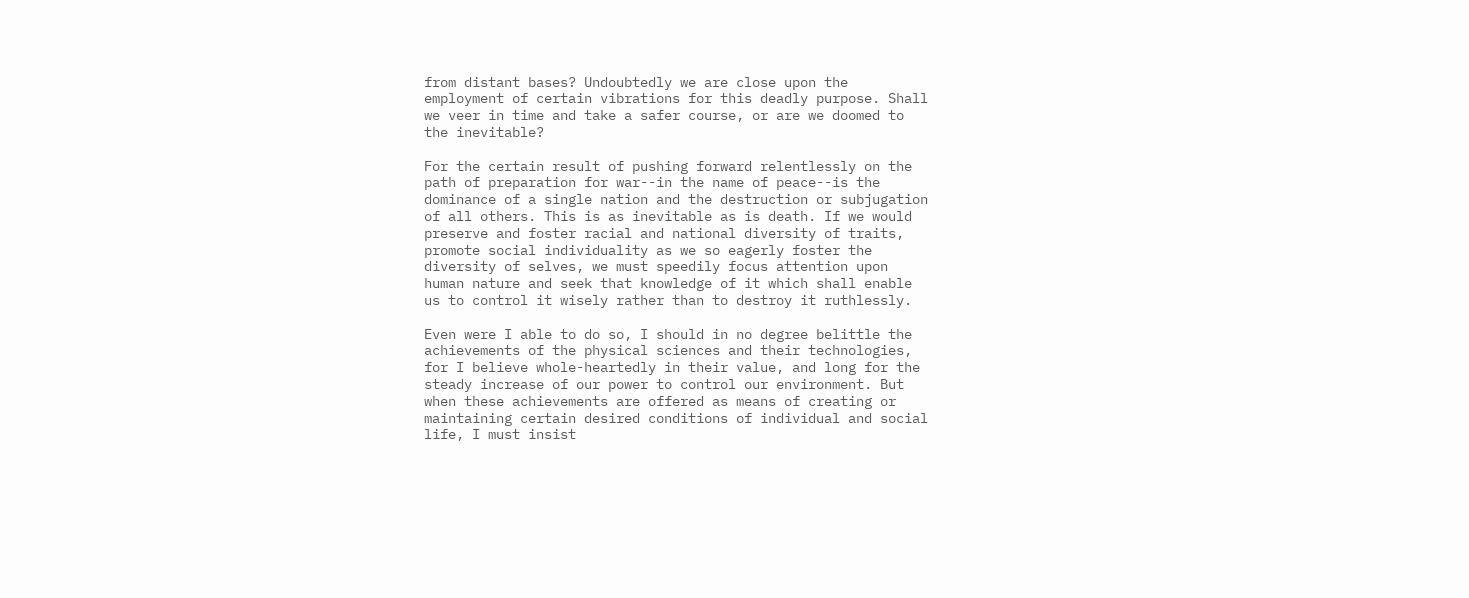from distant bases? Undoubtedly we are close upon the
employment of certain vibrations for this deadly purpose. Shall
we veer in time and take a safer course, or are we doomed to
the inevitable?

For the certain result of pushing forward relentlessly on the
path of preparation for war--in the name of peace--is the
dominance of a single nation and the destruction or subjugation
of all others. This is as inevitable as is death. If we would
preserve and foster racial and national diversity of traits,
promote social individuality as we so eagerly foster the
diversity of selves, we must speedily focus attention upon
human nature and seek that knowledge of it which shall enable
us to control it wisely rather than to destroy it ruthlessly.

Even were I able to do so, I should in no degree belittle the
achievements of the physical sciences and their technologies,
for I believe whole-heartedly in their value, and long for the
steady increase of our power to control our environment. But
when these achievements are offered as means of creating or
maintaining certain desired conditions of individual and social
life, I must insist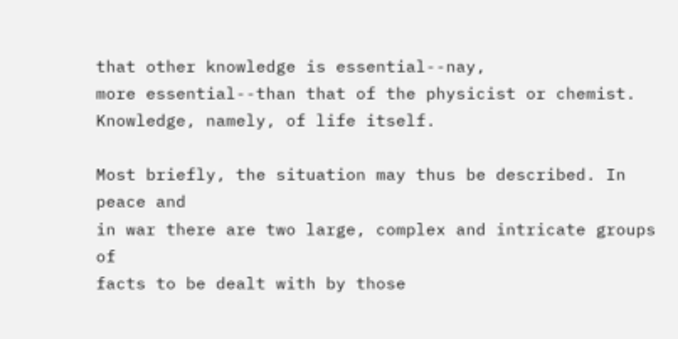that other knowledge is essential--nay,
more essential--than that of the physicist or chemist.
Knowledge, namely, of life itself.

Most briefly, the situation may thus be described. In peace and
in war there are two large, complex and intricate groups of
facts to be dealt with by those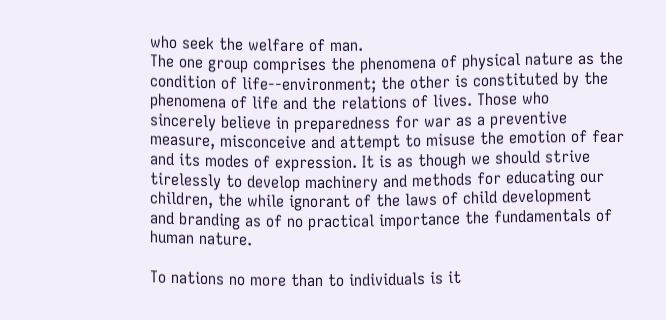who seek the welfare of man.
The one group comprises the phenomena of physical nature as the
condition of life--environment; the other is constituted by the
phenomena of life and the relations of lives. Those who
sincerely believe in preparedness for war as a preventive
measure, misconceive and attempt to misuse the emotion of fear
and its modes of expression. It is as though we should strive
tirelessly to develop machinery and methods for educating our
children, the while ignorant of the laws of child development
and branding as of no practical importance the fundamentals of
human nature.

To nations no more than to individuals is it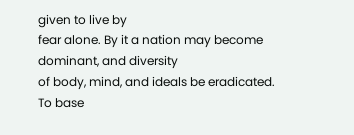given to live by
fear alone. By it a nation may become dominant, and diversity
of body, mind, and ideals be eradicated. To base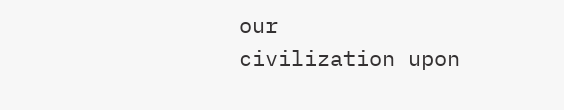our
civilization upon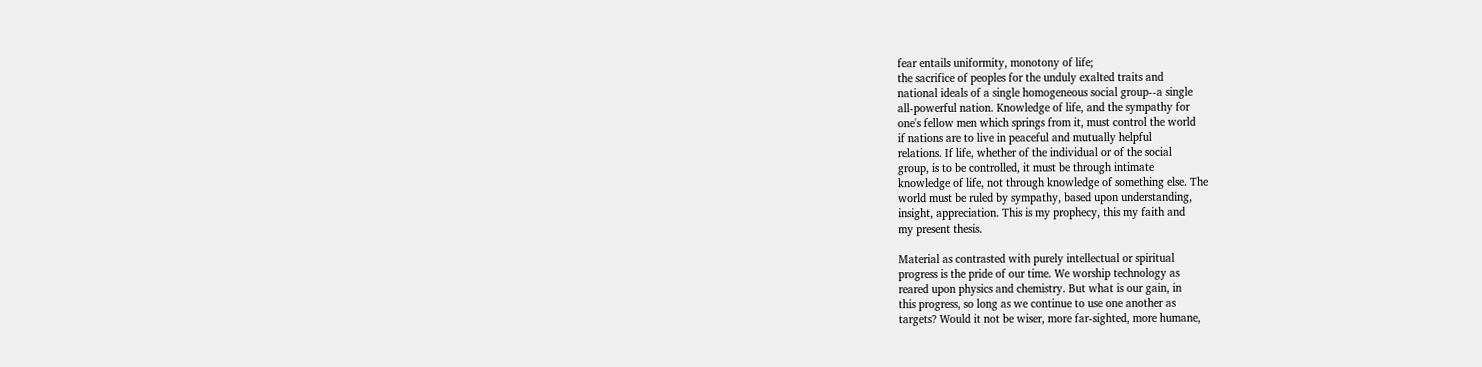fear entails uniformity, monotony of life;
the sacrifice of peoples for the unduly exalted traits and
national ideals of a single homogeneous social group--a single
all-powerful nation. Knowledge of life, and the sympathy for
one's fellow men which springs from it, must control the world
if nations are to live in peaceful and mutually helpful
relations. If life, whether of the individual or of the social
group, is to be controlled, it must be through intimate
knowledge of life, not through knowledge of something else. The
world must be ruled by sympathy, based upon understanding,
insight, appreciation. This is my prophecy, this my faith and
my present thesis.

Material as contrasted with purely intellectual or spiritual
progress is the pride of our time. We worship technology as
reared upon physics and chemistry. But what is our gain, in
this progress, so long as we continue to use one another as
targets? Would it not be wiser, more far-sighted, more humane,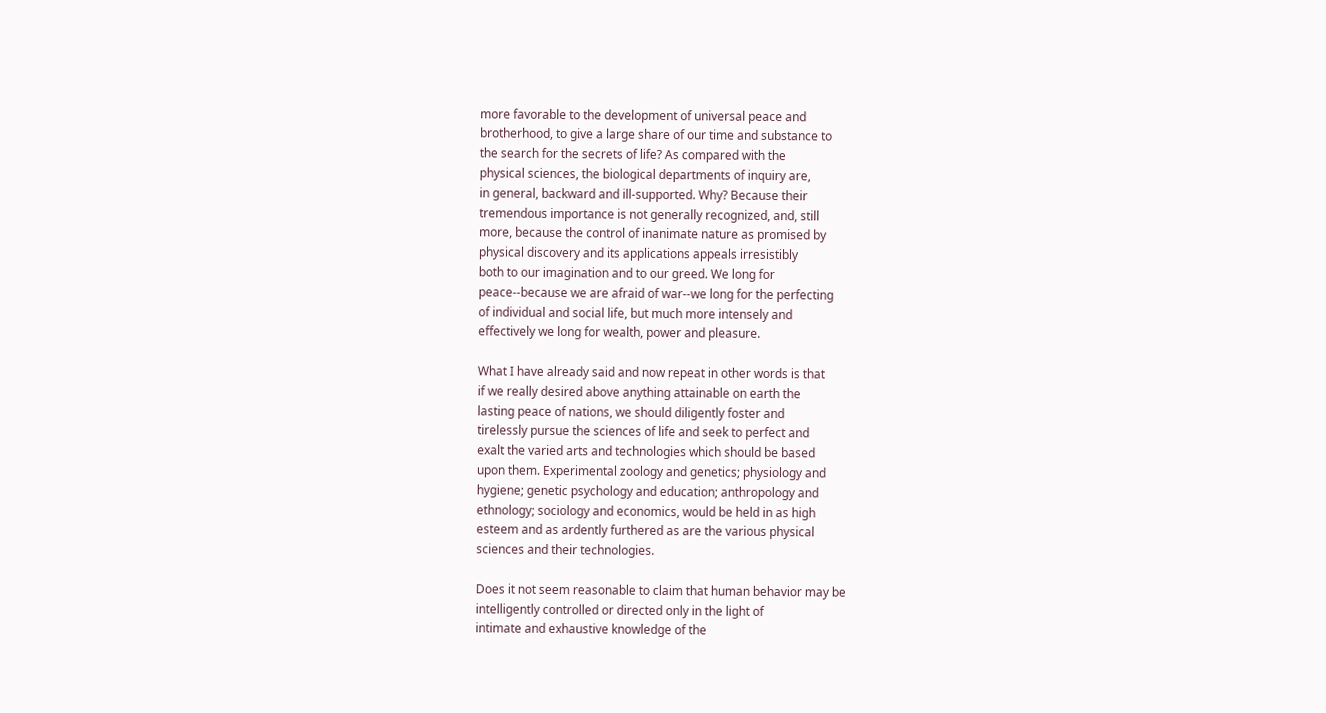more favorable to the development of universal peace and
brotherhood, to give a large share of our time and substance to
the search for the secrets of life? As compared with the
physical sciences, the biological departments of inquiry are,
in general, backward and ill-supported. Why? Because their
tremendous importance is not generally recognized, and, still
more, because the control of inanimate nature as promised by
physical discovery and its applications appeals irresistibly
both to our imagination and to our greed. We long for
peace--because we are afraid of war--we long for the perfecting
of individual and social life, but much more intensely and
effectively we long for wealth, power and pleasure.

What I have already said and now repeat in other words is that
if we really desired above anything attainable on earth the
lasting peace of nations, we should diligently foster and
tirelessly pursue the sciences of life and seek to perfect and
exalt the varied arts and technologies which should be based
upon them. Experimental zoology and genetics; physiology and
hygiene; genetic psychology and education; anthropology and
ethnology; sociology and economics, would be held in as high
esteem and as ardently furthered as are the various physical
sciences and their technologies.

Does it not seem reasonable to claim that human behavior may be
intelligently controlled or directed only in the light of
intimate and exhaustive knowledge of the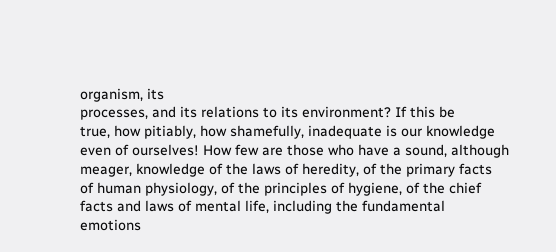organism, its
processes, and its relations to its environment? If this be
true, how pitiably, how shamefully, inadequate is our knowledge
even of ourselves! How few are those who have a sound, although
meager, knowledge of the laws of heredity, of the primary facts
of human physiology, of the principles of hygiene, of the chief
facts and laws of mental life, including the fundamental
emotions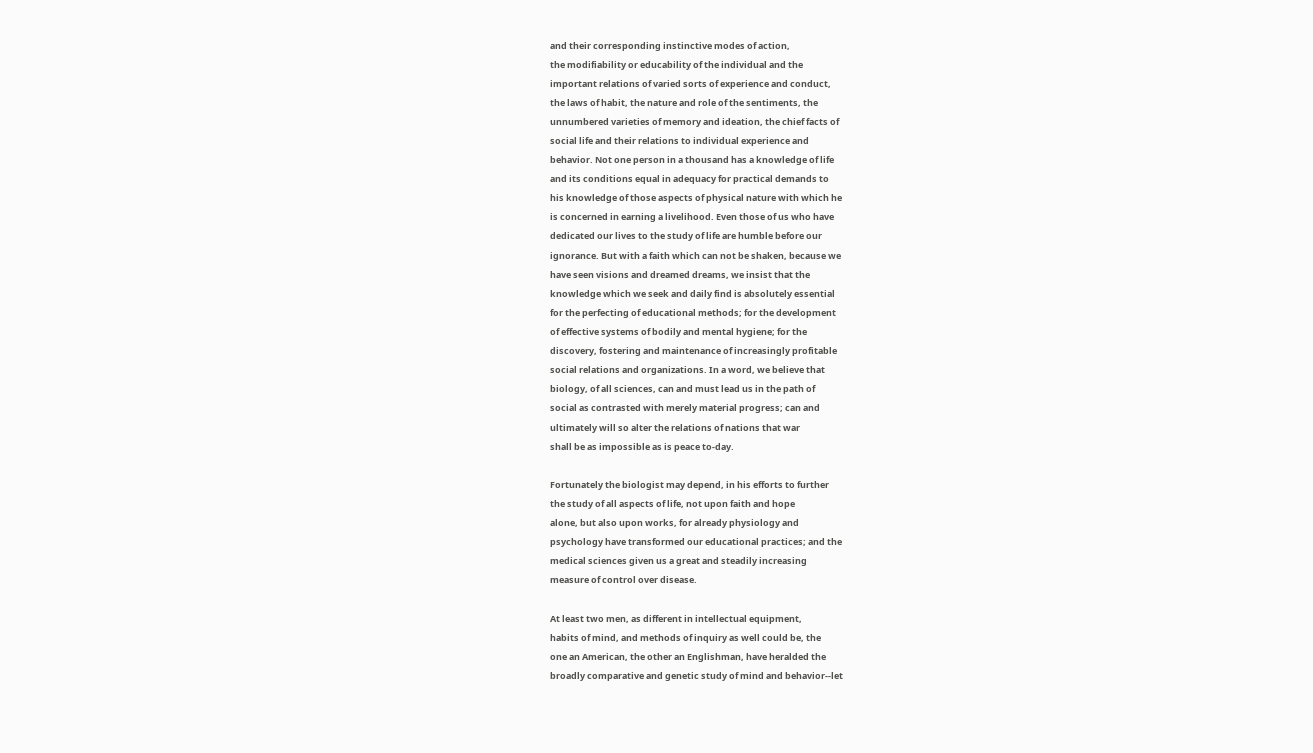and their corresponding instinctive modes of action,
the modifiability or educability of the individual and the
important relations of varied sorts of experience and conduct,
the laws of habit, the nature and role of the sentiments, the
unnumbered varieties of memory and ideation, the chief facts of
social life and their relations to individual experience and
behavior. Not one person in a thousand has a knowledge of life
and its conditions equal in adequacy for practical demands to
his knowledge of those aspects of physical nature with which he
is concerned in earning a livelihood. Even those of us who have
dedicated our lives to the study of life are humble before our
ignorance. But with a faith which can not be shaken, because we
have seen visions and dreamed dreams, we insist that the
knowledge which we seek and daily find is absolutely essential
for the perfecting of educational methods; for the development
of effective systems of bodily and mental hygiene; for the
discovery, fostering and maintenance of increasingly profitable
social relations and organizations. In a word, we believe that
biology, of all sciences, can and must lead us in the path of
social as contrasted with merely material progress; can and
ultimately will so alter the relations of nations that war
shall be as impossible as is peace to-day.

Fortunately the biologist may depend, in his efforts to further
the study of all aspects of life, not upon faith and hope
alone, but also upon works, for already physiology and
psychology have transformed our educational practices; and the
medical sciences given us a great and steadily increasing
measure of control over disease.

At least two men, as different in intellectual equipment,
habits of mind, and methods of inquiry as well could be, the
one an American, the other an Englishman, have heralded the
broadly comparative and genetic study of mind and behavior--let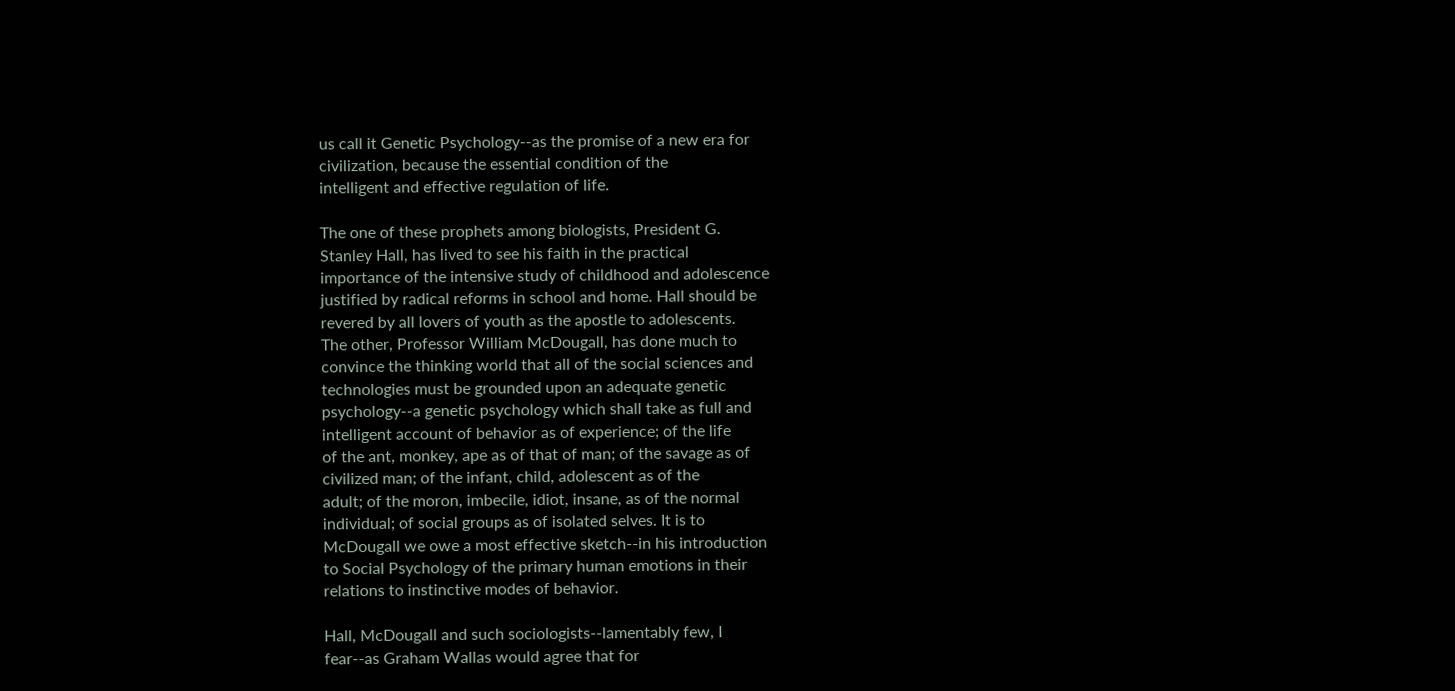us call it Genetic Psychology--as the promise of a new era for
civilization, because the essential condition of the
intelligent and effective regulation of life.

The one of these prophets among biologists, President G.
Stanley Hall, has lived to see his faith in the practical
importance of the intensive study of childhood and adolescence
justified by radical reforms in school and home. Hall should be
revered by all lovers of youth as the apostle to adolescents.
The other, Professor William McDougall, has done much to
convince the thinking world that all of the social sciences and
technologies must be grounded upon an adequate genetic
psychology--a genetic psychology which shall take as full and
intelligent account of behavior as of experience; of the life
of the ant, monkey, ape as of that of man; of the savage as of
civilized man; of the infant, child, adolescent as of the
adult; of the moron, imbecile, idiot, insane, as of the normal
individual; of social groups as of isolated selves. It is to
McDougall we owe a most effective sketch--in his introduction
to Social Psychology of the primary human emotions in their
relations to instinctive modes of behavior.

Hall, McDougall and such sociologists--lamentably few, I
fear--as Graham Wallas would agree that for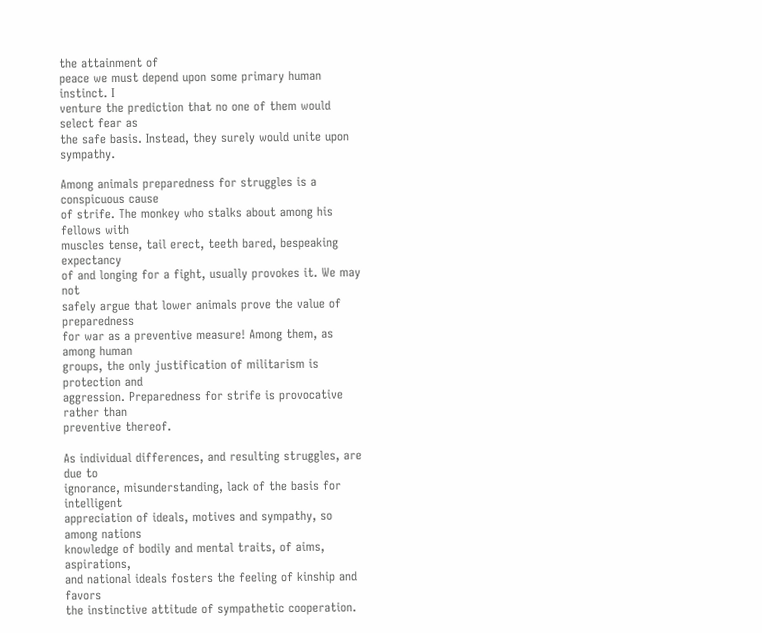the attainment of
peace we must depend upon some primary human instinct. I
venture the prediction that no one of them would select fear as
the safe basis. Instead, they surely would unite upon sympathy.

Among animals preparedness for struggles is a conspicuous cause
of strife. The monkey who stalks about among his fellows with
muscles tense, tail erect, teeth bared, bespeaking expectancy
of and longing for a fight, usually provokes it. We may not
safely argue that lower animals prove the value of preparedness
for war as a preventive measure! Among them, as among human
groups, the only justification of militarism is protection and
aggression. Preparedness for strife is provocative rather than
preventive thereof.

As individual differences, and resulting struggles, are due to
ignorance, misunderstanding, lack of the basis for intelligent
appreciation of ideals, motives and sympathy, so among nations
knowledge of bodily and mental traits, of aims, aspirations,
and national ideals fosters the feeling of kinship and favors
the instinctive attitude of sympathetic cooperation.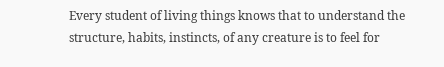Every student of living things knows that to understand the
structure, habits, instincts, of any creature is to feel for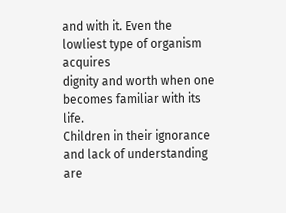and with it. Even the lowliest type of organism acquires
dignity and worth when one becomes familiar with its life.
Children in their ignorance and lack of understanding are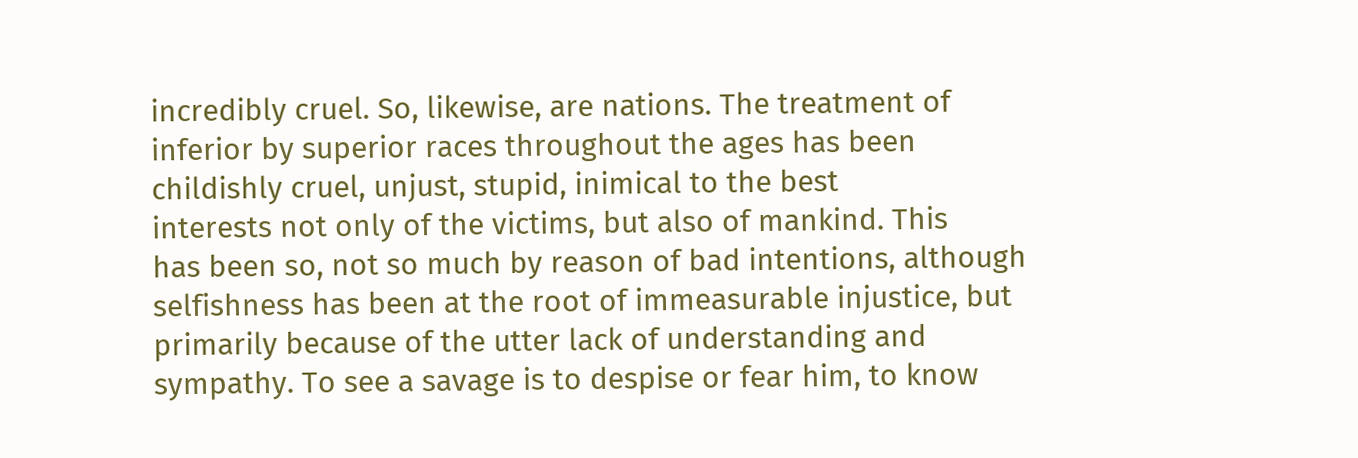incredibly cruel. So, likewise, are nations. The treatment of
inferior by superior races throughout the ages has been
childishly cruel, unjust, stupid, inimical to the best
interests not only of the victims, but also of mankind. This
has been so, not so much by reason of bad intentions, although
selfishness has been at the root of immeasurable injustice, but
primarily because of the utter lack of understanding and
sympathy. To see a savage is to despise or fear him, to know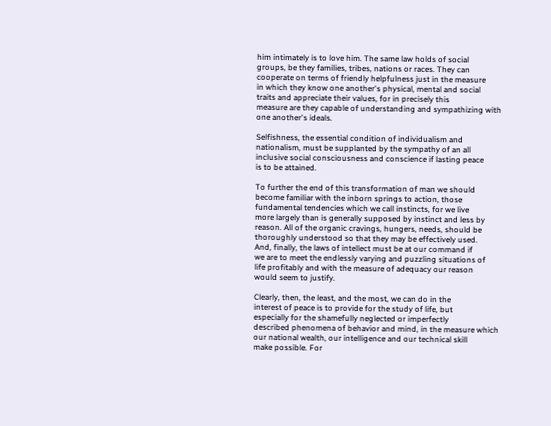him intimately is to love him. The same law holds of social
groups, be they families, tribes, nations or races. They can
cooperate on terms of friendly helpfulness just in the measure
in which they know one another's physical, mental and social
traits and appreciate their values, for in precisely this
measure are they capable of understanding and sympathizing with
one another's ideals.

Selfishness, the essential condition of individualism and
nationalism, must be supplanted by the sympathy of an all
inclusive social consciousness and conscience if lasting peace
is to be attained.

To further the end of this transformation of man we should
become familiar with the inborn springs to action, those
fundamental tendencies which we call instincts, for we live
more largely than is generally supposed by instinct and less by
reason. All of the organic cravings, hungers, needs, should be
thoroughly understood so that they may be effectively used.
And, finally, the laws of intellect must be at our command if
we are to meet the endlessly varying and puzzling situations of
life profitably and with the measure of adequacy our reason
would seem to justify.

Clearly, then, the least, and the most, we can do in the
interest of peace is to provide for the study of life, but
especially for the shamefully neglected or imperfectly
described phenomena of behavior and mind, in the measure which
our national wealth, our intelligence and our technical skill
make possible. For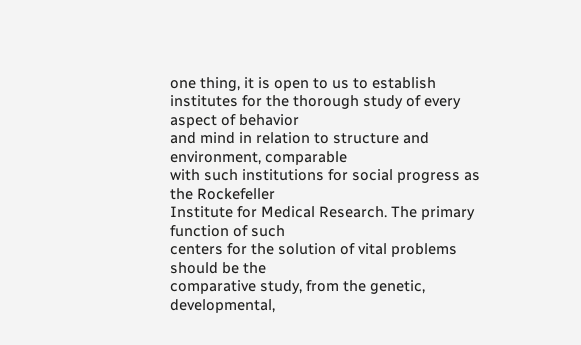one thing, it is open to us to establish
institutes for the thorough study of every aspect of behavior
and mind in relation to structure and environment, comparable
with such institutions for social progress as the Rockefeller
Institute for Medical Research. The primary function of such
centers for the solution of vital problems should be the
comparative study, from the genetic, developmental,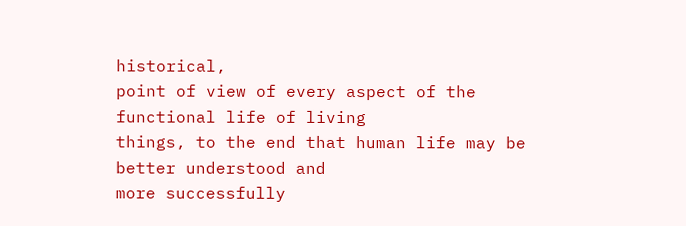historical,
point of view of every aspect of the functional life of living
things, to the end that human life may be better understood and
more successfully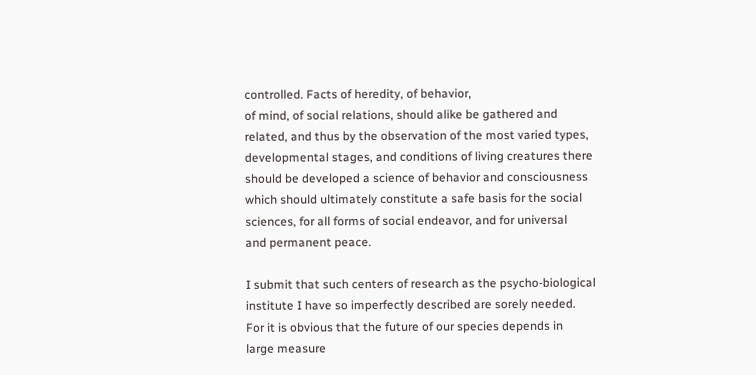controlled. Facts of heredity, of behavior,
of mind, of social relations, should alike be gathered and
related, and thus by the observation of the most varied types,
developmental stages, and conditions of living creatures there
should be developed a science of behavior and consciousness
which should ultimately constitute a safe basis for the social
sciences, for all forms of social endeavor, and for universal
and permanent peace.

I submit that such centers of research as the psycho-biological
institute I have so imperfectly described are sorely needed.
For it is obvious that the future of our species depends in
large measure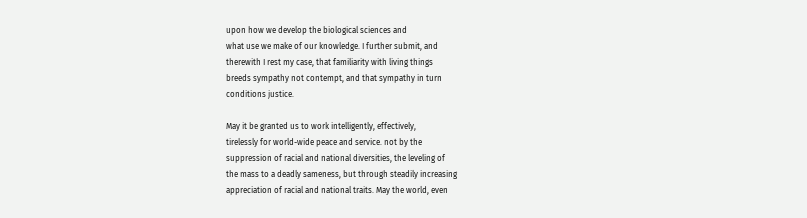upon how we develop the biological sciences and
what use we make of our knowledge. I further submit, and
therewith I rest my case, that familiarity with living things
breeds sympathy not contempt, and that sympathy in turn
conditions justice.

May it be granted us to work intelligently, effectively,
tirelessly for world-wide peace and service. not by the
suppression of racial and national diversities, the leveling of
the mass to a deadly sameness, but through steadily increasing
appreciation of racial and national traits. May the world, even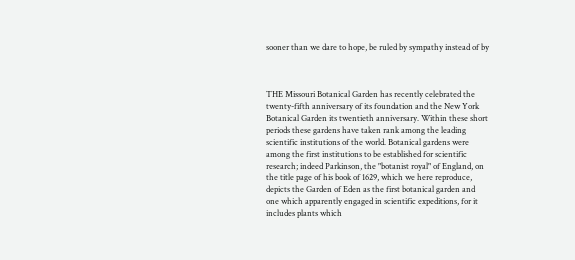sooner than we dare to hope, be ruled by sympathy instead of by



THE Missouri Botanical Garden has recently celebrated the
twenty-fifth anniversary of its foundation and the New York
Botanical Garden its twentieth anniversary. Within these short
periods these gardens have taken rank among the leading
scientific institutions of the world. Botanical gardens were
among the first institutions to be established for scientific
research; indeed Parkinson, the "botanist royal" of England, on
the title page of his book of 1629, which we here reproduce,
depicts the Garden of Eden as the first botanical garden and
one which apparently engaged in scientific expeditions, for it
includes plants which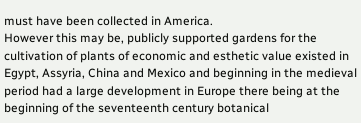must have been collected in America.
However this may be, publicly supported gardens for the
cultivation of plants of economic and esthetic value existed in
Egypt, Assyria, China and Mexico and beginning in the medieval
period had a large development in Europe there being at the
beginning of the seventeenth century botanical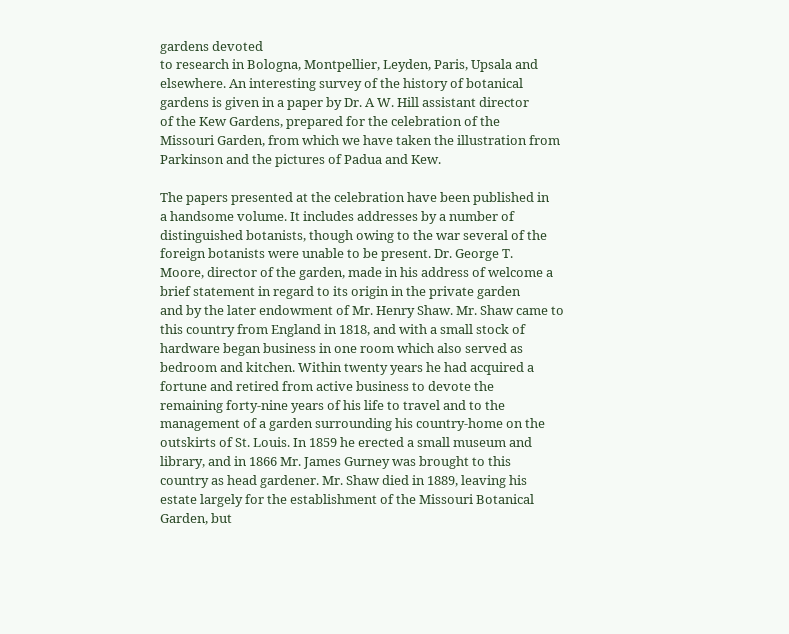gardens devoted
to research in Bologna, Montpellier, Leyden, Paris, Upsala and
elsewhere. An interesting survey of the history of botanical
gardens is given in a paper by Dr. A W. Hill assistant director
of the Kew Gardens, prepared for the celebration of the
Missouri Garden, from which we have taken the illustration from
Parkinson and the pictures of Padua and Kew.

The papers presented at the celebration have been published in
a handsome volume. It includes addresses by a number of
distinguished botanists, though owing to the war several of the
foreign botanists were unable to be present. Dr. George T.
Moore, director of the garden, made in his address of welcome a
brief statement in regard to its origin in the private garden
and by the later endowment of Mr. Henry Shaw. Mr. Shaw came to
this country from England in 1818, and with a small stock of
hardware began business in one room which also served as
bedroom and kitchen. Within twenty years he had acquired a
fortune and retired from active business to devote the
remaining forty-nine years of his life to travel and to the
management of a garden surrounding his country-home on the
outskirts of St. Louis. In 1859 he erected a small museum and
library, and in 1866 Mr. James Gurney was brought to this
country as head gardener. Mr. Shaw died in 1889, leaving his
estate largely for the establishment of the Missouri Botanical
Garden, but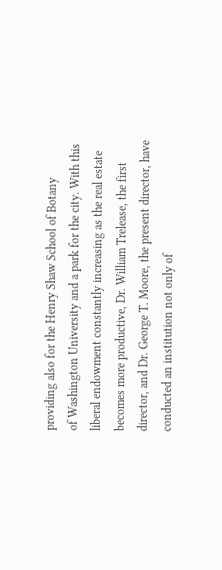providing also for the Henry Shaw School of Botany
of Washington University and a park for the city. With this
liberal endowment constantly increasing as the real estate
becomes more productive, Dr. William Trelease, the first
director, and Dr. George T. Moore, the present director, have
conducted an institution not only of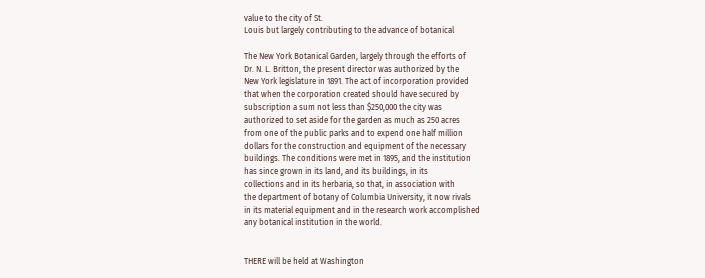value to the city of St.
Louis but largely contributing to the advance of botanical

The New York Botanical Garden, largely through the efforts of
Dr. N. L. Britton, the present director was authorized by the
New York legislature in 1891. The act of incorporation provided
that when the corporation created should have secured by
subscription a sum not less than $250,000 the city was
authorized to set aside for the garden as much as 250 acres
from one of the public parks and to expend one half million
dollars for the construction and equipment of the necessary
buildings. The conditions were met in 1895, and the institution
has since grown in its land, and its buildings, in its
collections and in its herbaria, so that, in association with
the department of botany of Columbia University, it now rivals
in its material equipment and in the research work accomplished
any botanical institution in the world.


THERE will be held at Washington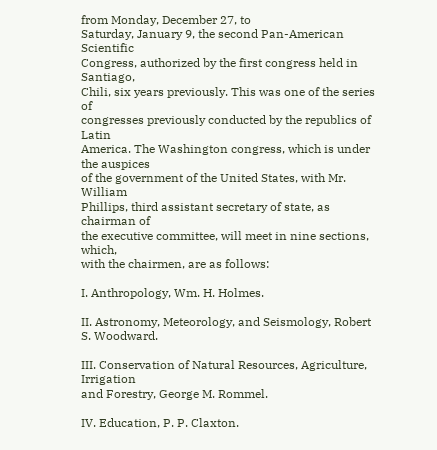from Monday, December 27, to
Saturday, January 9, the second Pan-American Scientific
Congress, authorized by the first congress held in Santiago,
Chili, six years previously. This was one of the series of
congresses previously conducted by the republics of Latin
America. The Washington congress, which is under the auspices
of the government of the United States, with Mr. William
Phillips, third assistant secretary of state, as chairman of
the executive committee, will meet in nine sections, which,
with the chairmen, are as follows:

I. Anthropology, Wm. H. Holmes.

II. Astronomy, Meteorology, and Seismology, Robert S. Woodward.

III. Conservation of Natural Resources, Agriculture, Irrigation
and Forestry, George M. Rommel.

IV. Education, P. P. Claxton.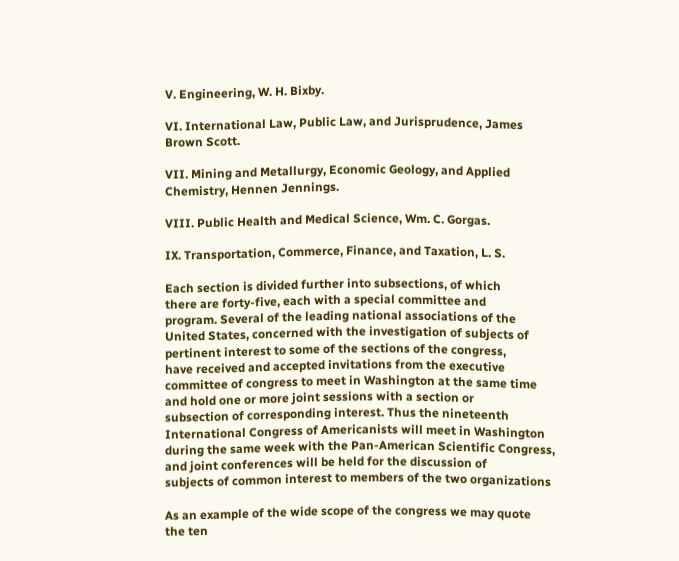V. Engineering, W. H. Bixby.

VI. International Law, Public Law, and Jurisprudence, James
Brown Scott.

VII. Mining and Metallurgy, Economic Geology, and Applied
Chemistry, Hennen Jennings.

VIII. Public Health and Medical Science, Wm. C. Gorgas.

IX. Transportation, Commerce, Finance, and Taxation, L. S.

Each section is divided further into subsections, of which
there are forty-five, each with a special committee and
program. Several of the leading national associations of the
United States, concerned with the investigation of subjects of
pertinent interest to some of the sections of the congress,
have received and accepted invitations from the executive
committee of congress to meet in Washington at the same time
and hold one or more joint sessions with a section or
subsection of corresponding interest. Thus the nineteenth
International Congress of Americanists will meet in Washington
during the same week with the Pan-American Scientific Congress,
and joint conferences will be held for the discussion of
subjects of common interest to members of the two organizations

As an example of the wide scope of the congress we may quote
the ten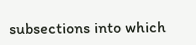subsections into which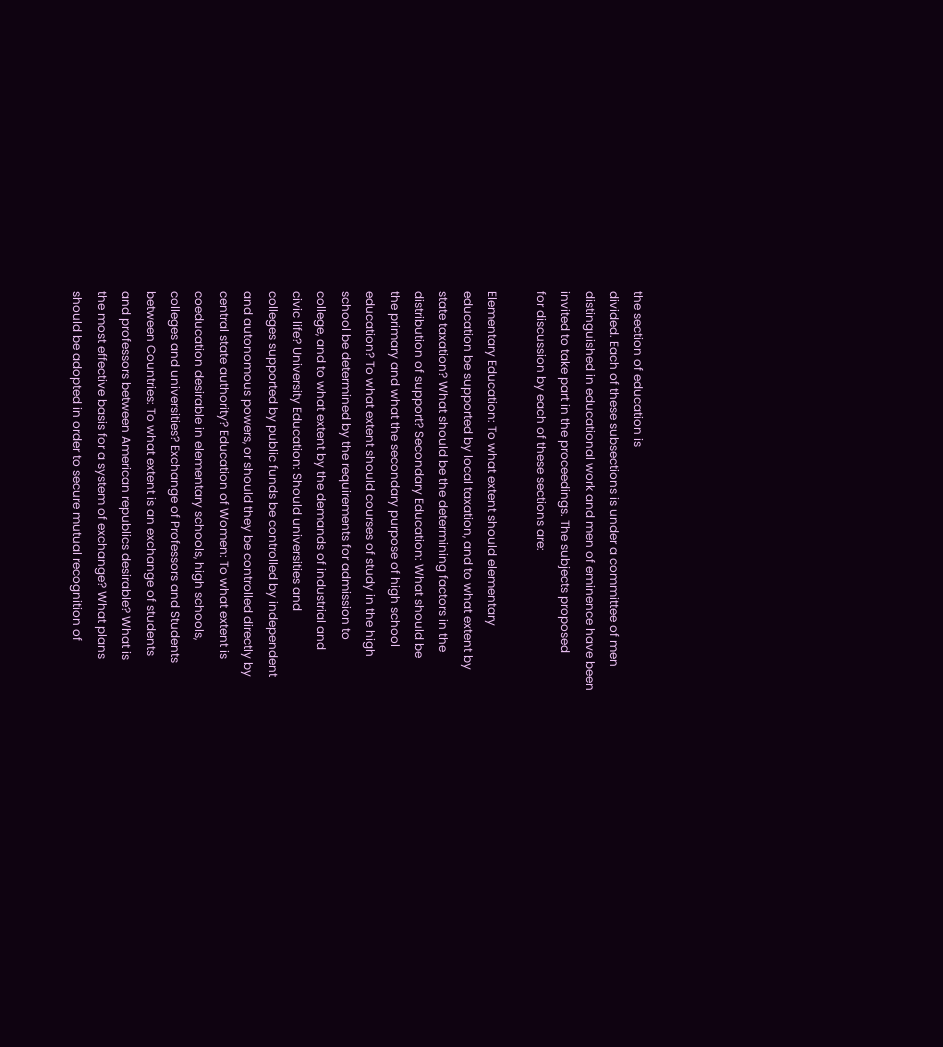the section of education is
divided. Each of these subsections is under a committee of men
distinguished in educational work and men of eminence have been
invited to take part in the proceedings. The subjects proposed
for discussion by each of these sections are:

Elementary Education: To what extent should elementary
education be supported by local taxation, and to what extent by
state taxation? What should be the determining factors in the
distribution of support? Secondary Education: What should be
the primary and what the secondary purpose of high school
education? To what extent should courses of study in the high
school be determined by the requirements for admission to
college, and to what extent by the demands of industrial and
civic life? University Education: Should universities and
colleges supported by public funds be controlled by independent
and autonomous powers, or should they be controlled directly by
central state authority? Education of Women: To what extent is
coeducation desirable in elementary schools, high schools,
colleges and universities? Exchange of Professors and Students
between Countries: To what extent is an exchange of students
and professors between American republics desirable? What is
the most effective basis for a system of exchange? What plans
should be adopted in order to secure mutual recognition of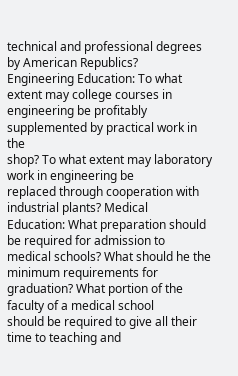technical and professional degrees by American Republics?
Engineering Education: To what extent may college courses in
engineering be profitably supplemented by practical work in the
shop? To what extent may laboratory work in engineering be
replaced through cooperation with industrial plants? Medical
Education: What preparation should be required for admission to
medical schools? What should he the minimum requirements for
graduation? What portion of the faculty of a medical school
should be required to give all their time to teaching and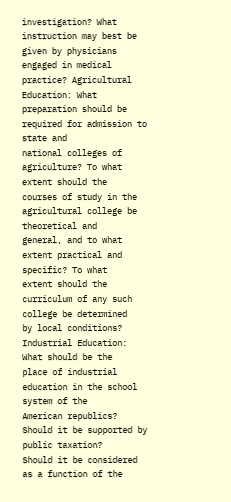investigation? What instruction may best be given by physicians
engaged in medical practice? Agricultural Education: What
preparation should be required for admission to state and
national colleges of agriculture? To what extent should the
courses of study in the agricultural college be theoretical and
general, and to what extent practical and specific? To what
extent should the curriculum of any such college be determined
by local conditions? Industrial Education: What should be the
place of industrial education in the school system of the
American republics? Should it be supported by public taxation?
Should it be considered as a function of the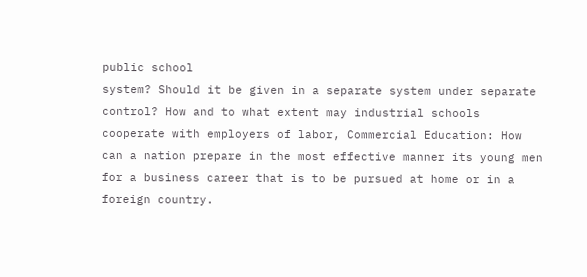public school
system? Should it be given in a separate system under separate
control? How and to what extent may industrial schools
cooperate with employers of labor, Commercial Education: How
can a nation prepare in the most effective manner its young men
for a business career that is to be pursued at home or in a
foreign country.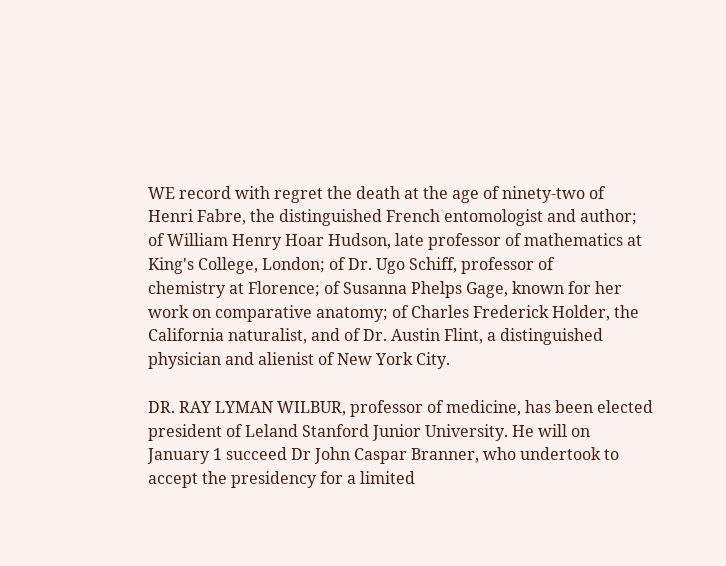WE record with regret the death at the age of ninety-two of
Henri Fabre, the distinguished French entomologist and author;
of William Henry Hoar Hudson, late professor of mathematics at
King's College, London; of Dr. Ugo Schiff, professor of
chemistry at Florence; of Susanna Phelps Gage, known for her
work on comparative anatomy; of Charles Frederick Holder, the
California naturalist, and of Dr. Austin Flint, a distinguished
physician and alienist of New York City.

DR. RAY LYMAN WILBUR, professor of medicine, has been elected
president of Leland Stanford Junior University. He will on
January 1 succeed Dr John Caspar Branner, who undertook to
accept the presidency for a limited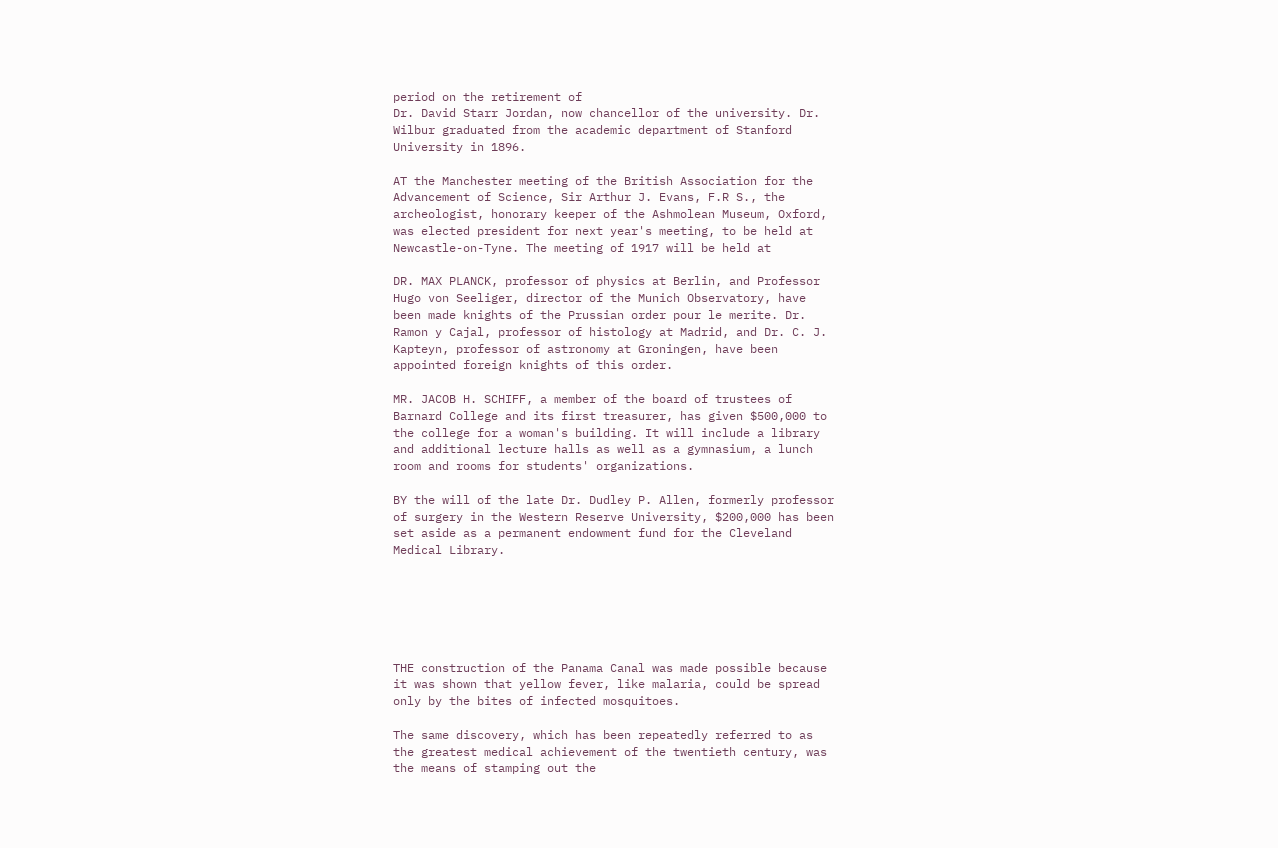period on the retirement of
Dr. David Starr Jordan, now chancellor of the university. Dr.
Wilbur graduated from the academic department of Stanford
University in 1896.

AT the Manchester meeting of the British Association for the
Advancement of Science, Sir Arthur J. Evans, F.R S., the
archeologist, honorary keeper of the Ashmolean Museum, Oxford,
was elected president for next year's meeting, to be held at
Newcastle-on-Tyne. The meeting of 1917 will be held at

DR. MAX PLANCK, professor of physics at Berlin, and Professor
Hugo von Seeliger, director of the Munich Observatory, have
been made knights of the Prussian order pour le merite. Dr.
Ramon y Cajal, professor of histology at Madrid, and Dr. C. J.
Kapteyn, professor of astronomy at Groningen, have been
appointed foreign knights of this order.

MR. JACOB H. SCHIFF, a member of the board of trustees of
Barnard College and its first treasurer, has given $500,000 to
the college for a woman's building. It will include a library
and additional lecture halls as well as a gymnasium, a lunch
room and rooms for students' organizations.

BY the will of the late Dr. Dudley P. Allen, formerly professor
of surgery in the Western Reserve University, $200,000 has been
set aside as a permanent endowment fund for the Cleveland
Medical Library.






THE construction of the Panama Canal was made possible because
it was shown that yellow fever, like malaria, could be spread
only by the bites of infected mosquitoes.

The same discovery, which has been repeatedly referred to as
the greatest medical achievement of the twentieth century, was
the means of stamping out the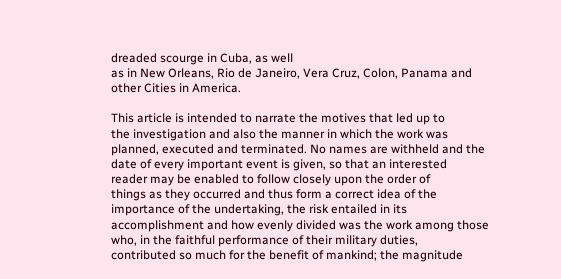dreaded scourge in Cuba, as well
as in New Orleans, Rio de Janeiro, Vera Cruz, Colon, Panama and
other Cities in America.

This article is intended to narrate the motives that led up to
the investigation and also the manner in which the work was
planned, executed and terminated. No names are withheld and the
date of every important event is given, so that an interested
reader may be enabled to follow closely upon the order of
things as they occurred and thus form a correct idea of the
importance of the undertaking, the risk entailed in its
accomplishment and how evenly divided was the work among those
who, in the faithful performance of their military duties,
contributed so much for the benefit of mankind; the magnitude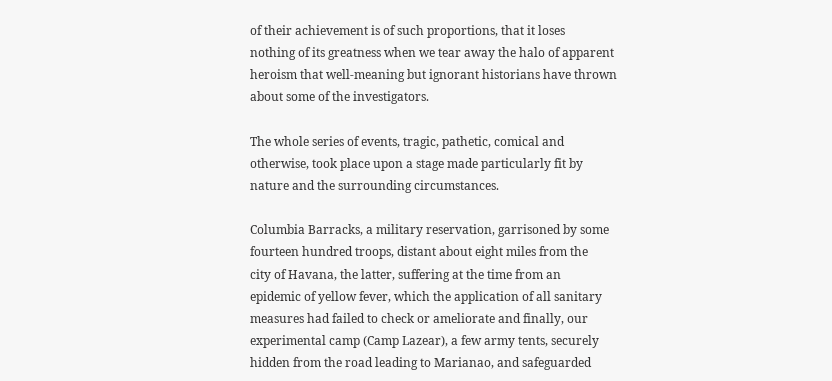of their achievement is of such proportions, that it loses
nothing of its greatness when we tear away the halo of apparent
heroism that well-meaning but ignorant historians have thrown
about some of the investigators.

The whole series of events, tragic, pathetic, comical and
otherwise, took place upon a stage made particularly fit by
nature and the surrounding circumstances.

Columbia Barracks, a military reservation, garrisoned by some
fourteen hundred troops, distant about eight miles from the
city of Havana, the latter, suffering at the time from an
epidemic of yellow fever, which the application of all sanitary
measures had failed to check or ameliorate and finally, our
experimental camp (Camp Lazear), a few army tents, securely
hidden from the road leading to Marianao, and safeguarded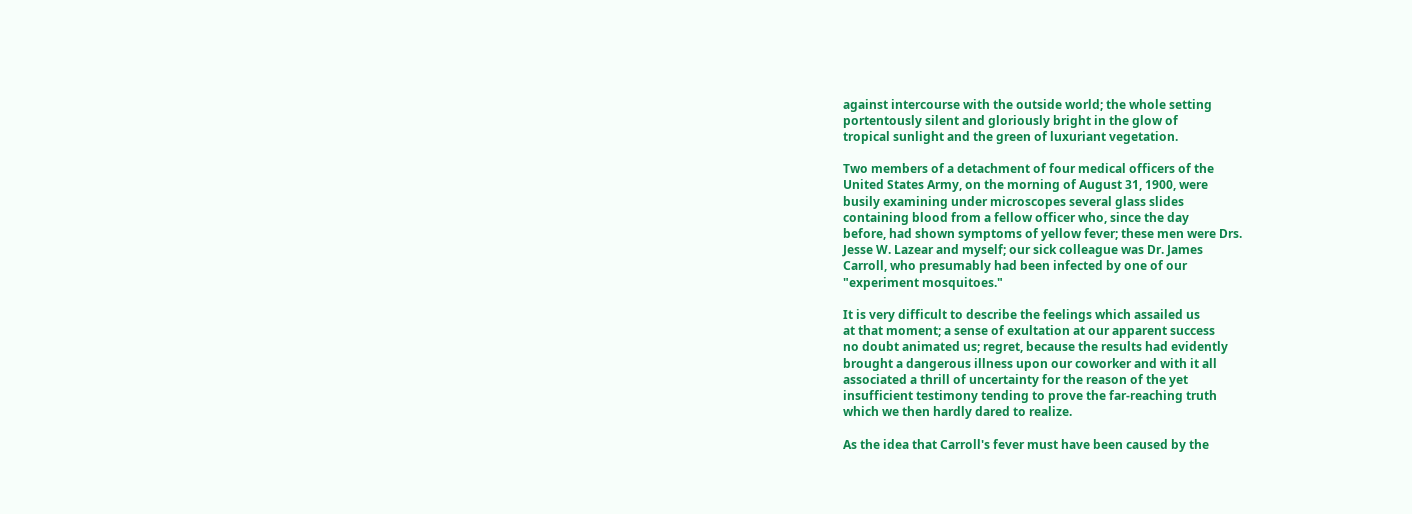against intercourse with the outside world; the whole setting
portentously silent and gloriously bright in the glow of
tropical sunlight and the green of luxuriant vegetation.

Two members of a detachment of four medical officers of the
United States Army, on the morning of August 31, 1900, were
busily examining under microscopes several glass slides
containing blood from a fellow officer who, since the day
before, had shown symptoms of yellow fever; these men were Drs.
Jesse W. Lazear and myself; our sick colleague was Dr. James
Carroll, who presumably had been infected by one of our
"experiment mosquitoes."

It is very difficult to describe the feelings which assailed us
at that moment; a sense of exultation at our apparent success
no doubt animated us; regret, because the results had evidently
brought a dangerous illness upon our coworker and with it all
associated a thrill of uncertainty for the reason of the yet
insufficient testimony tending to prove the far-reaching truth
which we then hardly dared to realize.

As the idea that Carroll's fever must have been caused by the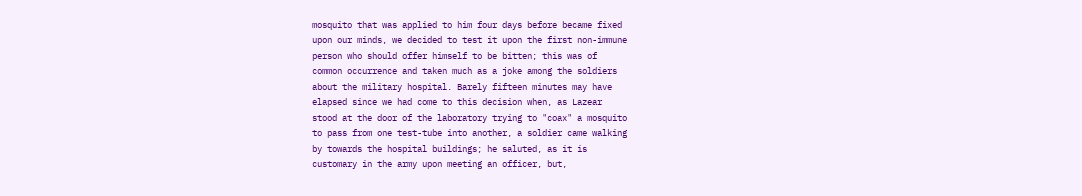mosquito that was applied to him four days before became fixed
upon our minds, we decided to test it upon the first non-immune
person who should offer himself to be bitten; this was of
common occurrence and taken much as a joke among the soldiers
about the military hospital. Barely fifteen minutes may have
elapsed since we had come to this decision when, as Lazear
stood at the door of the laboratory trying to "coax" a mosquito
to pass from one test-tube into another, a soldier came walking
by towards the hospital buildings; he saluted, as it is
customary in the army upon meeting an officer, but,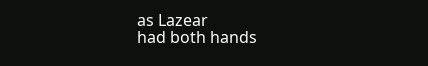as Lazear
had both hands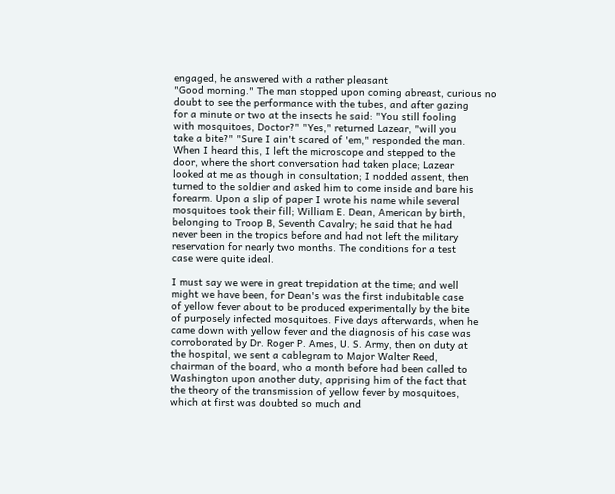engaged, he answered with a rather pleasant
"Good morning." The man stopped upon coming abreast, curious no
doubt to see the performance with the tubes, and after gazing
for a minute or two at the insects he said: "You still fooling
with mosquitoes, Doctor?" "Yes," returned Lazear, "will you
take a bite?" "Sure I ain't scared of 'em," responded the man.
When I heard this, I left the microscope and stepped to the
door, where the short conversation had taken place; Lazear
looked at me as though in consultation; I nodded assent, then
turned to the soldier and asked him to come inside and bare his
forearm. Upon a slip of paper I wrote his name while several
mosquitoes took their fill; William E. Dean, American by birth,
belonging to Troop B, Seventh Cavalry; he said that he had
never been in the tropics before and had not left the military
reservation for nearly two months. The conditions for a test
case were quite ideal.

I must say we were in great trepidation at the time; and well
might we have been, for Dean's was the first indubitable case
of yellow fever about to be produced experimentally by the bite
of purposely infected mosquitoes. Five days afterwards, when he
came down with yellow fever and the diagnosis of his case was
corroborated by Dr. Roger P. Ames, U. S. Army, then on duty at
the hospital, we sent a cablegram to Major Walter Reed,
chairman of the board, who a month before had been called to
Washington upon another duty, apprising him of the fact that
the theory of the transmission of yellow fever by mosquitoes,
which at first was doubted so much and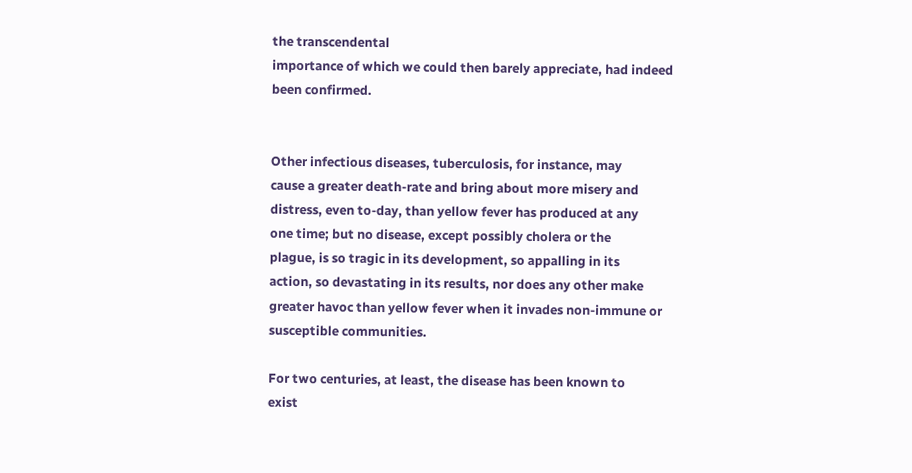the transcendental
importance of which we could then barely appreciate, had indeed
been confirmed.


Other infectious diseases, tuberculosis, for instance, may
cause a greater death-rate and bring about more misery and
distress, even to-day, than yellow fever has produced at any
one time; but no disease, except possibly cholera or the
plague, is so tragic in its development, so appalling in its
action, so devastating in its results, nor does any other make
greater havoc than yellow fever when it invades non-immune or
susceptible communities.

For two centuries, at least, the disease has been known to
exist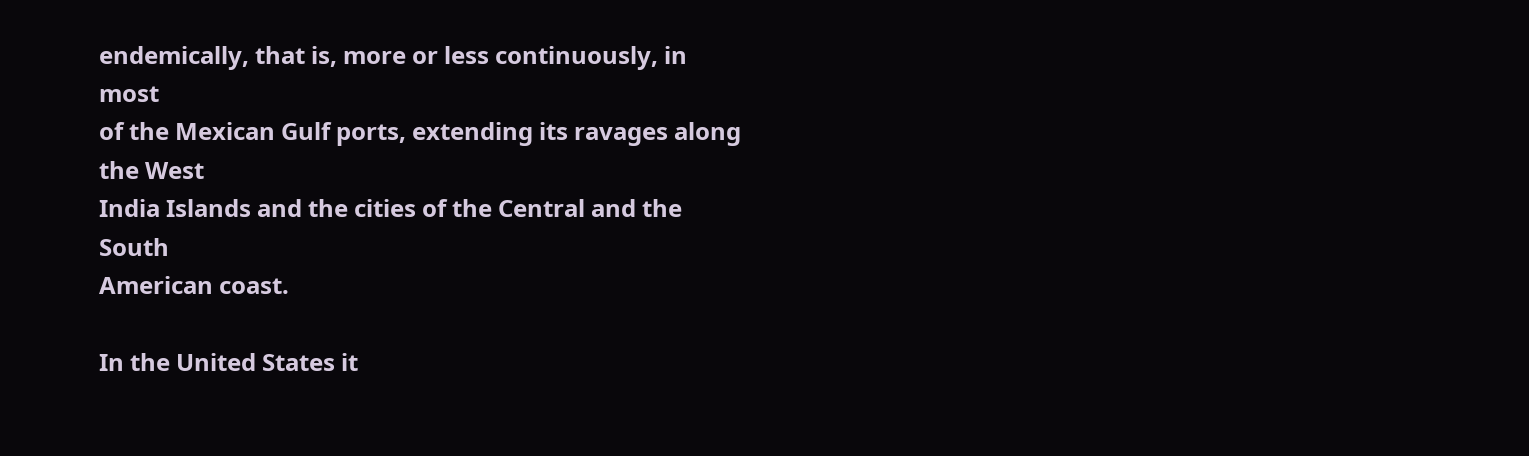endemically, that is, more or less continuously, in most
of the Mexican Gulf ports, extending its ravages along the West
India Islands and the cities of the Central and the South
American coast.

In the United States it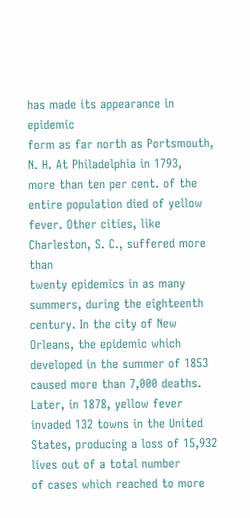has made its appearance in epidemic
form as far north as Portsmouth, N. H. At Philadelphia in 1793,
more than ten per cent. of the entire population died of yellow
fever. Other cities, like Charleston, S. C., suffered more than
twenty epidemics in as many summers, during the eighteenth
century. In the city of New Orleans, the epidemic which
developed in the summer of 1853 caused more than 7,000 deaths.
Later, in 1878, yellow fever invaded 132 towns in the United
States, producing a loss of 15,932 lives out of a total number
of cases which reached to more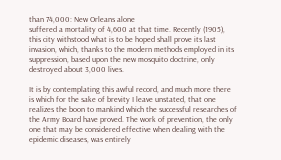than 74,000: New Orleans alone
suffered a mortality of 4,600 at that time. Recently (1905),
this city withstood what is to be hoped shall prove its last
invasion, which, thanks to the modern methods employed in its
suppression, based upon the new mosquito doctrine, only
destroyed about 3,000 lives.

It is by contemplating this awful record, and much more there
is which for the sake of brevity I leave unstated, that one
realizes the boon to mankind which the successful researches of
the Army Board have proved. The work of prevention, the only
one that may be considered effective when dealing with the
epidemic diseases, was entirely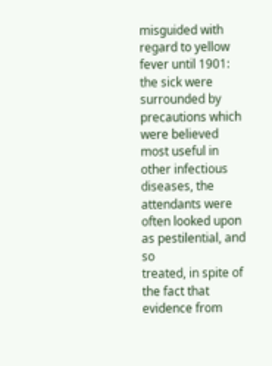misguided with regard to yellow
fever until 1901: the sick were surrounded by precautions which
were believed most useful in other infectious diseases, the
attendants were often looked upon as pestilential, and so
treated, in spite of the fact that evidence from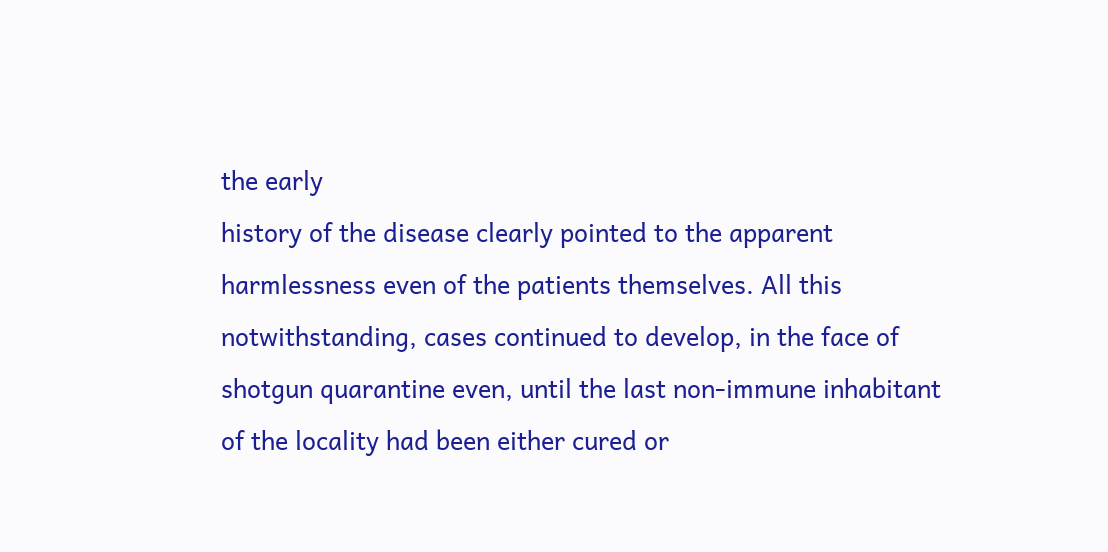the early
history of the disease clearly pointed to the apparent
harmlessness even of the patients themselves. All this
notwithstanding, cases continued to develop, in the face of
shotgun quarantine even, until the last non-immune inhabitant
of the locality had been either cured or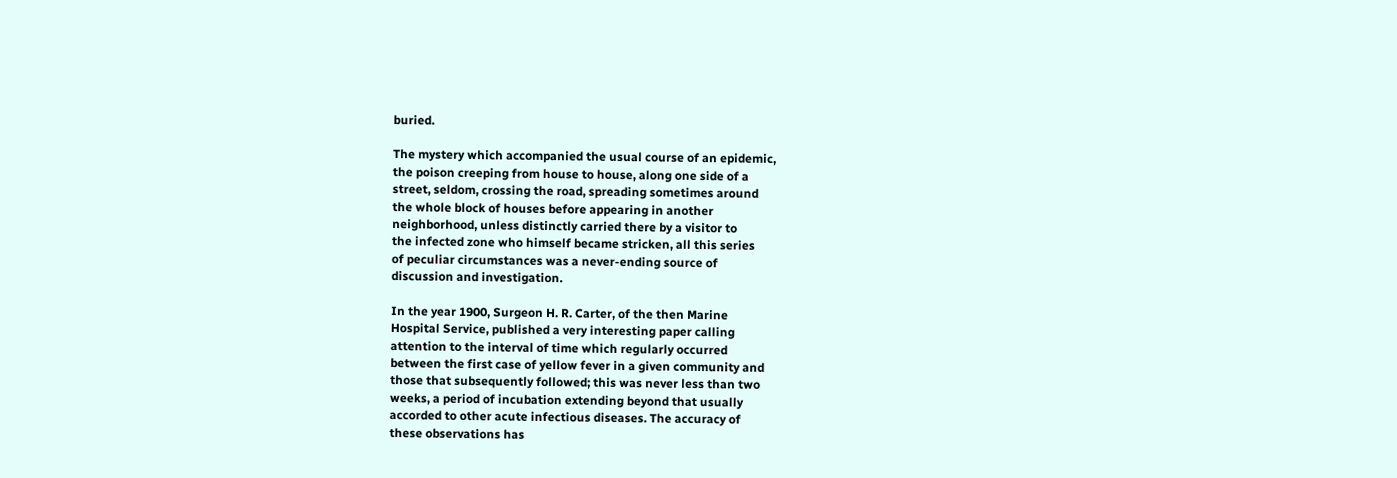buried.

The mystery which accompanied the usual course of an epidemic,
the poison creeping from house to house, along one side of a
street, seldom, crossing the road, spreading sometimes around
the whole block of houses before appearing in another
neighborhood, unless distinctly carried there by a visitor to
the infected zone who himself became stricken, all this series
of peculiar circumstances was a never-ending source of
discussion and investigation.

In the year 1900, Surgeon H. R. Carter, of the then Marine
Hospital Service, published a very interesting paper calling
attention to the interval of time which regularly occurred
between the first case of yellow fever in a given community and
those that subsequently followed; this was never less than two
weeks, a period of incubation extending beyond that usually
accorded to other acute infectious diseases. The accuracy of
these observations has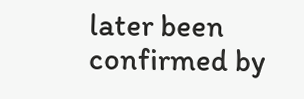later been confirmed by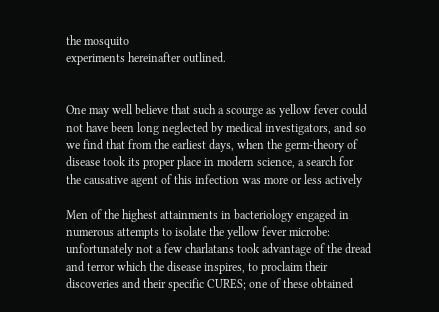the mosquito
experiments hereinafter outlined.


One may well believe that such a scourge as yellow fever could
not have been long neglected by medical investigators, and so
we find that from the earliest days, when the germ-theory of
disease took its proper place in modern science, a search for
the causative agent of this infection was more or less actively

Men of the highest attainments in bacteriology engaged in
numerous attempts to isolate the yellow fever microbe:
unfortunately not a few charlatans took advantage of the dread
and terror which the disease inspires, to proclaim their
discoveries and their specific CURES; one of these obtained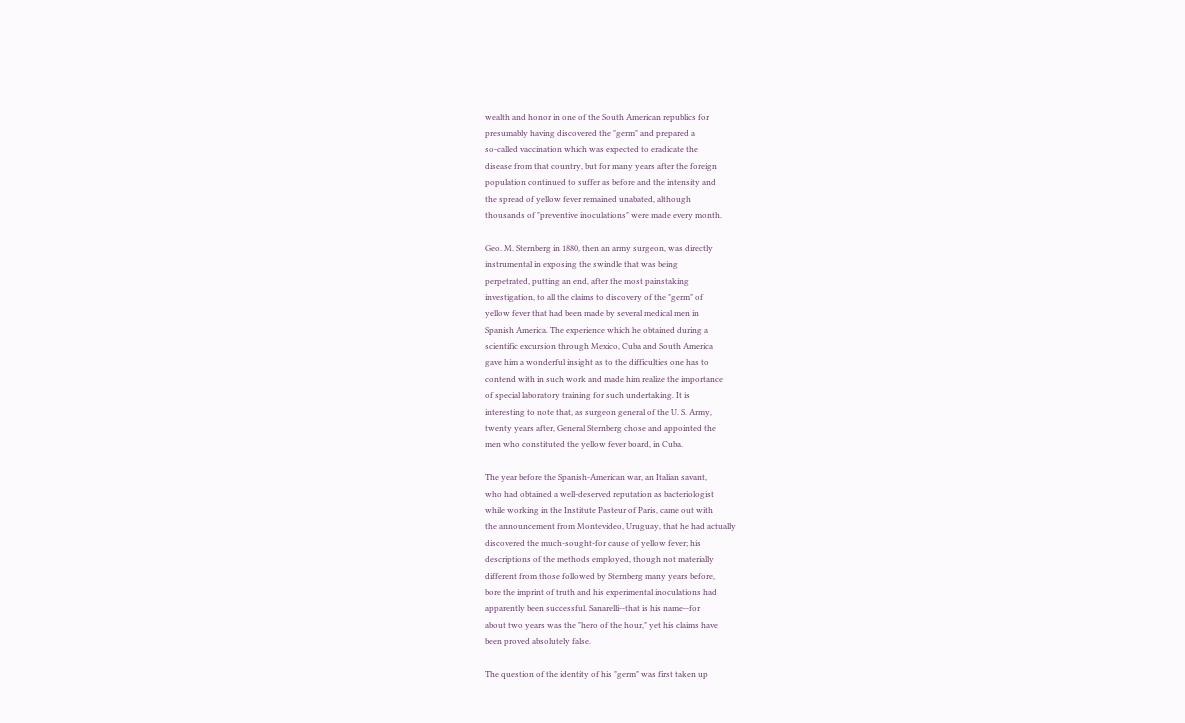wealth and honor in one of the South American republics for
presumably having discovered the "germ" and prepared a
so-called vaccination which was expected to eradicate the
disease from that country, but for many years after the foreign
population continued to suffer as before and the intensity and
the spread of yellow fever remained unabated, although
thousands of "preventive inoculations" were made every month.

Geo. M. Sternberg in 1880, then an army surgeon, was directly
instrumental in exposing the swindle that was being
perpetrated, putting an end, after the most painstaking
investigation, to all the claims to discovery of the "germ" of
yellow fever that had been made by several medical men in
Spanish America. The experience which he obtained during a
scientific excursion through Mexico, Cuba and South America
gave him a wonderful insight as to the difficulties one has to
contend with in such work and made him realize the importance
of special laboratory training for such undertaking. It is
interesting to note that, as surgeon general of the U. S. Army,
twenty years after, General Sternberg chose and appointed the
men who constituted the yellow fever board, in Cuba.

The year before the Spanish-American war, an Italian savant,
who had obtained a well-deserved reputation as bacteriologist
while working in the Institute Pasteur of Paris, came out with
the announcement from Montevideo, Uruguay, that he had actually
discovered the much-sought-for cause of yellow fever; his
descriptions of the methods employed, though not materially
different from those followed by Sternberg many years before,
bore the imprint of truth and his experimental inoculations had
apparently been successful. Sanarelli--that is his name--for
about two years was the "hero of the hour," yet his claims have
been proved absolutely false.

The question of the identity of his "germ" was first taken up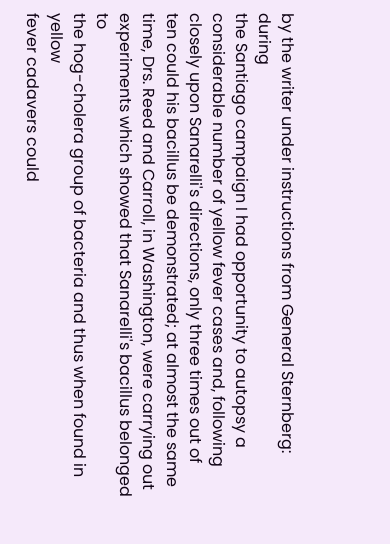by the writer under instructions from General Sternberg: during
the Santiago campaign I had opportunity to autopsy a
considerable number of yellow fever cases and, following
closely upon Sanarelli's directions, only three times out of
ten could his bacillus be demonstrated; at almost the same
time, Drs. Reed and Carroll, in Washington, were carrying out
experiments which showed that Sanarelli's bacillus belonged to
the hog-cholera group of bacteria and thus when found in yellow
fever cadavers could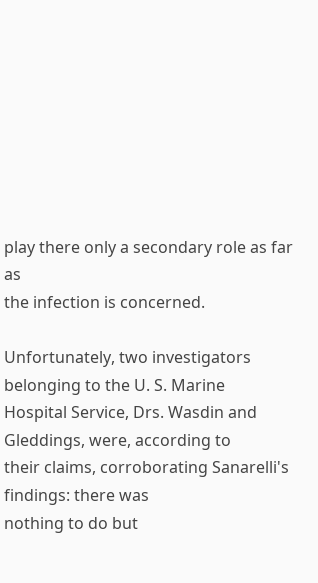play there only a secondary role as far as
the infection is concerned.

Unfortunately, two investigators belonging to the U. S. Marine
Hospital Service, Drs. Wasdin and Gleddings, were, according to
their claims, corroborating Sanarelli's findings: there was
nothing to do but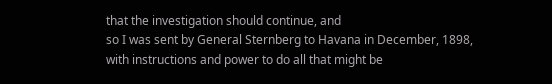that the investigation should continue, and
so I was sent by General Sternberg to Havana in December, 1898,
with instructions and power to do all that might be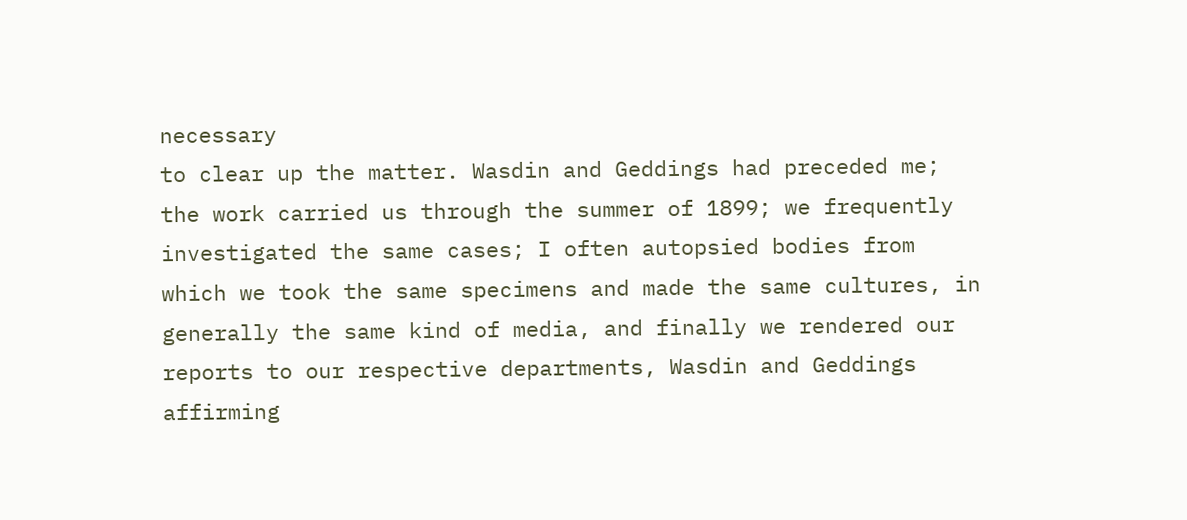necessary
to clear up the matter. Wasdin and Geddings had preceded me;
the work carried us through the summer of 1899; we frequently
investigated the same cases; I often autopsied bodies from
which we took the same specimens and made the same cultures, in
generally the same kind of media, and finally we rendered our
reports to our respective departments, Wasdin and Geddings
affirming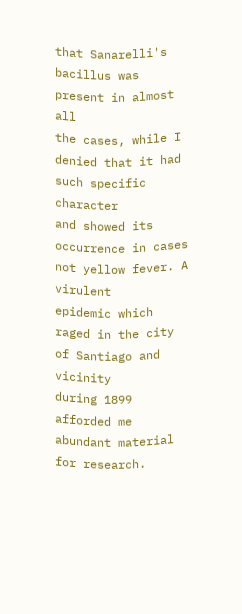that Sanarelli's bacillus was present in almost all
the cases, while I denied that it had such specific character
and showed its occurrence in cases not yellow fever. A virulent
epidemic which raged in the city of Santiago and vicinity
during 1899 afforded me abundant material for research.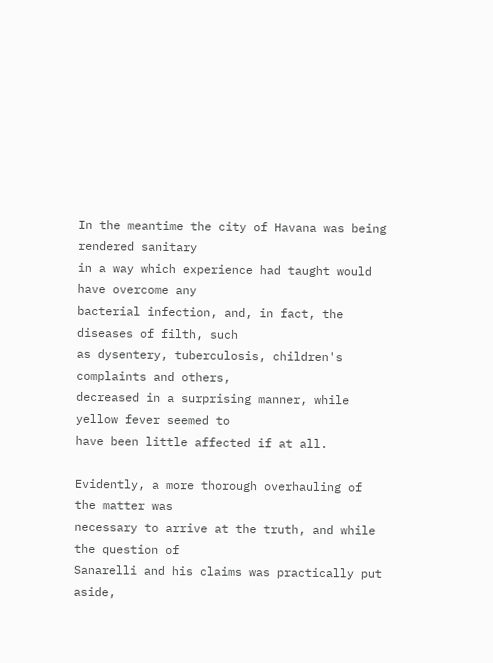In the meantime the city of Havana was being rendered sanitary
in a way which experience had taught would have overcome any
bacterial infection, and, in fact, the diseases of filth, such
as dysentery, tuberculosis, children's complaints and others,
decreased in a surprising manner, while yellow fever seemed to
have been little affected if at all.

Evidently, a more thorough overhauling of the matter was
necessary to arrive at the truth, and while the question of
Sanarelli and his claims was practically put aside,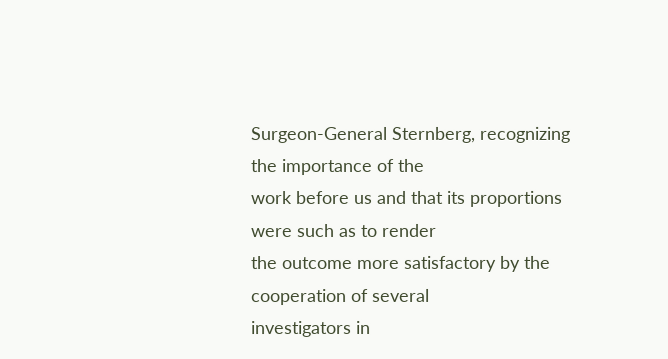Surgeon-General Sternberg, recognizing the importance of the
work before us and that its proportions were such as to render
the outcome more satisfactory by the cooperation of several
investigators in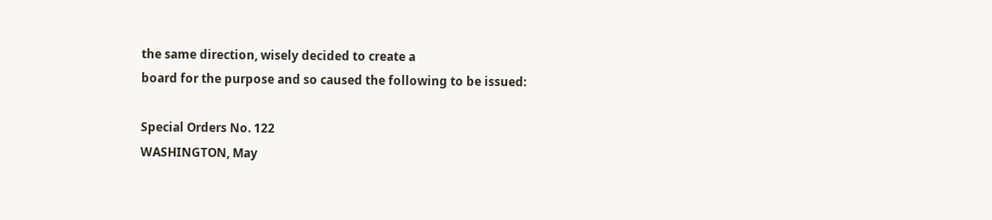the same direction, wisely decided to create a
board for the purpose and so caused the following to be issued:

Special Orders No. 122
WASHINGTON, May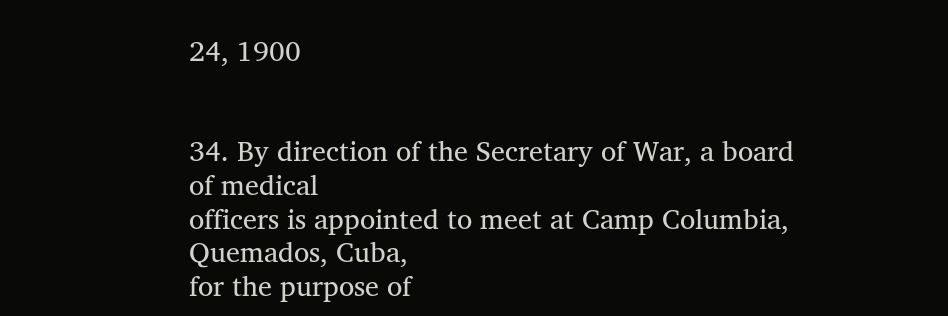24, 1900


34. By direction of the Secretary of War, a board of medical
officers is appointed to meet at Camp Columbia, Quemados, Cuba,
for the purpose of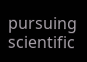pursuing scientific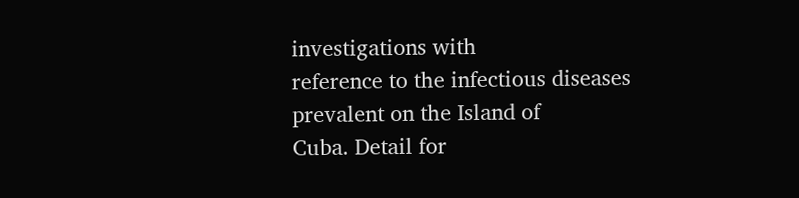investigations with
reference to the infectious diseases prevalent on the Island of
Cuba. Detail for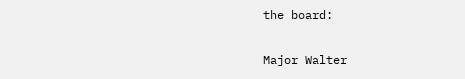the board:

Major Walter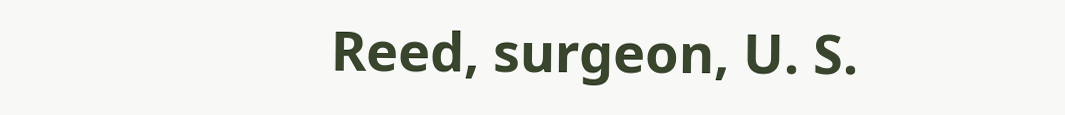Reed, surgeon, U. S.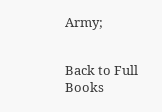Army;


Back to Full Books